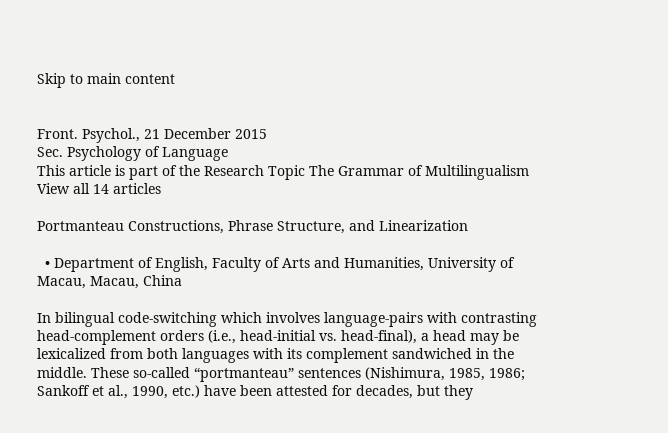Skip to main content


Front. Psychol., 21 December 2015
Sec. Psychology of Language
This article is part of the Research Topic The Grammar of Multilingualism View all 14 articles

Portmanteau Constructions, Phrase Structure, and Linearization

  • Department of English, Faculty of Arts and Humanities, University of Macau, Macau, China

In bilingual code-switching which involves language-pairs with contrasting head-complement orders (i.e., head-initial vs. head-final), a head may be lexicalized from both languages with its complement sandwiched in the middle. These so-called “portmanteau” sentences (Nishimura, 1985, 1986; Sankoff et al., 1990, etc.) have been attested for decades, but they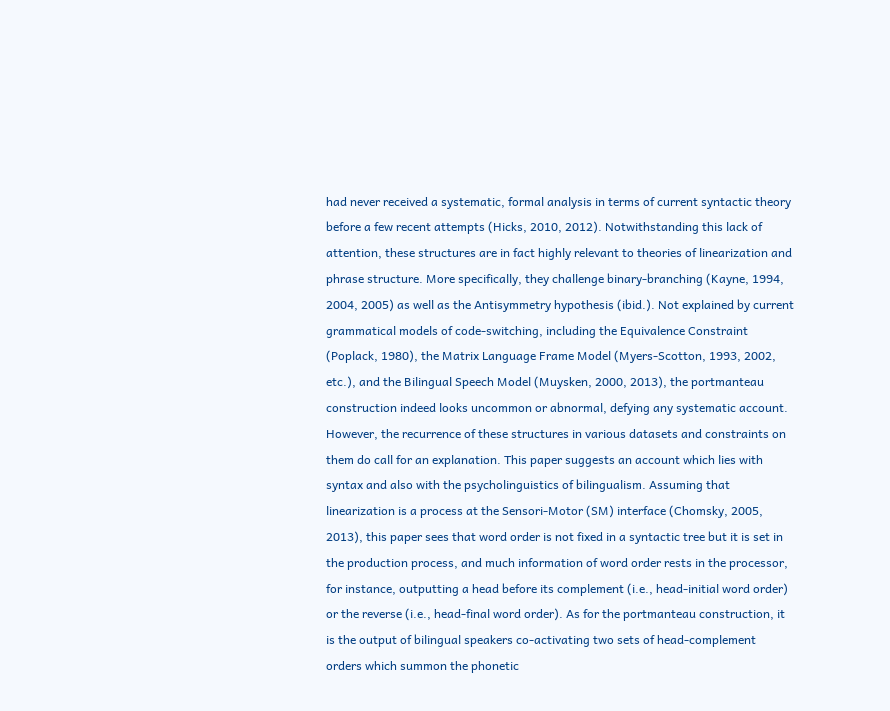had never received a systematic, formal analysis in terms of current syntactic theory before a few recent attempts (Hicks, 2010, 2012). Notwithstanding this lack of attention, these structures are in fact highly relevant to theories of linearization and phrase structure. More specifically, they challenge binary-branching (Kayne, 1994, 2004, 2005) as well as the Antisymmetry hypothesis (ibid.). Not explained by current grammatical models of code-switching, including the Equivalence Constraint (Poplack, 1980), the Matrix Language Frame Model (Myers-Scotton, 1993, 2002, etc.), and the Bilingual Speech Model (Muysken, 2000, 2013), the portmanteau construction indeed looks uncommon or abnormal, defying any systematic account. However, the recurrence of these structures in various datasets and constraints on them do call for an explanation. This paper suggests an account which lies with syntax and also with the psycholinguistics of bilingualism. Assuming that linearization is a process at the Sensori-Motor (SM) interface (Chomsky, 2005, 2013), this paper sees that word order is not fixed in a syntactic tree but it is set in the production process, and much information of word order rests in the processor, for instance, outputting a head before its complement (i.e., head-initial word order) or the reverse (i.e., head-final word order). As for the portmanteau construction, it is the output of bilingual speakers co-activating two sets of head-complement orders which summon the phonetic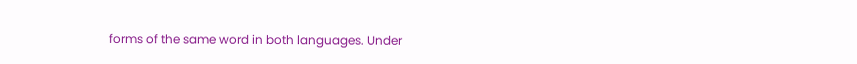forms of the same word in both languages. Under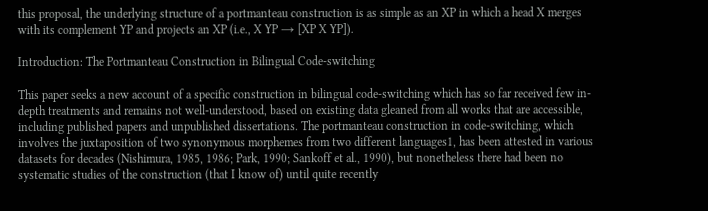this proposal, the underlying structure of a portmanteau construction is as simple as an XP in which a head X merges with its complement YP and projects an XP (i.e., X YP → [XP X YP]).

Introduction: The Portmanteau Construction in Bilingual Code-switching

This paper seeks a new account of a specific construction in bilingual code-switching which has so far received few in-depth treatments and remains not well-understood, based on existing data gleaned from all works that are accessible, including published papers and unpublished dissertations. The portmanteau construction in code-switching, which involves the juxtaposition of two synonymous morphemes from two different languages1, has been attested in various datasets for decades (Nishimura, 1985, 1986; Park, 1990; Sankoff et al., 1990), but nonetheless there had been no systematic studies of the construction (that I know of) until quite recently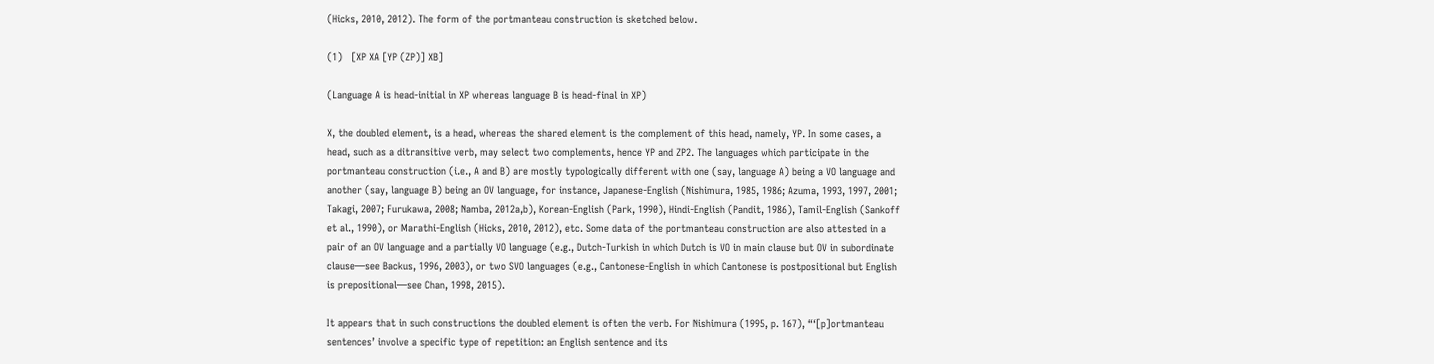(Hicks, 2010, 2012). The form of the portmanteau construction is sketched below.

(1)   [XP XA [YP (ZP)] XB]

(Language A is head-initial in XP whereas language B is head-final in XP)

X, the doubled element, is a head, whereas the shared element is the complement of this head, namely, YP. In some cases, a head, such as a ditransitive verb, may select two complements, hence YP and ZP2. The languages which participate in the portmanteau construction (i.e., A and B) are mostly typologically different with one (say, language A) being a VO language and another (say, language B) being an OV language, for instance, Japanese-English (Nishimura, 1985, 1986; Azuma, 1993, 1997, 2001; Takagi, 2007; Furukawa, 2008; Namba, 2012a,b), Korean-English (Park, 1990), Hindi-English (Pandit, 1986), Tamil-English (Sankoff et al., 1990), or Marathi-English (Hicks, 2010, 2012), etc. Some data of the portmanteau construction are also attested in a pair of an OV language and a partially VO language (e.g., Dutch-Turkish in which Dutch is VO in main clause but OV in subordinate clause—see Backus, 1996, 2003), or two SVO languages (e.g., Cantonese-English in which Cantonese is postpositional but English is prepositional—see Chan, 1998, 2015).

It appears that in such constructions the doubled element is often the verb. For Nishimura (1995, p. 167), “‘[p]ortmanteau sentences’ involve a specific type of repetition: an English sentence and its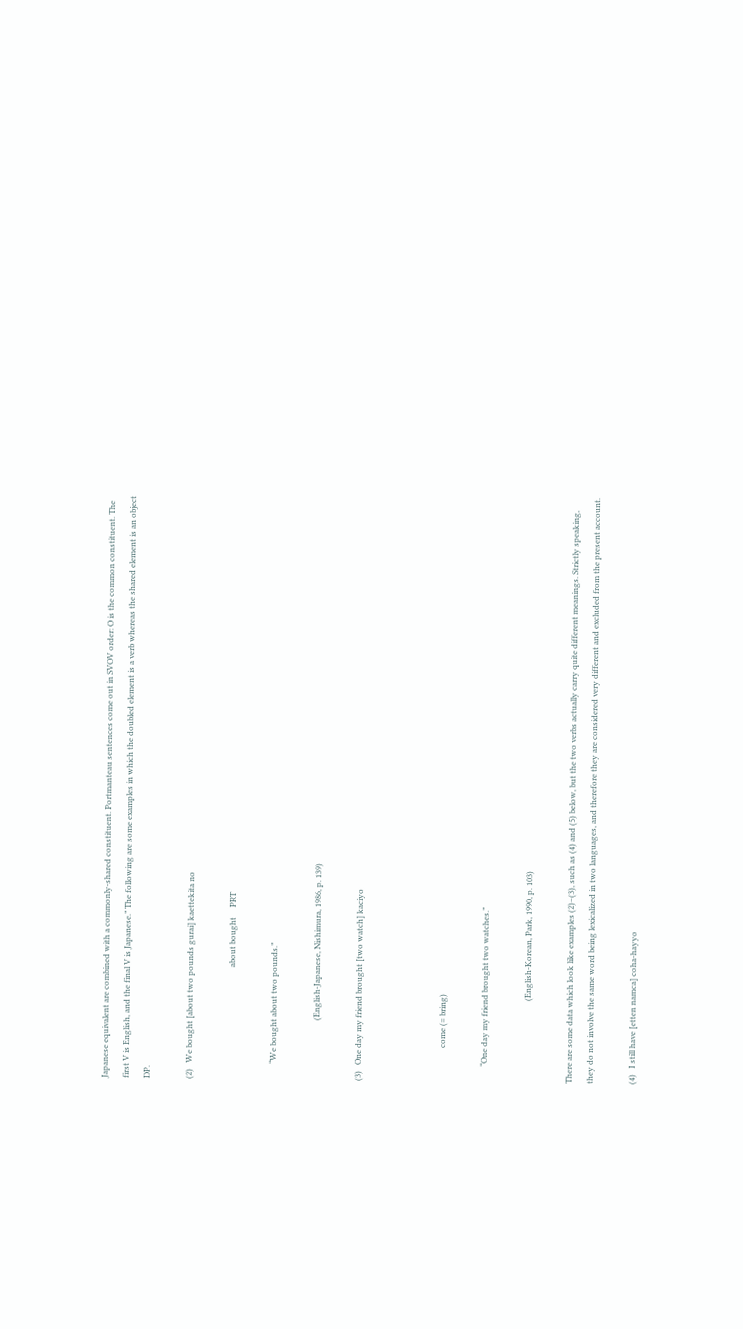Japanese equivalent are combined with a commonly-shared constituent. Portmanteau sentences come out in SVOV order: O is the common constituent. The first V is English, and the final V is Japanese.” The following are some examples in which the doubled element is a verb whereas the shared element is an object DP.

(2)   We bought [about two pounds gurai] kaettekita no

                                                        about bought     PRT

        “We bought about two pounds.”

                              (English-Japanese, Nishimura, 1986, p. 139)

(3)   One day my friend brought [two watch] kaciyo



                 come (= bring)

        “One day my friend brought two watches.”

                                         (English-Korean, Park, 1990, p. 103)

There are some data which look like examples (2)–(3), such as (4) and (5) below, but the two verbs actually carry quite different meanings. Strictly speaking, they do not involve the same word being lexicalized in two languages, and therefore they are considered very different and excluded from the present account.

(4)   I still have [etten namca] coha-hayyo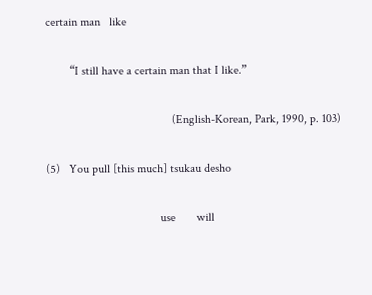certain man   like

        “I still have a certain man that I like.”

                                          (English-Korean, Park, 1990, p. 103)

(5)   You pull [this much] tsukau desho

                                      use       will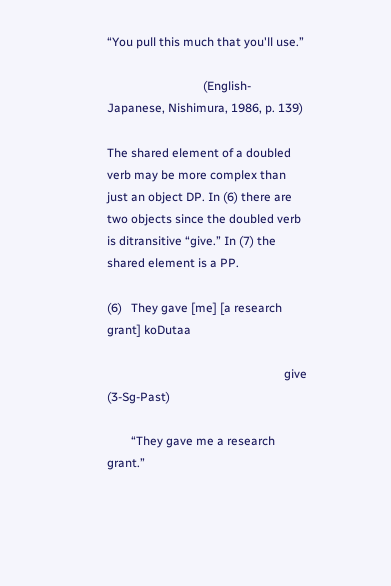“You pull this much that you'll use.”

                                (English-Japanese, Nishimura, 1986, p. 139)

The shared element of a doubled verb may be more complex than just an object DP. In (6) there are two objects since the doubled verb is ditransitive “give.” In (7) the shared element is a PP.

(6)   They gave [me] [a research grant] koDutaa

                                                           give (3-Sg-Past)

        “They gave me a research grant.”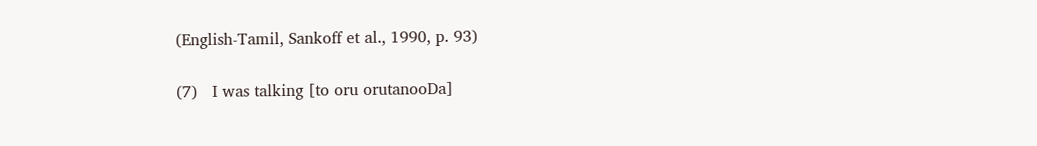(English-Tamil, Sankoff et al., 1990, p. 93)

(7)   I was talking [to oru orutanooDa]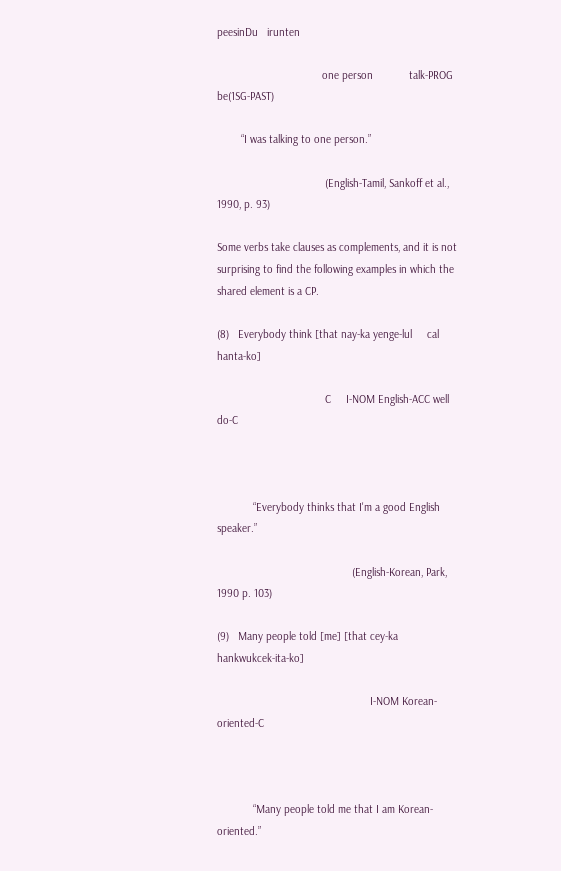peesinDu   irunten

                                   one person            talk-PROG be(1SG-PAST)

        “I was talking to one person.”

                                    (English-Tamil, Sankoff et al., 1990, p. 93)

Some verbs take clauses as complements, and it is not surprising to find the following examples in which the shared element is a CP.

(8)   Everybody think [that nay-ka yenge-lul     cal   hanta-ko]

                                    C     I-NOM English-ACC well do-C



            “Everybody thinks that I'm a good English speaker.”

                                             (English-Korean, Park, 1990 p. 103)

(9)   Many people told [me] [that cey-ka  hankwukcek-ita-ko]

                                                   I-NOM Korean-oriented-C



            “Many people told me that I am Korean-oriented.”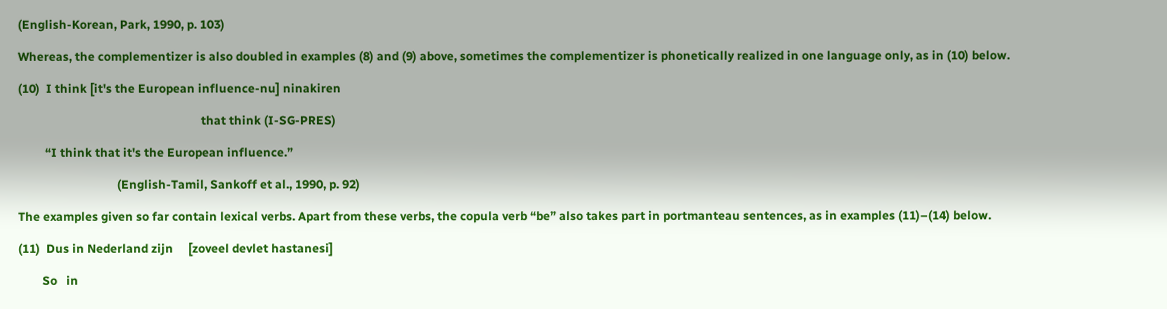(English-Korean, Park, 1990, p. 103)

Whereas, the complementizer is also doubled in examples (8) and (9) above, sometimes the complementizer is phonetically realized in one language only, as in (10) below.

(10)  I think [it's the European influence-nu] ninakiren

                                                             that think (I-SG-PRES)

         “I think that it's the European influence.”

                                 (English-Tamil, Sankoff et al., 1990, p. 92)

The examples given so far contain lexical verbs. Apart from these verbs, the copula verb “be” also takes part in portmanteau sentences, as in examples (11)–(14) below.

(11)  Dus in Nederland zijn     [zoveel devlet hastanesi]

        So   in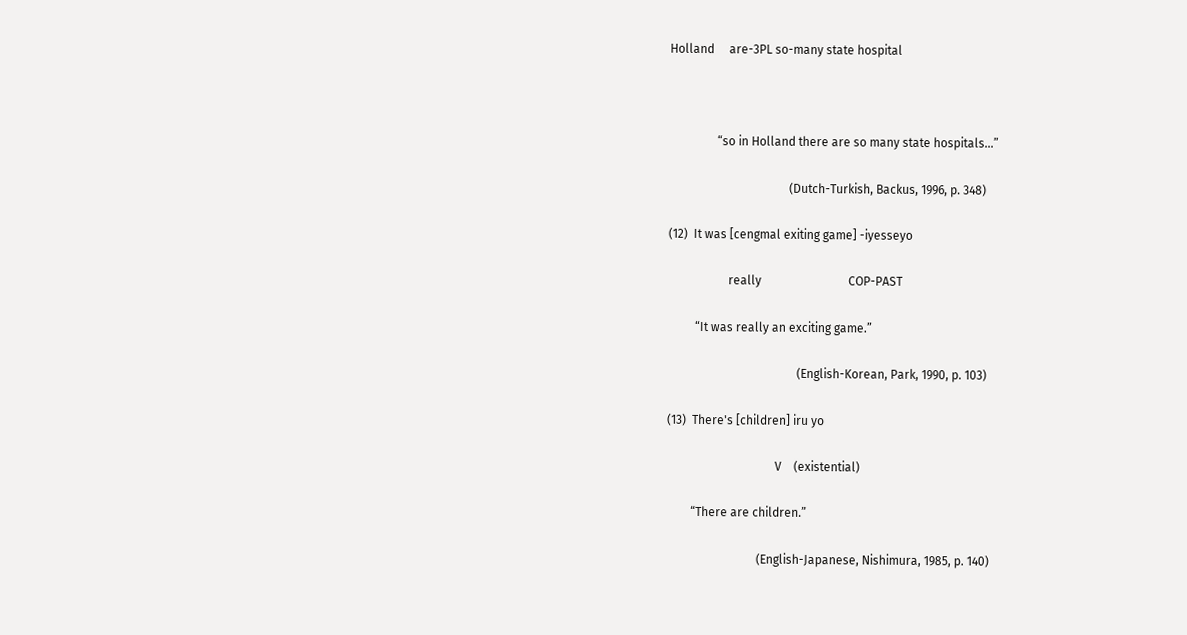Holland     are-3PL so-many state hospital



                “so in Holland there are so many state hospitals…”

                                        (Dutch-Turkish, Backus, 1996, p. 348)

(12)  It was [cengmal exiting game] -iyesseyo

                    really                             COP-PAST

         “It was really an exciting game.”

                                           (English-Korean, Park, 1990, p. 103)

(13)  There's [children] iru yo

                                    V    (existential)

        “There are children.”

                              (English-Japanese, Nishimura, 1985, p. 140)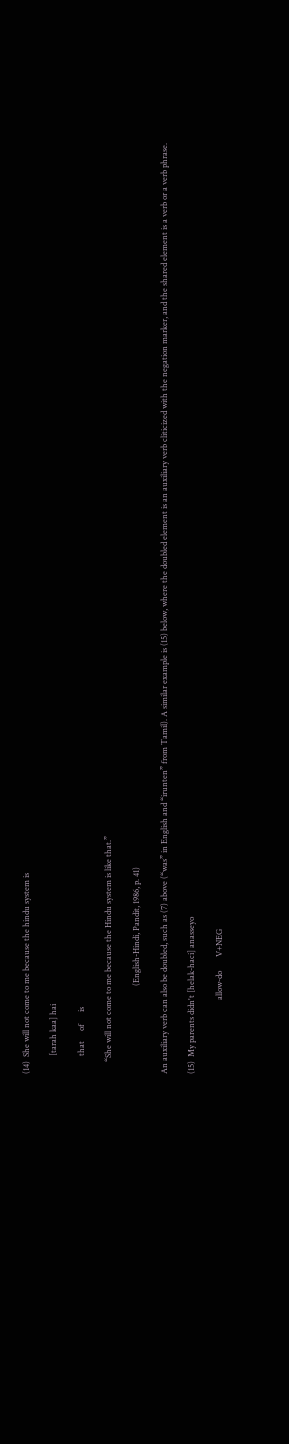(14)  She will not come to me because the hindu system is

         [tarah kaa] hai

         that     of      is

      “She will not come to me because the Hindu system is like that.”

                                            (English-Hindi, Pandit, 1986, p. 41)

An auxiliary verb can also be doubled, such as (7) above (“was” in English and “irunten” from Tamil). A similar example is (15) below, where the doubled element is an auxiliary verb cliticized with the negation marker, and the shared element is a verb or a verb phrase.

(15)  My parents didn't [helak-haci] anasseyo

                                     allow-do       V+NEG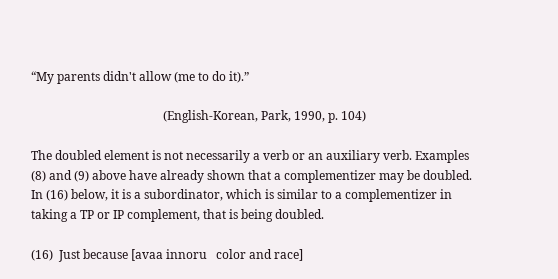“My parents didn't allow (me to do it).”

                                            (English-Korean, Park, 1990, p. 104)

The doubled element is not necessarily a verb or an auxiliary verb. Examples (8) and (9) above have already shown that a complementizer may be doubled. In (16) below, it is a subordinator, which is similar to a complementizer in taking a TP or IP complement, that is being doubled.

(16)  Just because [avaa innoru   color and race]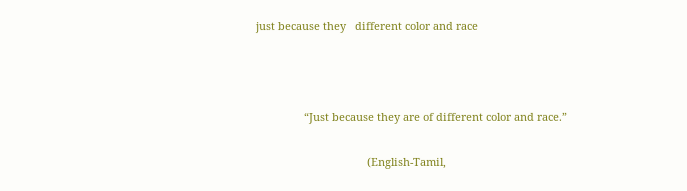just because they   different color and race



                “Just because they are of different color and race.”

                                     (English-Tamil,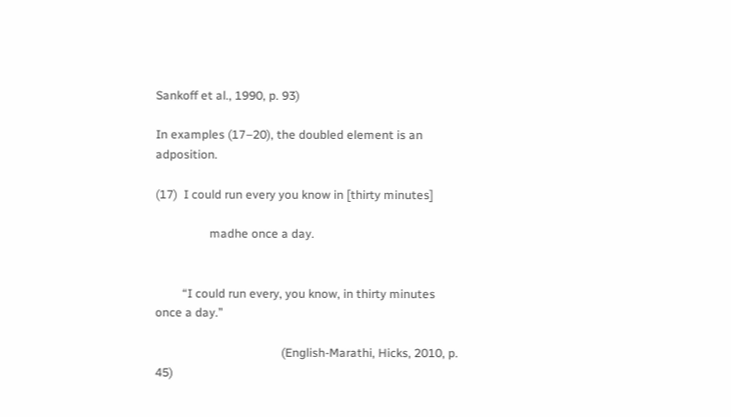Sankoff et al., 1990, p. 93)

In examples (17–20), the doubled element is an adposition.

(17)  I could run every you know in [thirty minutes]

                  madhe once a day.


         “I could run every, you know, in thirty minutes once a day.”

                                          (English-Marathi, Hicks, 2010, p. 45)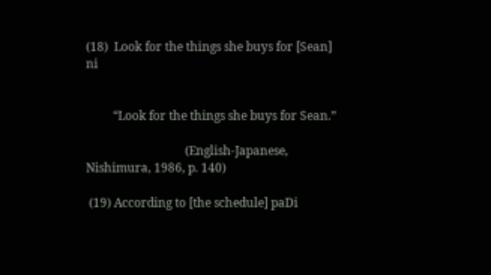(18)  Look for the things she buys for [Sean] ni


         “Look for the things she buys for Sean.”

                                 (English-Japanese, Nishimura, 1986, p. 140)

 (19) According to [the schedule] paDi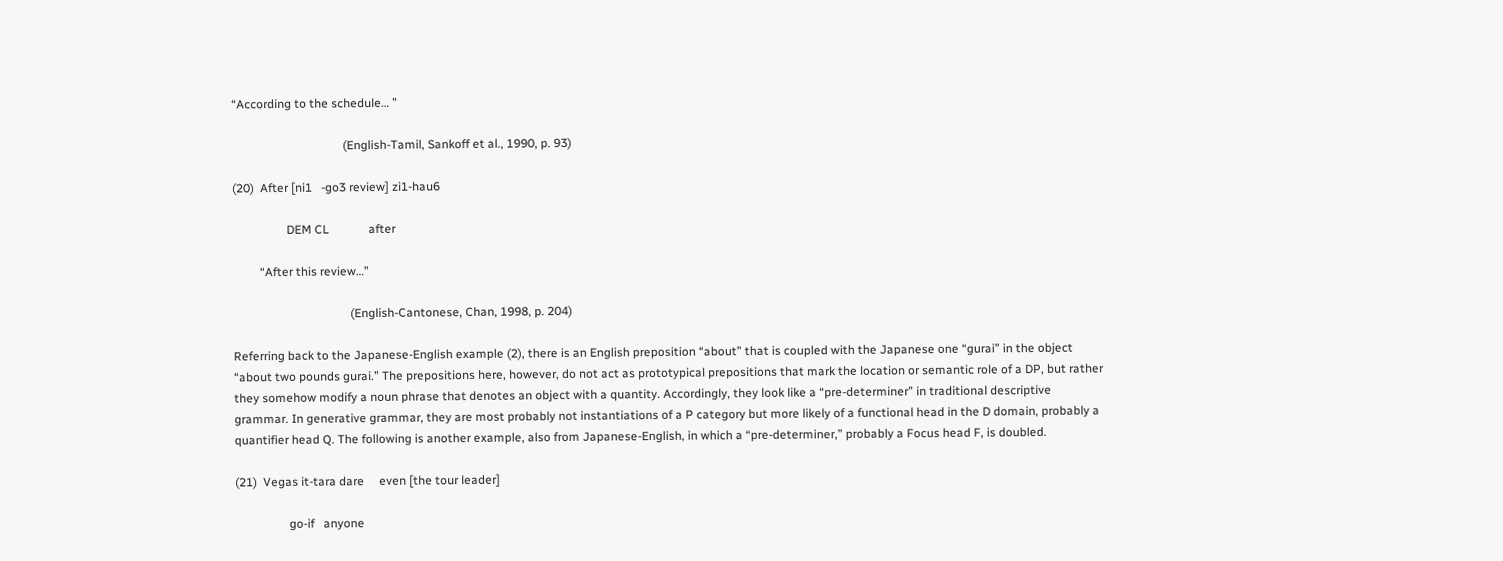“According to the schedule… ”

                                     (English-Tamil, Sankoff et al., 1990, p. 93)

(20)  After [ni1   -go3 review] zi1-hau6

                  DEM CL             after

         “After this review…”

                                       (English-Cantonese, Chan, 1998, p. 204)

Referring back to the Japanese-English example (2), there is an English preposition “about” that is coupled with the Japanese one “gurai” in the object “about two pounds gurai.” The prepositions here, however, do not act as prototypical prepositions that mark the location or semantic role of a DP, but rather they somehow modify a noun phrase that denotes an object with a quantity. Accordingly, they look like a “pre-determiner” in traditional descriptive grammar. In generative grammar, they are most probably not instantiations of a P category but more likely of a functional head in the D domain, probably a quantifier head Q. The following is another example, also from Japanese-English, in which a “pre-determiner,” probably a Focus head F, is doubled.

(21)  Vegas it-tara dare     even [the tour leader]

                  go-if   anyone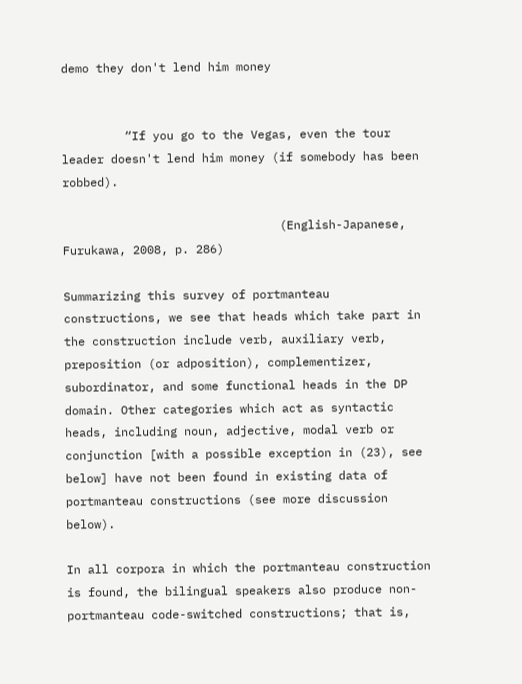demo they don't lend him money


         “If you go to the Vegas, even the tour leader doesn't lend him money (if somebody has been robbed).

                               (English-Japanese, Furukawa, 2008, p. 286)

Summarizing this survey of portmanteau constructions, we see that heads which take part in the construction include verb, auxiliary verb, preposition (or adposition), complementizer, subordinator, and some functional heads in the DP domain. Other categories which act as syntactic heads, including noun, adjective, modal verb or conjunction [with a possible exception in (23), see below] have not been found in existing data of portmanteau constructions (see more discussion below).

In all corpora in which the portmanteau construction is found, the bilingual speakers also produce non-portmanteau code-switched constructions; that is,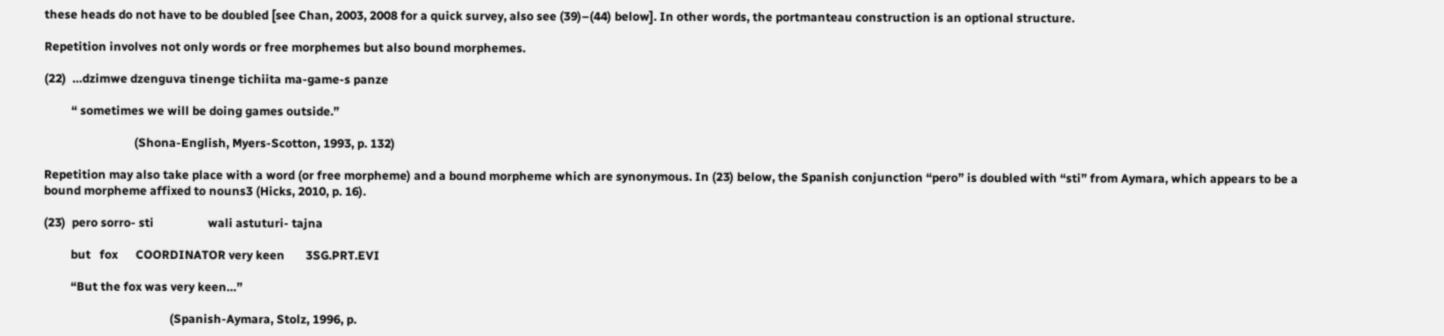these heads do not have to be doubled [see Chan, 2003, 2008 for a quick survey, also see (39)–(44) below]. In other words, the portmanteau construction is an optional structure.

Repetition involves not only words or free morphemes but also bound morphemes.

(22)  …dzimwe dzenguva tinenge tichiita ma-game-s panze

         “ sometimes we will be doing games outside.”

                              (Shona-English, Myers-Scotton, 1993, p. 132)

Repetition may also take place with a word (or free morpheme) and a bound morpheme which are synonymous. In (23) below, the Spanish conjunction “pero” is doubled with “sti” from Aymara, which appears to be a bound morpheme affixed to nouns3 (Hicks, 2010, p. 16).

(23)  pero sorro- sti                  wali astuturi- tajna

         but   fox      COORDINATOR very keen       3SG.PRT.EVI

         “But the fox was very keen…”

                                          (Spanish-Aymara, Stolz, 1996, p.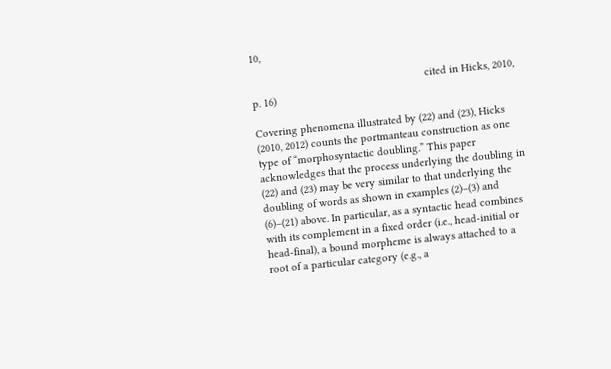10,

                                                          cited in Hicks, 2010, p. 16)

Covering phenomena illustrated by (22) and (23), Hicks (2010, 2012) counts the portmanteau construction as one type of “morphosyntactic doubling.” This paper acknowledges that the process underlying the doubling in (22) and (23) may be very similar to that underlying the doubling of words as shown in examples (2)–(3) and (6)–(21) above. In particular, as a syntactic head combines with its complement in a fixed order (i.e., head-initial or head-final), a bound morpheme is always attached to a root of a particular category (e.g., a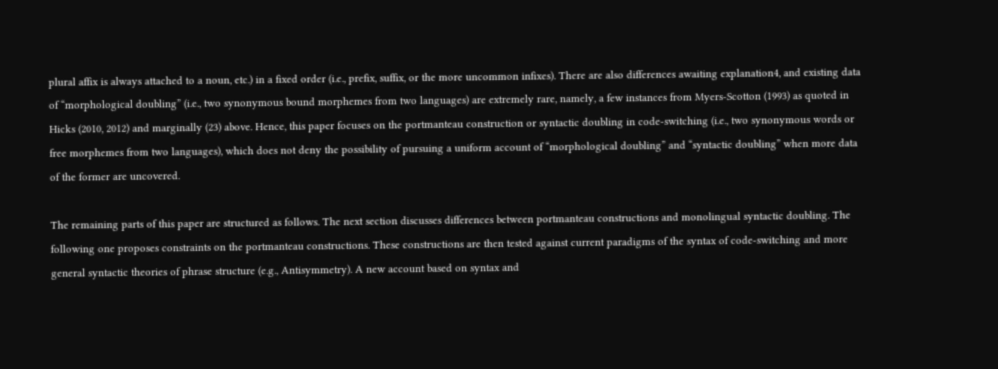plural affix is always attached to a noun, etc.) in a fixed order (i.e., prefix, suffix, or the more uncommon infixes). There are also differences awaiting explanation4, and existing data of “morphological doubling” (i.e., two synonymous bound morphemes from two languages) are extremely rare, namely, a few instances from Myers-Scotton (1993) as quoted in Hicks (2010, 2012) and marginally (23) above. Hence, this paper focuses on the portmanteau construction or syntactic doubling in code-switching (i.e., two synonymous words or free morphemes from two languages), which does not deny the possibility of pursuing a uniform account of “morphological doubling” and “syntactic doubling” when more data of the former are uncovered.

The remaining parts of this paper are structured as follows. The next section discusses differences between portmanteau constructions and monolingual syntactic doubling. The following one proposes constraints on the portmanteau constructions. These constructions are then tested against current paradigms of the syntax of code-switching and more general syntactic theories of phrase structure (e.g., Antisymmetry). A new account based on syntax and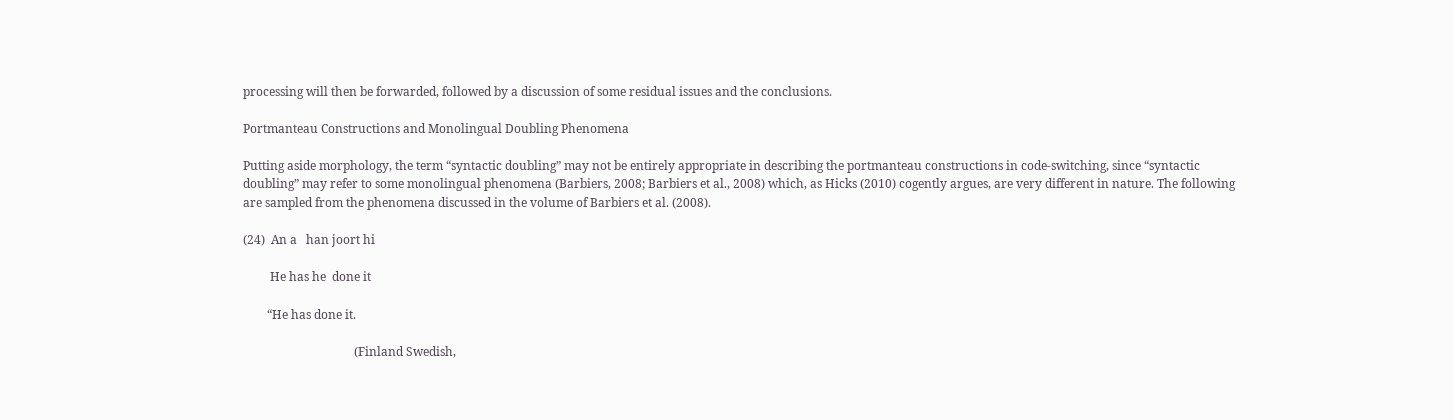processing will then be forwarded, followed by a discussion of some residual issues and the conclusions.

Portmanteau Constructions and Monolingual Doubling Phenomena

Putting aside morphology, the term “syntactic doubling” may not be entirely appropriate in describing the portmanteau constructions in code-switching, since “syntactic doubling” may refer to some monolingual phenomena (Barbiers, 2008; Barbiers et al., 2008) which, as Hicks (2010) cogently argues, are very different in nature. The following are sampled from the phenomena discussed in the volume of Barbiers et al. (2008).

(24)  An a   han joort hi

         He has he  done it

        “He has done it.

                                     (Finland Swedish,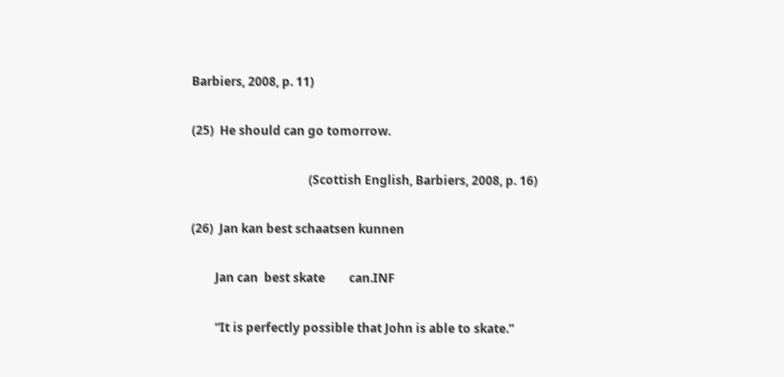Barbiers, 2008, p. 11)

(25)  He should can go tomorrow.

                                       (Scottish English, Barbiers, 2008, p. 16)

(26)  Jan kan best schaatsen kunnen

        Jan can  best skate        can.INF

        “It is perfectly possible that John is able to skate.”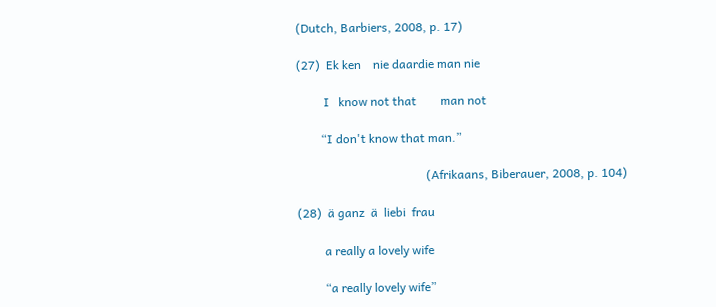(Dutch, Barbiers, 2008, p. 17)

(27)  Ek ken    nie daardie man nie

         I   know not that        man not

        “I don't know that man.”

                                           (Afrikaans, Biberauer, 2008, p. 104)

(28)  ä ganz  ä  liebi  frau

         a really a lovely wife

         “a really lovely wife”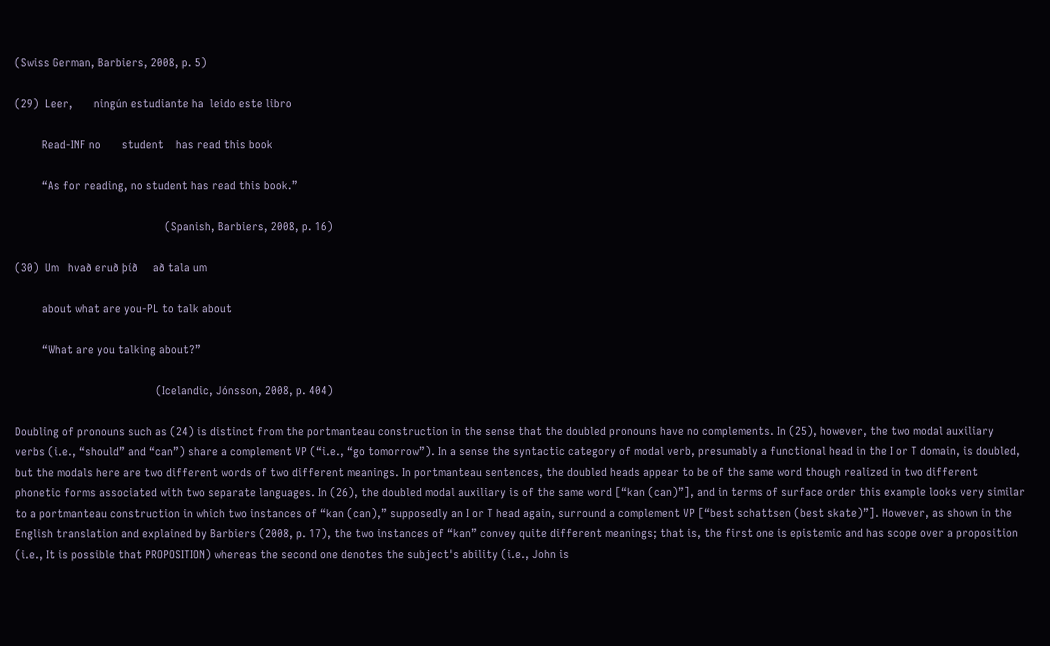(Swiss German, Barbiers, 2008, p. 5)

(29)  Leer,       ningún estudiante ha  leido este libro

         Read-INF no       student    has read this book

         “As for reading, no student has read this book.”

                                                  (Spanish, Barbiers, 2008, p. 16)

(30)  Um   hvað eruð þíð     að tala um

         about what are you-PL to talk about

         “What are you talking about?”

                                               (Icelandic, Jónsson, 2008, p. 404)

Doubling of pronouns such as (24) is distinct from the portmanteau construction in the sense that the doubled pronouns have no complements. In (25), however, the two modal auxiliary verbs (i.e., “should” and “can”) share a complement VP (“i.e., “go tomorrow”). In a sense the syntactic category of modal verb, presumably a functional head in the I or T domain, is doubled, but the modals here are two different words of two different meanings. In portmanteau sentences, the doubled heads appear to be of the same word though realized in two different phonetic forms associated with two separate languages. In (26), the doubled modal auxiliary is of the same word [“kan (can)”], and in terms of surface order this example looks very similar to a portmanteau construction in which two instances of “kan (can),” supposedly an I or T head again, surround a complement VP [“best schattsen (best skate)”]. However, as shown in the English translation and explained by Barbiers (2008, p. 17), the two instances of “kan” convey quite different meanings; that is, the first one is epistemic and has scope over a proposition (i.e., It is possible that PROPOSITION) whereas the second one denotes the subject's ability (i.e., John is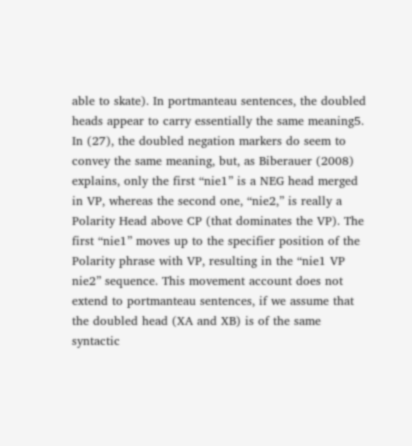able to skate). In portmanteau sentences, the doubled heads appear to carry essentially the same meaning5. In (27), the doubled negation markers do seem to convey the same meaning, but, as Biberauer (2008) explains, only the first “nie1” is a NEG head merged in VP, whereas the second one, “nie2,” is really a Polarity Head above CP (that dominates the VP). The first “nie1” moves up to the specifier position of the Polarity phrase with VP, resulting in the “nie1 VP nie2” sequence. This movement account does not extend to portmanteau sentences, if we assume that the doubled head (XA and XB) is of the same syntactic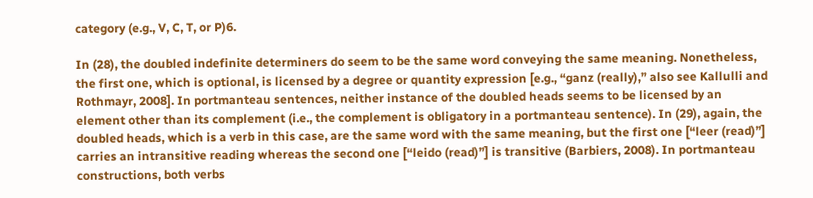category (e.g., V, C, T, or P)6.

In (28), the doubled indefinite determiners do seem to be the same word conveying the same meaning. Nonetheless, the first one, which is optional, is licensed by a degree or quantity expression [e.g., “ganz (really),” also see Kallulli and Rothmayr, 2008]. In portmanteau sentences, neither instance of the doubled heads seems to be licensed by an element other than its complement (i.e., the complement is obligatory in a portmanteau sentence). In (29), again, the doubled heads, which is a verb in this case, are the same word with the same meaning, but the first one [“leer (read)”] carries an intransitive reading whereas the second one [“leido (read)”] is transitive (Barbiers, 2008). In portmanteau constructions, both verbs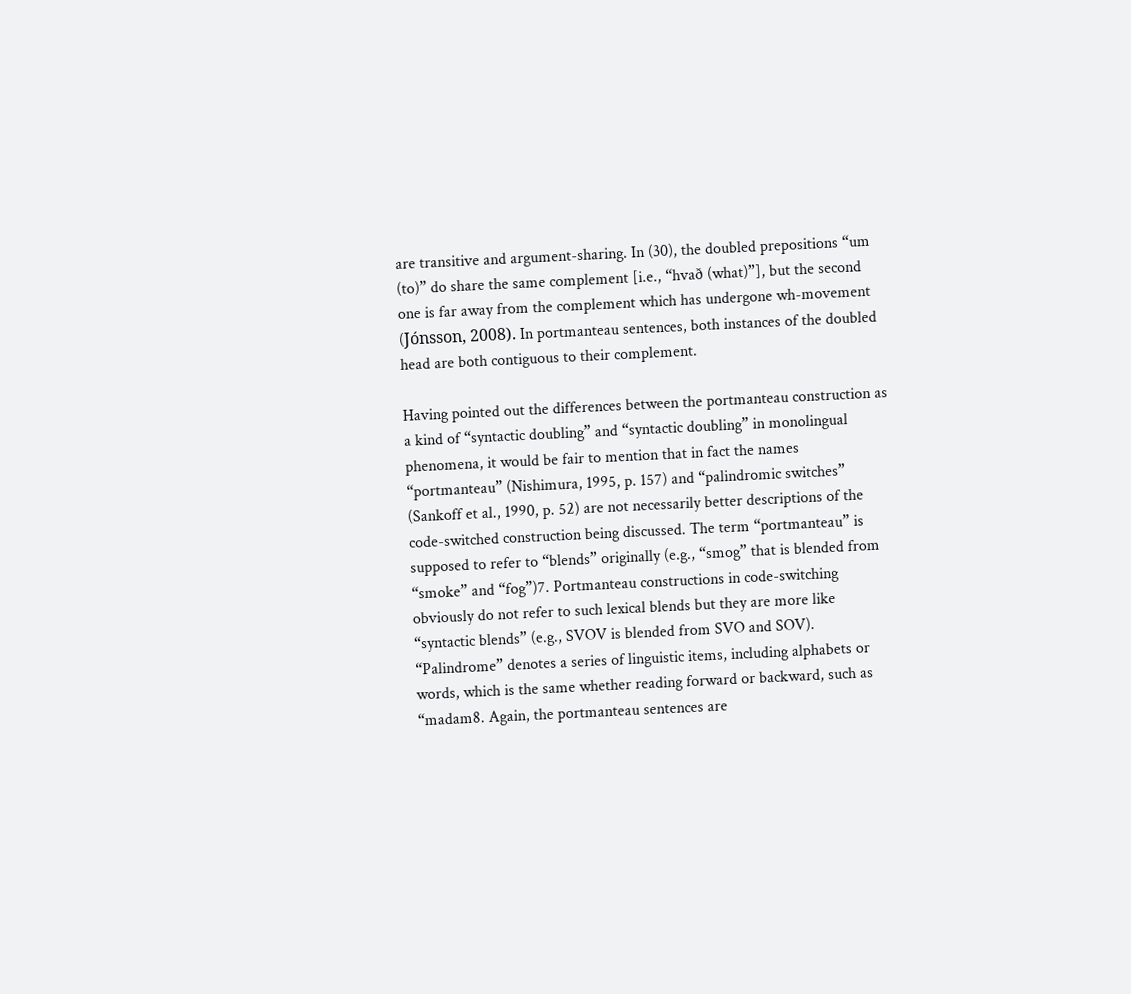are transitive and argument-sharing. In (30), the doubled prepositions “um (to)” do share the same complement [i.e., “hvað (what)”], but the second one is far away from the complement which has undergone wh-movement (Jónsson, 2008). In portmanteau sentences, both instances of the doubled head are both contiguous to their complement.

Having pointed out the differences between the portmanteau construction as a kind of “syntactic doubling” and “syntactic doubling” in monolingual phenomena, it would be fair to mention that in fact the names “portmanteau” (Nishimura, 1995, p. 157) and “palindromic switches” (Sankoff et al., 1990, p. 52) are not necessarily better descriptions of the code-switched construction being discussed. The term “portmanteau” is supposed to refer to “blends” originally (e.g., “smog” that is blended from “smoke” and “fog”)7. Portmanteau constructions in code-switching obviously do not refer to such lexical blends but they are more like “syntactic blends” (e.g., SVOV is blended from SVO and SOV). “Palindrome” denotes a series of linguistic items, including alphabets or words, which is the same whether reading forward or backward, such as “madam8. Again, the portmanteau sentences are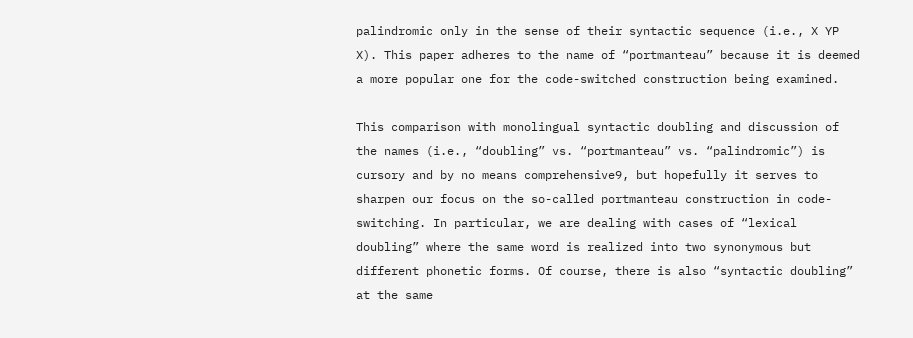palindromic only in the sense of their syntactic sequence (i.e., X YP X). This paper adheres to the name of “portmanteau” because it is deemed a more popular one for the code-switched construction being examined.

This comparison with monolingual syntactic doubling and discussion of the names (i.e., “doubling” vs. “portmanteau” vs. “palindromic”) is cursory and by no means comprehensive9, but hopefully it serves to sharpen our focus on the so-called portmanteau construction in code-switching. In particular, we are dealing with cases of “lexical doubling” where the same word is realized into two synonymous but different phonetic forms. Of course, there is also “syntactic doubling” at the same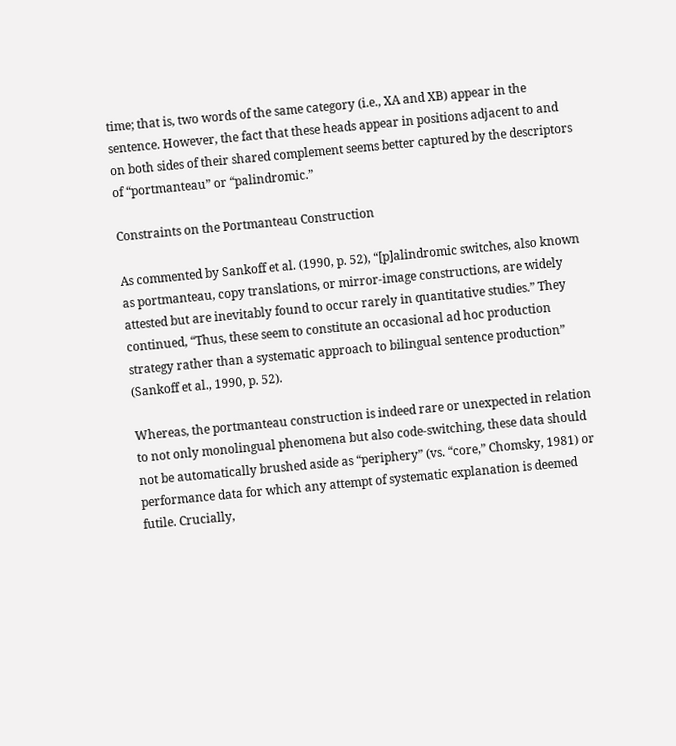time; that is, two words of the same category (i.e., XA and XB) appear in the sentence. However, the fact that these heads appear in positions adjacent to and on both sides of their shared complement seems better captured by the descriptors of “portmanteau” or “palindromic.”

Constraints on the Portmanteau Construction

As commented by Sankoff et al. (1990, p. 52), “[p]alindromic switches, also known as portmanteau, copy translations, or mirror-image constructions, are widely attested but are inevitably found to occur rarely in quantitative studies.” They continued, “Thus, these seem to constitute an occasional ad hoc production strategy rather than a systematic approach to bilingual sentence production” (Sankoff et al., 1990, p. 52).

Whereas, the portmanteau construction is indeed rare or unexpected in relation to not only monolingual phenomena but also code-switching, these data should not be automatically brushed aside as “periphery” (vs. “core,” Chomsky, 1981) or performance data for which any attempt of systematic explanation is deemed futile. Crucially,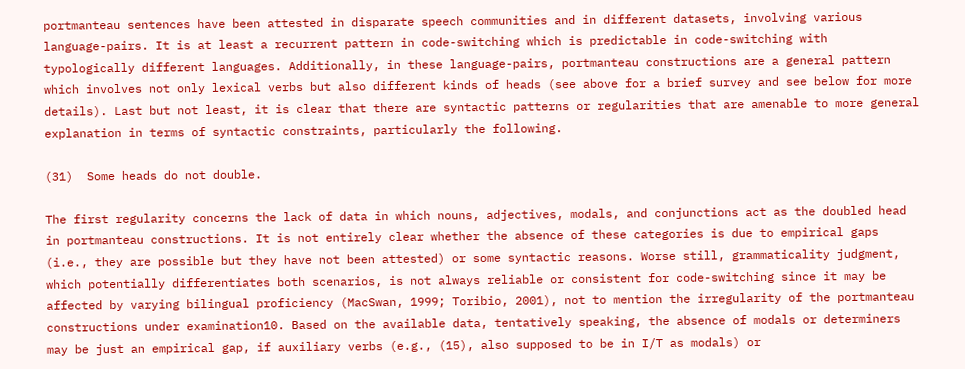portmanteau sentences have been attested in disparate speech communities and in different datasets, involving various language-pairs. It is at least a recurrent pattern in code-switching which is predictable in code-switching with typologically different languages. Additionally, in these language-pairs, portmanteau constructions are a general pattern which involves not only lexical verbs but also different kinds of heads (see above for a brief survey and see below for more details). Last but not least, it is clear that there are syntactic patterns or regularities that are amenable to more general explanation in terms of syntactic constraints, particularly the following.

(31)  Some heads do not double.

The first regularity concerns the lack of data in which nouns, adjectives, modals, and conjunctions act as the doubled head in portmanteau constructions. It is not entirely clear whether the absence of these categories is due to empirical gaps (i.e., they are possible but they have not been attested) or some syntactic reasons. Worse still, grammaticality judgment, which potentially differentiates both scenarios, is not always reliable or consistent for code-switching since it may be affected by varying bilingual proficiency (MacSwan, 1999; Toribio, 2001), not to mention the irregularity of the portmanteau constructions under examination10. Based on the available data, tentatively speaking, the absence of modals or determiners may be just an empirical gap, if auxiliary verbs (e.g., (15), also supposed to be in I/T as modals) or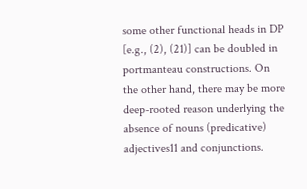some other functional heads in DP [e.g., (2), (21)] can be doubled in portmanteau constructions. On the other hand, there may be more deep-rooted reason underlying the absence of nouns (predicative) adjectives11 and conjunctions.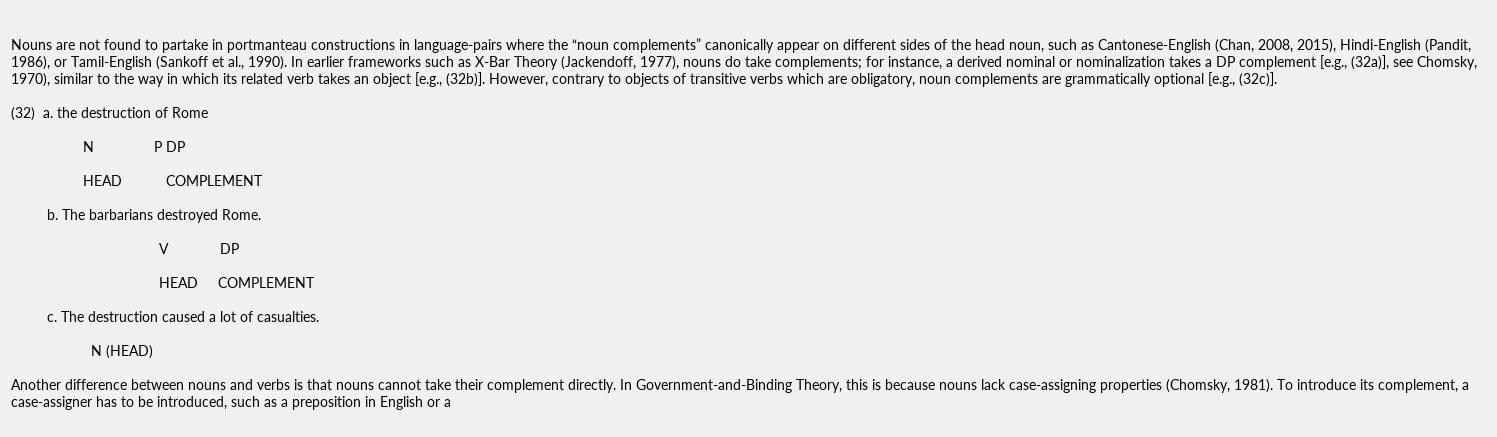Nouns are not found to partake in portmanteau constructions in language-pairs where the “noun complements” canonically appear on different sides of the head noun, such as Cantonese-English (Chan, 2008, 2015), Hindi-English (Pandit, 1986), or Tamil-English (Sankoff et al., 1990). In earlier frameworks such as X-Bar Theory (Jackendoff, 1977), nouns do take complements; for instance, a derived nominal or nominalization takes a DP complement [e.g., (32a)], see Chomsky, 1970), similar to the way in which its related verb takes an object [e.g., (32b)]. However, contrary to objects of transitive verbs which are obligatory, noun complements are grammatically optional [e.g., (32c)].

(32)  a. the destruction of Rome

                  N               P DP

                  HEAD           COMPLEMENT

         b. The barbarians destroyed Rome.

                                     V             DP

                                     HEAD     COMPLEMENT

         c. The destruction caused a lot of casualties.

                    N (HEAD)

Another difference between nouns and verbs is that nouns cannot take their complement directly. In Government-and-Binding Theory, this is because nouns lack case-assigning properties (Chomsky, 1981). To introduce its complement, a case-assigner has to be introduced, such as a preposition in English or a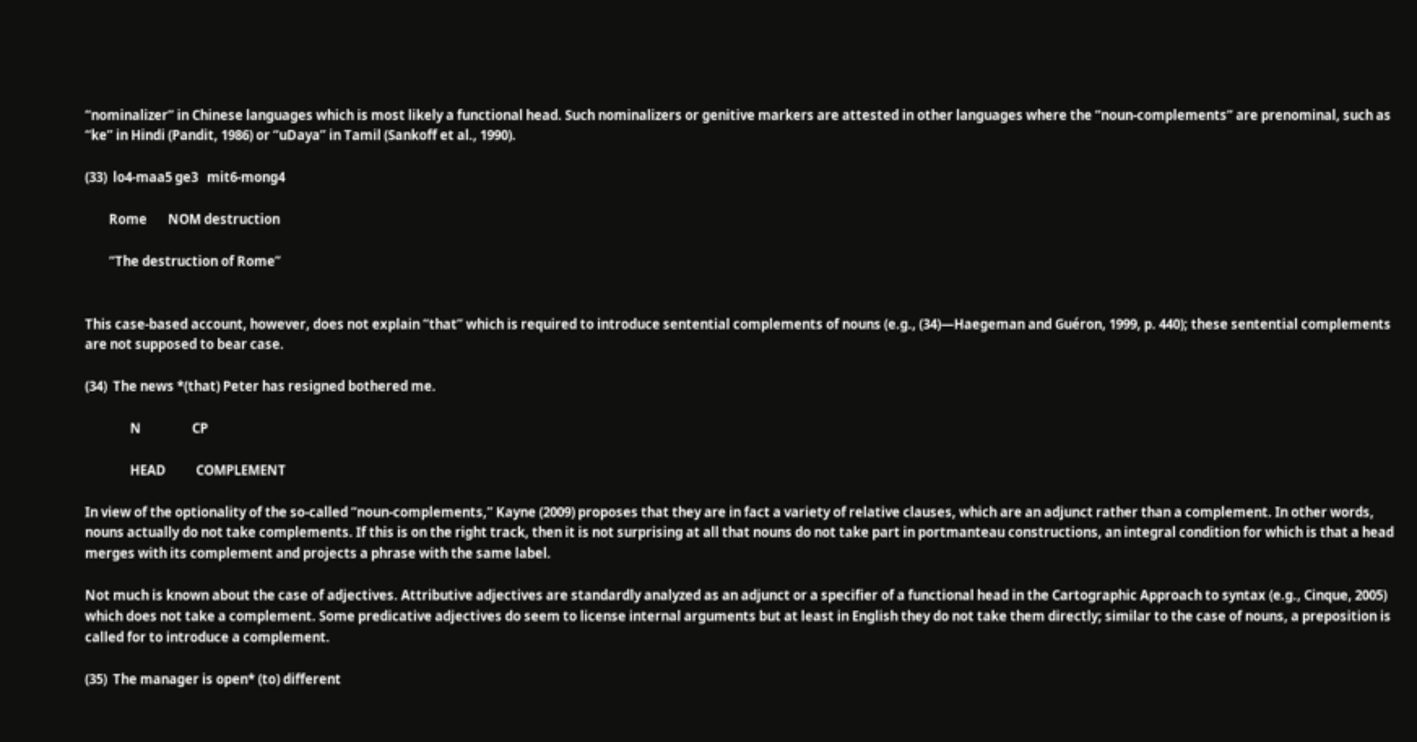“nominalizer” in Chinese languages which is most likely a functional head. Such nominalizers or genitive markers are attested in other languages where the “noun-complements” are prenominal, such as “ke” in Hindi (Pandit, 1986) or “uDaya” in Tamil (Sankoff et al., 1990).

(33)  lo4-maa5 ge3   mit6-mong4

        Rome       NOM destruction

        “The destruction of Rome”


This case-based account, however, does not explain “that” which is required to introduce sentential complements of nouns (e.g., (34)—Haegeman and Guéron, 1999, p. 440); these sentential complements are not supposed to bear case.

(34)  The news *(that) Peter has resigned bothered me.

               N                 CP

               HEAD          COMPLEMENT

In view of the optionality of the so-called “noun-complements,” Kayne (2009) proposes that they are in fact a variety of relative clauses, which are an adjunct rather than a complement. In other words, nouns actually do not take complements. If this is on the right track, then it is not surprising at all that nouns do not take part in portmanteau constructions, an integral condition for which is that a head merges with its complement and projects a phrase with the same label.

Not much is known about the case of adjectives. Attributive adjectives are standardly analyzed as an adjunct or a specifier of a functional head in the Cartographic Approach to syntax (e.g., Cinque, 2005) which does not take a complement. Some predicative adjectives do seem to license internal arguments but at least in English they do not take them directly; similar to the case of nouns, a preposition is called for to introduce a complement.

(35)  The manager is open* (to) different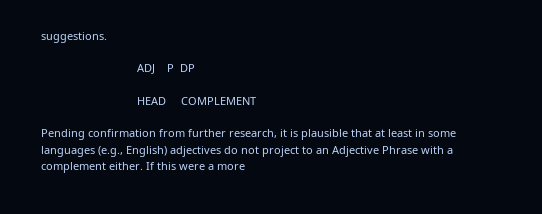suggestions.

                                ADJ    P  DP

                                HEAD     COMPLEMENT

Pending confirmation from further research, it is plausible that at least in some languages (e.g., English) adjectives do not project to an Adjective Phrase with a complement either. If this were a more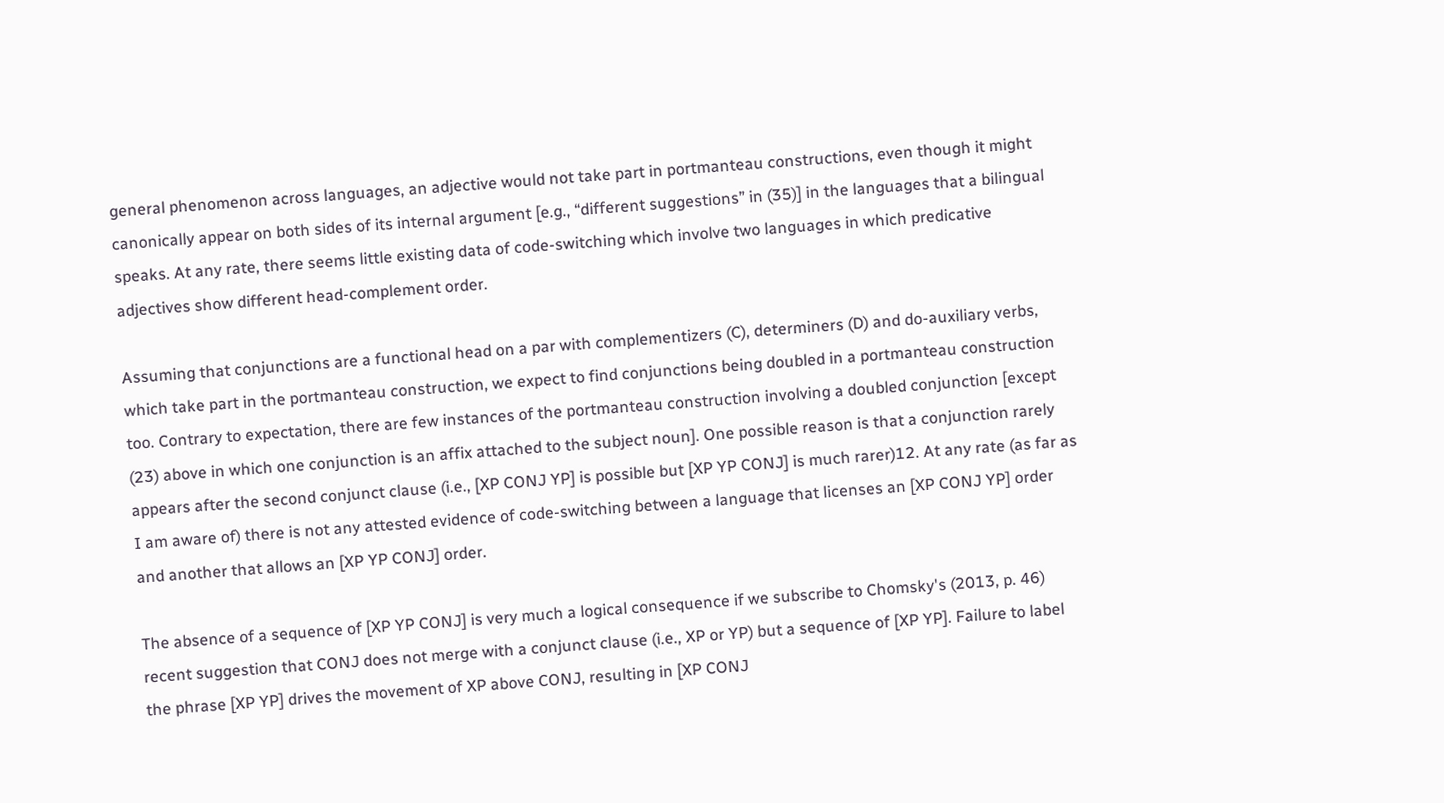general phenomenon across languages, an adjective would not take part in portmanteau constructions, even though it might canonically appear on both sides of its internal argument [e.g., “different suggestions” in (35)] in the languages that a bilingual speaks. At any rate, there seems little existing data of code-switching which involve two languages in which predicative adjectives show different head-complement order.

Assuming that conjunctions are a functional head on a par with complementizers (C), determiners (D) and do-auxiliary verbs, which take part in the portmanteau construction, we expect to find conjunctions being doubled in a portmanteau construction too. Contrary to expectation, there are few instances of the portmanteau construction involving a doubled conjunction [except (23) above in which one conjunction is an affix attached to the subject noun]. One possible reason is that a conjunction rarely appears after the second conjunct clause (i.e., [XP CONJ YP] is possible but [XP YP CONJ] is much rarer)12. At any rate (as far as I am aware of) there is not any attested evidence of code-switching between a language that licenses an [XP CONJ YP] order and another that allows an [XP YP CONJ] order.

The absence of a sequence of [XP YP CONJ] is very much a logical consequence if we subscribe to Chomsky's (2013, p. 46) recent suggestion that CONJ does not merge with a conjunct clause (i.e., XP or YP) but a sequence of [XP YP]. Failure to label the phrase [XP YP] drives the movement of XP above CONJ, resulting in [XP CONJ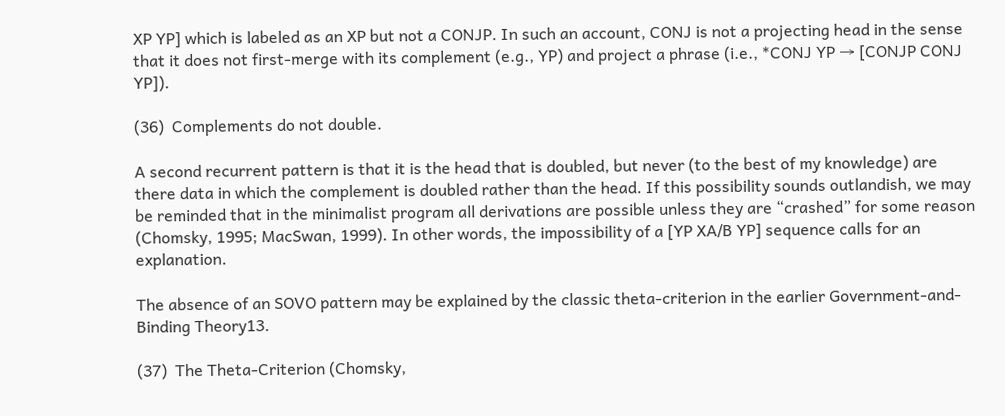XP YP] which is labeled as an XP but not a CONJP. In such an account, CONJ is not a projecting head in the sense that it does not first-merge with its complement (e.g., YP) and project a phrase (i.e., *CONJ YP → [CONJP CONJ YP]).

(36)  Complements do not double.

A second recurrent pattern is that it is the head that is doubled, but never (to the best of my knowledge) are there data in which the complement is doubled rather than the head. If this possibility sounds outlandish, we may be reminded that in the minimalist program all derivations are possible unless they are “crashed” for some reason (Chomsky, 1995; MacSwan, 1999). In other words, the impossibility of a [YP XA∕B YP] sequence calls for an explanation.

The absence of an SOVO pattern may be explained by the classic theta-criterion in the earlier Government-and-Binding Theory13.

(37)  The Theta-Criterion (Chomsky,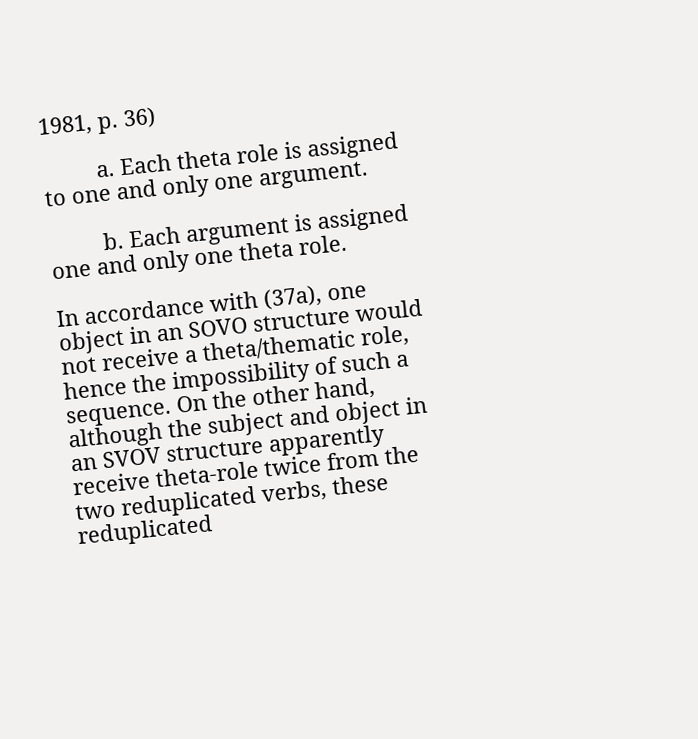1981, p. 36)

         a. Each theta role is assigned to one and only one argument.

         b. Each argument is assigned one and only one theta role.

In accordance with (37a), one object in an SOVO structure would not receive a theta/thematic role, hence the impossibility of such a sequence. On the other hand, although the subject and object in an SVOV structure apparently receive theta-role twice from the two reduplicated verbs, these reduplicated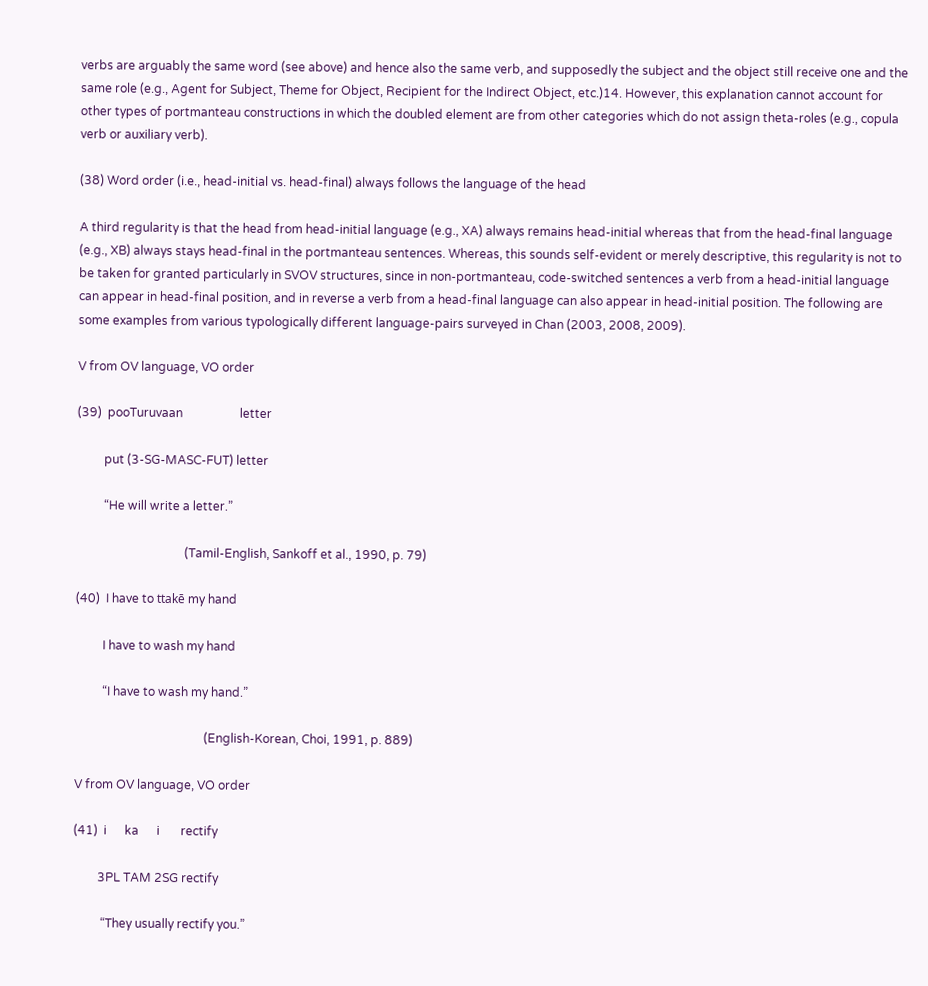verbs are arguably the same word (see above) and hence also the same verb, and supposedly the subject and the object still receive one and the same role (e.g., Agent for Subject, Theme for Object, Recipient for the Indirect Object, etc.)14. However, this explanation cannot account for other types of portmanteau constructions in which the doubled element are from other categories which do not assign theta-roles (e.g., copula verb or auxiliary verb).

(38) Word order (i.e., head-initial vs. head-final) always follows the language of the head

A third regularity is that the head from head-initial language (e.g., XA) always remains head-initial whereas that from the head-final language (e.g., XB) always stays head-final in the portmanteau sentences. Whereas, this sounds self-evident or merely descriptive, this regularity is not to be taken for granted particularly in SVOV structures, since in non-portmanteau, code-switched sentences a verb from a head-initial language can appear in head-final position, and in reverse a verb from a head-final language can also appear in head-initial position. The following are some examples from various typologically different language-pairs surveyed in Chan (2003, 2008, 2009).

V from OV language, VO order

(39)  pooTuruvaan                   letter

         put (3-SG-MASC-FUT) letter

         “He will write a letter.”

                                    (Tamil-English, Sankoff et al., 1990, p. 79)

(40)  I have to ttakē my hand

         I have to wash my hand

         “I have to wash my hand.”

                                           (English-Korean, Choi, 1991, p. 889)

V from OV language, VO order

(41)  i      ka      i       rectify

        3PL TAM 2SG rectify

         “They usually rectify you.”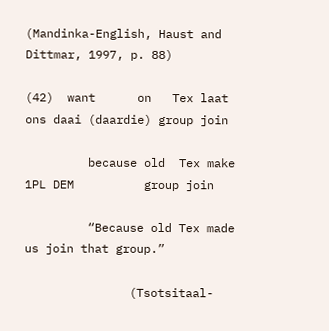(Mandinka-English, Haust and Dittmar, 1997, p. 88)

(42)  want      on   Tex laat ons daai (daardie) group join

         because old  Tex make 1PL DEM          group join

         “Because old Tex made us join that group.”

               (Tsotsitaal-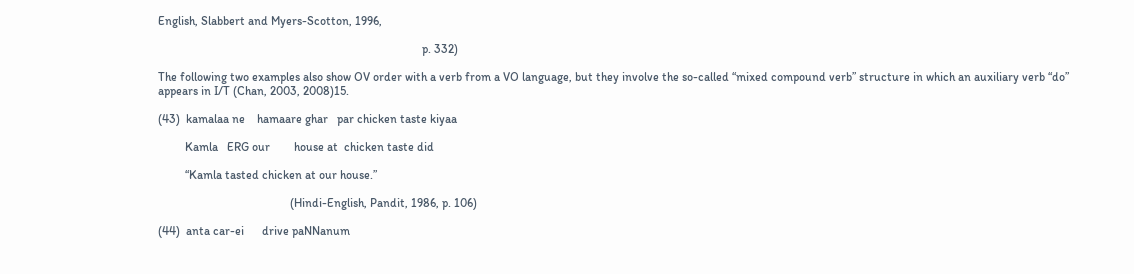English, Slabbert and Myers-Scotton, 1996,

                                                                                        p. 332)

The following two examples also show OV order with a verb from a VO language, but they involve the so-called “mixed compound verb” structure in which an auxiliary verb “do” appears in I/T (Chan, 2003, 2008)15.

(43)  kamalaa ne    hamaare ghar   par chicken taste kiyaa

         Kamla   ERG our        house at  chicken taste did

         “Kamla tasted chicken at our house.”

                                            (Hindi-English, Pandit, 1986, p. 106)

(44)  anta car-ei      drive paNNanum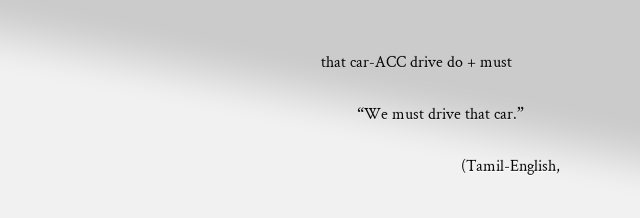that car-ACC drive do + must

         “We must drive that car.”

                                   (Tamil-English,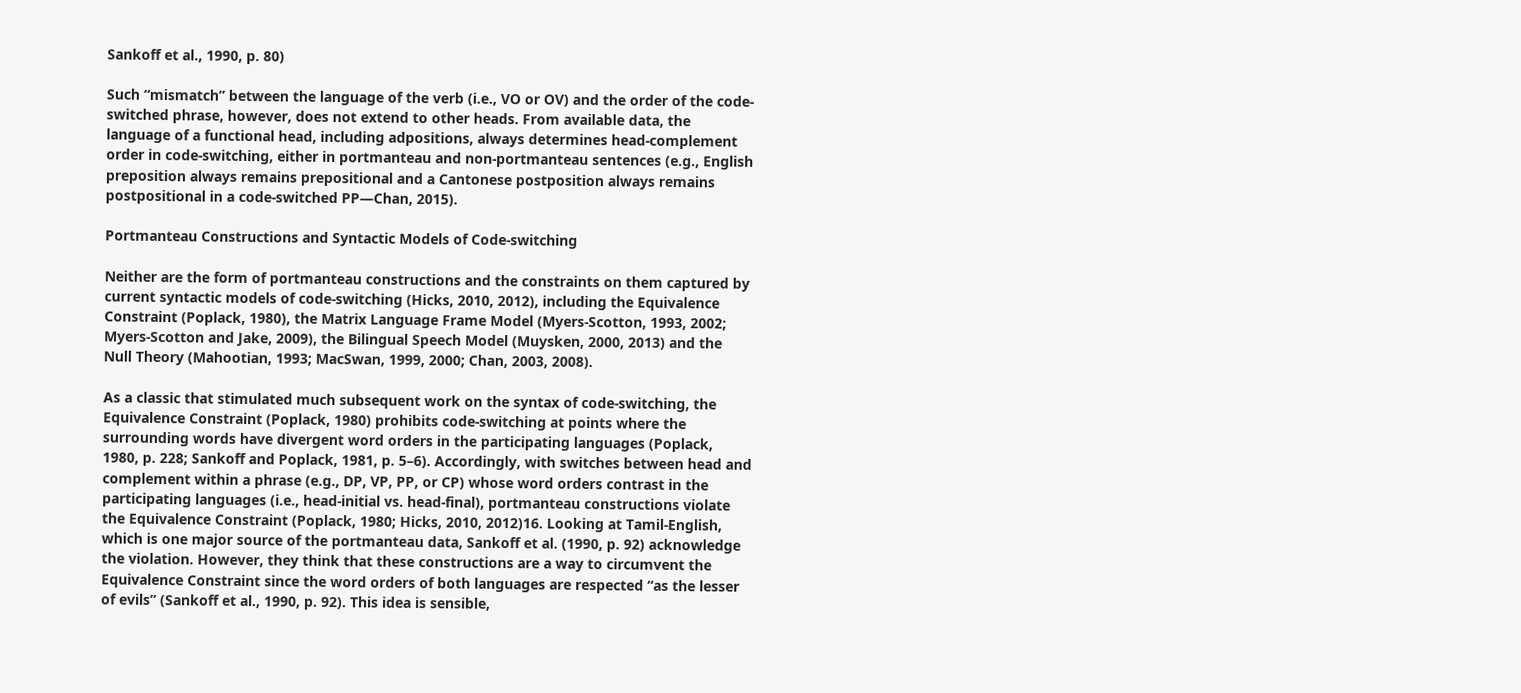Sankoff et al., 1990, p. 80)

Such “mismatch” between the language of the verb (i.e., VO or OV) and the order of the code-switched phrase, however, does not extend to other heads. From available data, the language of a functional head, including adpositions, always determines head-complement order in code-switching, either in portmanteau and non-portmanteau sentences (e.g., English preposition always remains prepositional and a Cantonese postposition always remains postpositional in a code-switched PP—Chan, 2015).

Portmanteau Constructions and Syntactic Models of Code-switching

Neither are the form of portmanteau constructions and the constraints on them captured by current syntactic models of code-switching (Hicks, 2010, 2012), including the Equivalence Constraint (Poplack, 1980), the Matrix Language Frame Model (Myers-Scotton, 1993, 2002; Myers-Scotton and Jake, 2009), the Bilingual Speech Model (Muysken, 2000, 2013) and the Null Theory (Mahootian, 1993; MacSwan, 1999, 2000; Chan, 2003, 2008).

As a classic that stimulated much subsequent work on the syntax of code-switching, the Equivalence Constraint (Poplack, 1980) prohibits code-switching at points where the surrounding words have divergent word orders in the participating languages (Poplack, 1980, p. 228; Sankoff and Poplack, 1981, p. 5–6). Accordingly, with switches between head and complement within a phrase (e.g., DP, VP, PP, or CP) whose word orders contrast in the participating languages (i.e., head-initial vs. head-final), portmanteau constructions violate the Equivalence Constraint (Poplack, 1980; Hicks, 2010, 2012)16. Looking at Tamil-English, which is one major source of the portmanteau data, Sankoff et al. (1990, p. 92) acknowledge the violation. However, they think that these constructions are a way to circumvent the Equivalence Constraint since the word orders of both languages are respected “as the lesser of evils” (Sankoff et al., 1990, p. 92). This idea is sensible,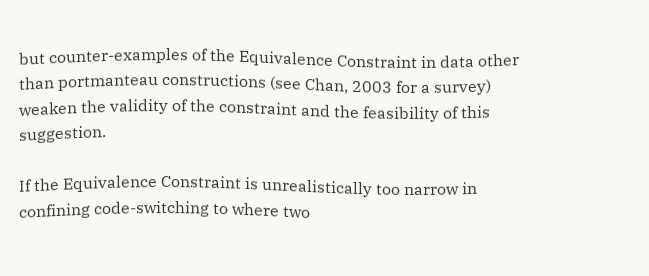but counter-examples of the Equivalence Constraint in data other than portmanteau constructions (see Chan, 2003 for a survey) weaken the validity of the constraint and the feasibility of this suggestion.

If the Equivalence Constraint is unrealistically too narrow in confining code-switching to where two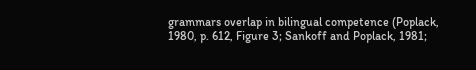grammars overlap in bilingual competence (Poplack, 1980, p. 612, Figure 3; Sankoff and Poplack, 1981;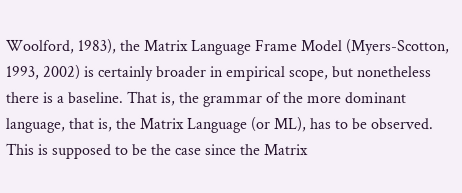Woolford, 1983), the Matrix Language Frame Model (Myers-Scotton, 1993, 2002) is certainly broader in empirical scope, but nonetheless there is a baseline. That is, the grammar of the more dominant language, that is, the Matrix Language (or ML), has to be observed. This is supposed to be the case since the Matrix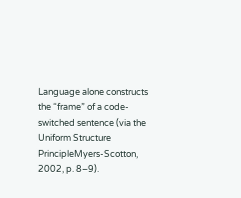Language alone constructs the “frame” of a code-switched sentence (via the Uniform Structure PrincipleMyers-Scotton, 2002, p. 8–9).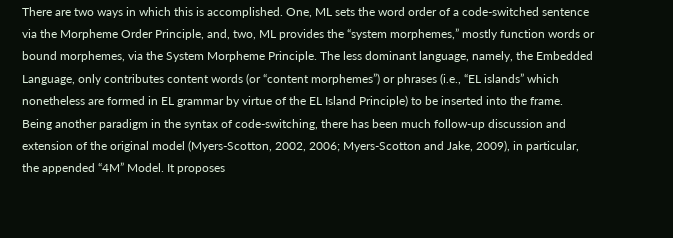There are two ways in which this is accomplished. One, ML sets the word order of a code-switched sentence via the Morpheme Order Principle, and, two, ML provides the “system morphemes,” mostly function words or bound morphemes, via the System Morpheme Principle. The less dominant language, namely, the Embedded Language, only contributes content words (or “content morphemes”) or phrases (i.e., “EL islands” which nonetheless are formed in EL grammar by virtue of the EL Island Principle) to be inserted into the frame. Being another paradigm in the syntax of code-switching, there has been much follow-up discussion and extension of the original model (Myers-Scotton, 2002, 2006; Myers-Scotton and Jake, 2009), in particular, the appended “4M” Model. It proposes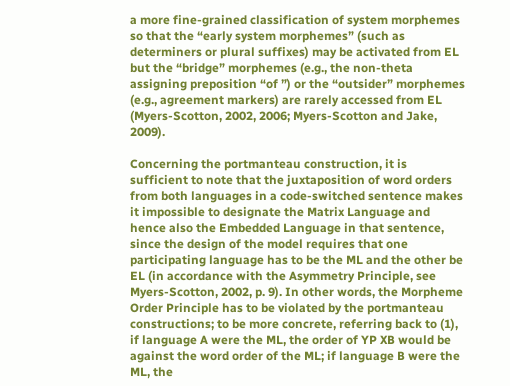a more fine-grained classification of system morphemes so that the “early system morphemes” (such as determiners or plural suffixes) may be activated from EL but the “bridge” morphemes (e.g., the non-theta assigning preposition “of ”) or the “outsider” morphemes (e.g., agreement markers) are rarely accessed from EL (Myers-Scotton, 2002, 2006; Myers-Scotton and Jake, 2009).

Concerning the portmanteau construction, it is sufficient to note that the juxtaposition of word orders from both languages in a code-switched sentence makes it impossible to designate the Matrix Language and hence also the Embedded Language in that sentence, since the design of the model requires that one participating language has to be the ML and the other be EL (in accordance with the Asymmetry Principle, see Myers-Scotton, 2002, p. 9). In other words, the Morpheme Order Principle has to be violated by the portmanteau constructions; to be more concrete, referring back to (1), if language A were the ML, the order of YP XB would be against the word order of the ML; if language B were the ML, the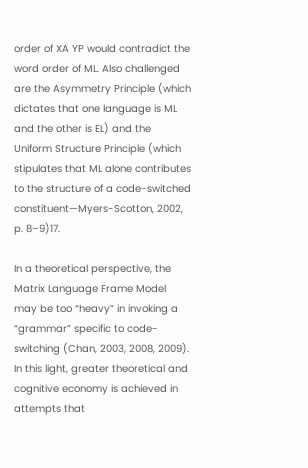order of XA YP would contradict the word order of ML. Also challenged are the Asymmetry Principle (which dictates that one language is ML and the other is EL) and the Uniform Structure Principle (which stipulates that ML alone contributes to the structure of a code-switched constituent—Myers-Scotton, 2002, p. 8–9)17.

In a theoretical perspective, the Matrix Language Frame Model may be too “heavy” in invoking a “grammar” specific to code-switching (Chan, 2003, 2008, 2009). In this light, greater theoretical and cognitive economy is achieved in attempts that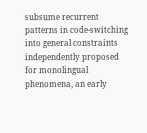subsume recurrent patterns in code-switching into general constraints independently proposed for monolingual phenomena, an early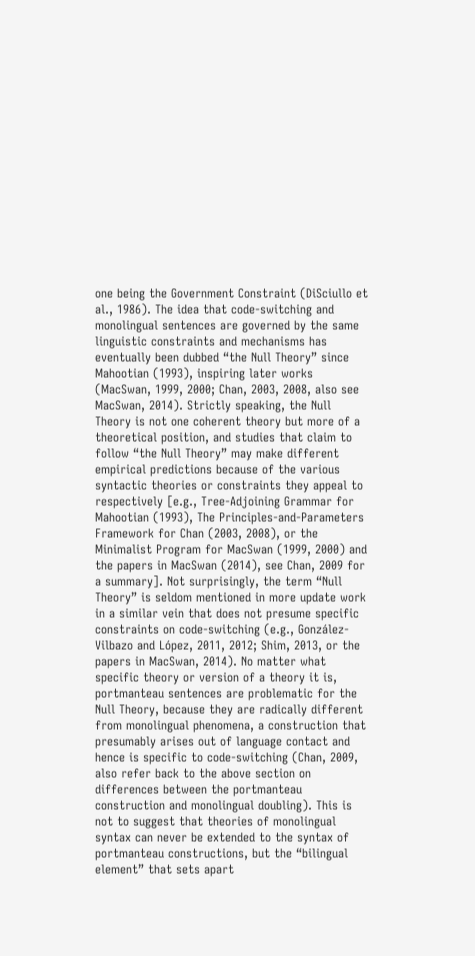one being the Government Constraint (DiSciullo et al., 1986). The idea that code-switching and monolingual sentences are governed by the same linguistic constraints and mechanisms has eventually been dubbed “the Null Theory” since Mahootian (1993), inspiring later works (MacSwan, 1999, 2000; Chan, 2003, 2008, also see MacSwan, 2014). Strictly speaking, the Null Theory is not one coherent theory but more of a theoretical position, and studies that claim to follow “the Null Theory” may make different empirical predictions because of the various syntactic theories or constraints they appeal to respectively [e.g., Tree-Adjoining Grammar for Mahootian (1993), The Principles-and-Parameters Framework for Chan (2003, 2008), or the Minimalist Program for MacSwan (1999, 2000) and the papers in MacSwan (2014), see Chan, 2009 for a summary]. Not surprisingly, the term “Null Theory” is seldom mentioned in more update work in a similar vein that does not presume specific constraints on code-switching (e.g., González-Vilbazo and López, 2011, 2012; Shim, 2013, or the papers in MacSwan, 2014). No matter what specific theory or version of a theory it is, portmanteau sentences are problematic for the Null Theory, because they are radically different from monolingual phenomena, a construction that presumably arises out of language contact and hence is specific to code-switching (Chan, 2009, also refer back to the above section on differences between the portmanteau construction and monolingual doubling). This is not to suggest that theories of monolingual syntax can never be extended to the syntax of portmanteau constructions, but the “bilingual element” that sets apart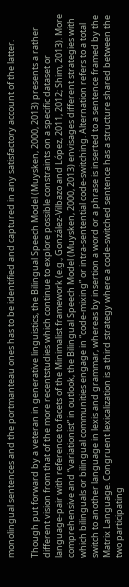monolingual sentences and the portmanteau ones has to be identified and captured in any satisfactory account of the latter.

Though put forward by a veteran in generative linguistics, the Bilingual Speech Model (Muysken, 2000, 2013) presents a rather different vision from that of the more recentstudies which continue to explore possible constraints on a specific dataset or language-pair with reference to facets of the Minimalist framework (e.g., González-Vilbazo and López, 2011, 2012; Shim, 2013). More comprehensive and “variationist” in outlook, the Bilingual Speech Model (Muysken, 2000, 2013) envisages different strategies with which bilinguals or bilingual communities engage in “code-mixing” or intra-sentential code-switching. Alternation refers to a total switch to another language in lexis and grammar, whereas by insertion a word or a phrase is inserted to a sentence framed by the Matrix Language. Congruent lexicalization is a third strategy where a code-switched sentence has a structure shared between the two participating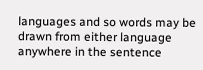languages and so words may be drawn from either language anywhere in the sentence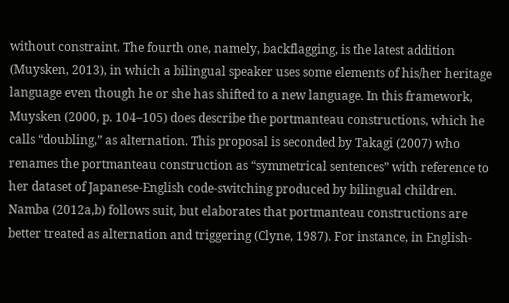without constraint. The fourth one, namely, backflagging, is the latest addition (Muysken, 2013), in which a bilingual speaker uses some elements of his/her heritage language even though he or she has shifted to a new language. In this framework, Muysken (2000, p. 104–105) does describe the portmanteau constructions, which he calls “doubling,” as alternation. This proposal is seconded by Takagi (2007) who renames the portmanteau construction as “symmetrical sentences” with reference to her dataset of Japanese-English code-switching produced by bilingual children. Namba (2012a,b) follows suit, but elaborates that portmanteau constructions are better treated as alternation and triggering (Clyne, 1987). For instance, in English-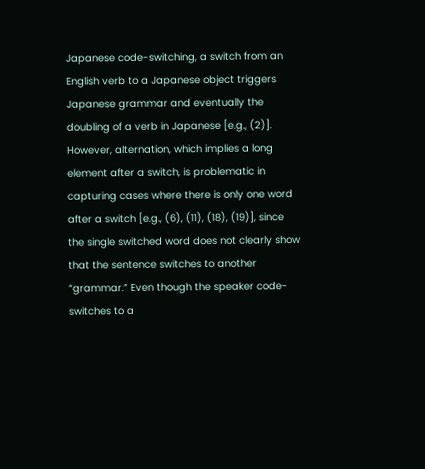Japanese code-switching, a switch from an English verb to a Japanese object triggers Japanese grammar and eventually the doubling of a verb in Japanese [e.g., (2)]. However, alternation, which implies a long element after a switch, is problematic in capturing cases where there is only one word after a switch [e.g., (6), (11), (18), (19)], since the single switched word does not clearly show that the sentence switches to another “grammar.” Even though the speaker code-switches to a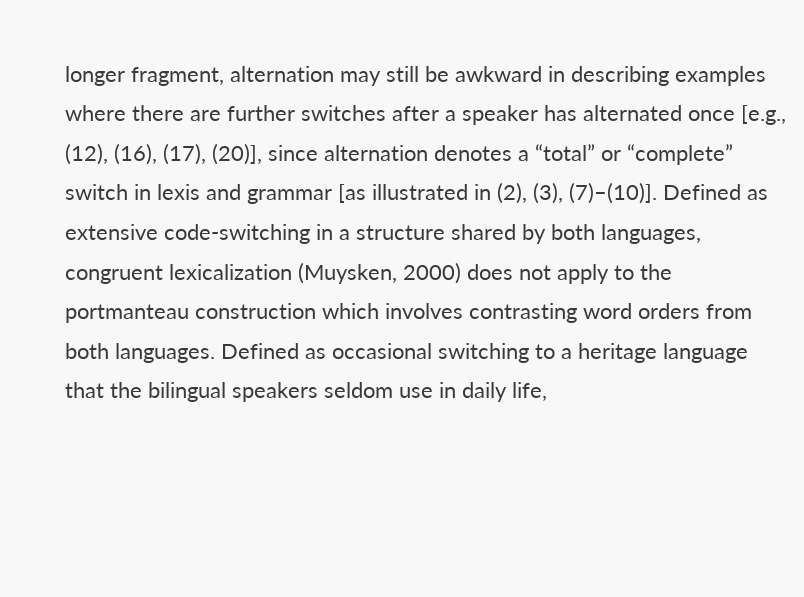longer fragment, alternation may still be awkward in describing examples where there are further switches after a speaker has alternated once [e.g., (12), (16), (17), (20)], since alternation denotes a “total” or “complete” switch in lexis and grammar [as illustrated in (2), (3), (7)–(10)]. Defined as extensive code-switching in a structure shared by both languages, congruent lexicalization (Muysken, 2000) does not apply to the portmanteau construction which involves contrasting word orders from both languages. Defined as occasional switching to a heritage language that the bilingual speakers seldom use in daily life,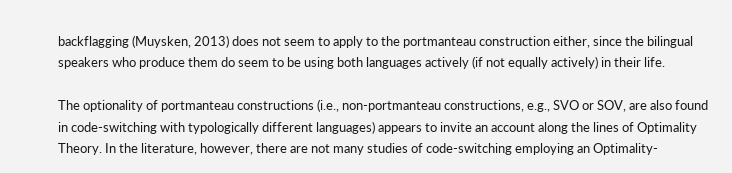backflagging (Muysken, 2013) does not seem to apply to the portmanteau construction either, since the bilingual speakers who produce them do seem to be using both languages actively (if not equally actively) in their life.

The optionality of portmanteau constructions (i.e., non-portmanteau constructions, e.g., SVO or SOV, are also found in code-switching with typologically different languages) appears to invite an account along the lines of Optimality Theory. In the literature, however, there are not many studies of code-switching employing an Optimality-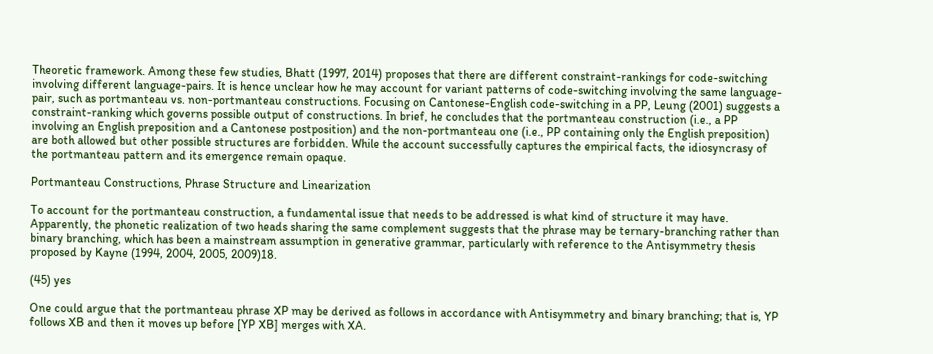Theoretic framework. Among these few studies, Bhatt (1997, 2014) proposes that there are different constraint-rankings for code-switching involving different language-pairs. It is hence unclear how he may account for variant patterns of code-switching involving the same language-pair, such as portmanteau vs. non-portmanteau constructions. Focusing on Cantonese-English code-switching in a PP, Leung (2001) suggests a constraint-ranking which governs possible output of constructions. In brief, he concludes that the portmanteau construction (i.e., a PP involving an English preposition and a Cantonese postposition) and the non-portmanteau one (i.e., PP containing only the English preposition) are both allowed but other possible structures are forbidden. While the account successfully captures the empirical facts, the idiosyncrasy of the portmanteau pattern and its emergence remain opaque.

Portmanteau Constructions, Phrase Structure and Linearization

To account for the portmanteau construction, a fundamental issue that needs to be addressed is what kind of structure it may have. Apparently, the phonetic realization of two heads sharing the same complement suggests that the phrase may be ternary-branching rather than binary branching, which has been a mainstream assumption in generative grammar, particularly with reference to the Antisymmetry thesis proposed by Kayne (1994, 2004, 2005, 2009)18.

(45) yes

One could argue that the portmanteau phrase XP may be derived as follows in accordance with Antisymmetry and binary branching; that is, YP follows XB and then it moves up before [YP XB] merges with XA.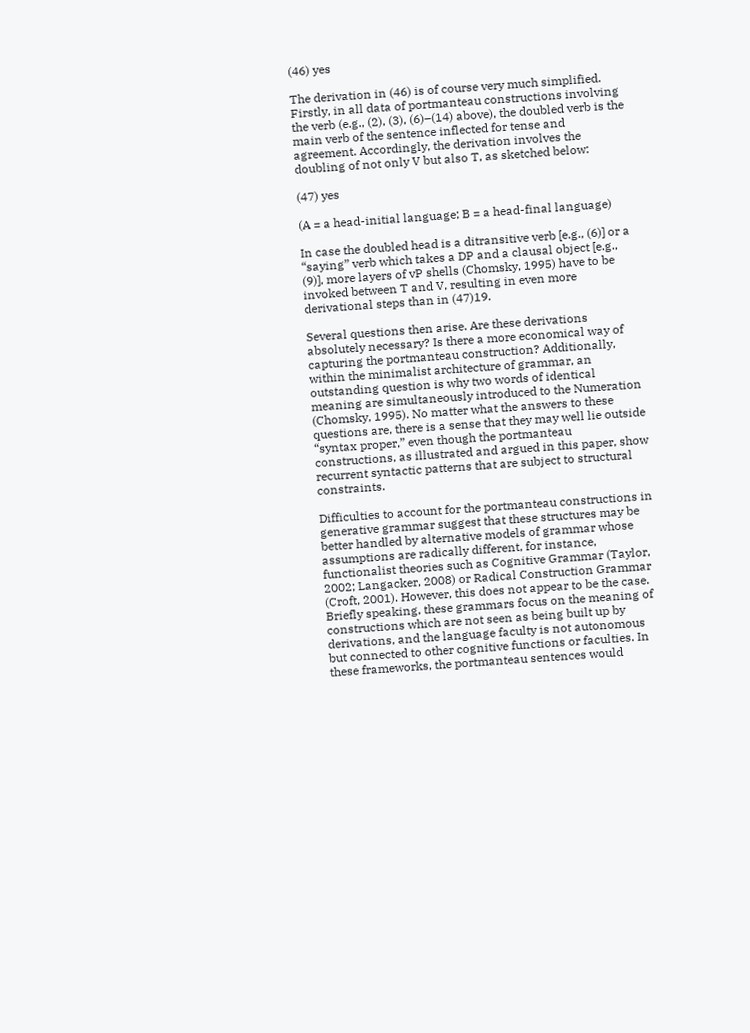(46) yes

The derivation in (46) is of course very much simplified. Firstly, in all data of portmanteau constructions involving the verb (e.g., (2), (3), (6)–(14) above), the doubled verb is the main verb of the sentence inflected for tense and agreement. Accordingly, the derivation involves the doubling of not only V but also T, as sketched below:

(47) yes

(A = a head-initial language; B = a head-final language)

In case the doubled head is a ditransitive verb [e.g., (6)] or a “saying” verb which takes a DP and a clausal object [e.g., (9)], more layers of vP shells (Chomsky, 1995) have to be invoked between T and V, resulting in even more derivational steps than in (47)19.

Several questions then arise. Are these derivations absolutely necessary? Is there a more economical way of capturing the portmanteau construction? Additionally, within the minimalist architecture of grammar, an outstanding question is why two words of identical meaning are simultaneously introduced to the Numeration (Chomsky, 1995). No matter what the answers to these questions are, there is a sense that they may well lie outside “syntax proper,” even though the portmanteau constructions, as illustrated and argued in this paper, show recurrent syntactic patterns that are subject to structural constraints.

Difficulties to account for the portmanteau constructions in generative grammar suggest that these structures may be better handled by alternative models of grammar whose assumptions are radically different, for instance, functionalist theories such as Cognitive Grammar (Taylor, 2002; Langacker, 2008) or Radical Construction Grammar (Croft, 2001). However, this does not appear to be the case. Briefly speaking, these grammars focus on the meaning of constructions which are not seen as being built up by derivations, and the language faculty is not autonomous but connected to other cognitive functions or faculties. In these frameworks, the portmanteau sentences would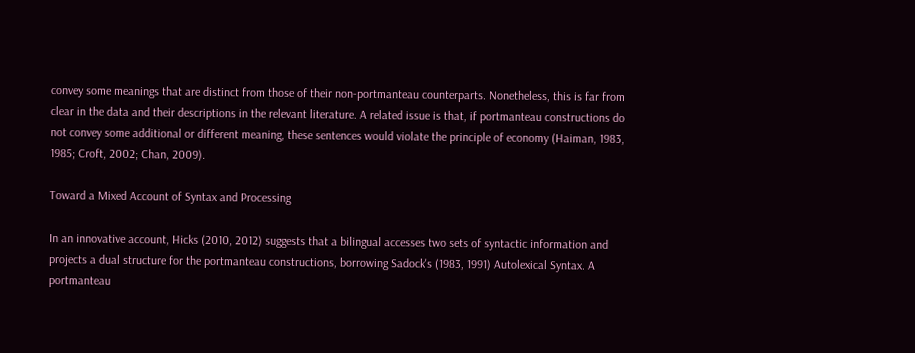convey some meanings that are distinct from those of their non-portmanteau counterparts. Nonetheless, this is far from clear in the data and their descriptions in the relevant literature. A related issue is that, if portmanteau constructions do not convey some additional or different meaning, these sentences would violate the principle of economy (Haiman, 1983, 1985; Croft, 2002; Chan, 2009).

Toward a Mixed Account of Syntax and Processing

In an innovative account, Hicks (2010, 2012) suggests that a bilingual accesses two sets of syntactic information and projects a dual structure for the portmanteau constructions, borrowing Sadock's (1983, 1991) Autolexical Syntax. A portmanteau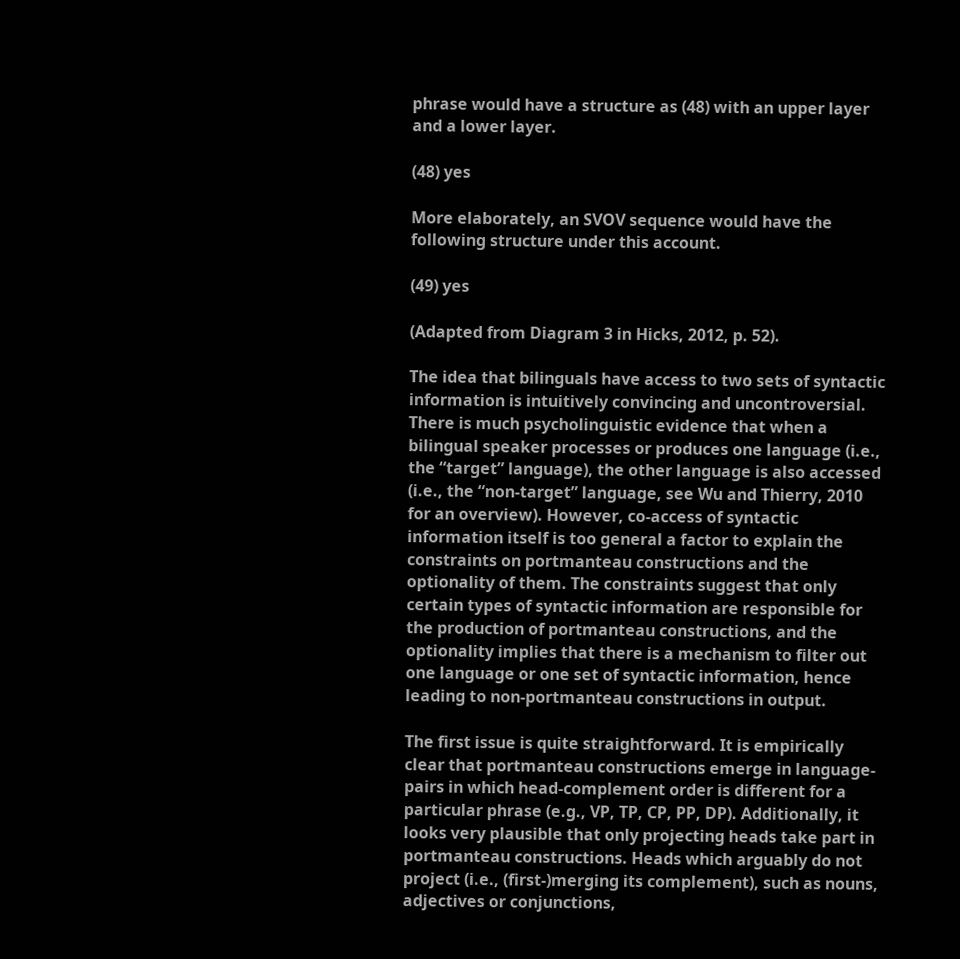phrase would have a structure as (48) with an upper layer and a lower layer.

(48) yes

More elaborately, an SVOV sequence would have the following structure under this account.

(49) yes

(Adapted from Diagram 3 in Hicks, 2012, p. 52).

The idea that bilinguals have access to two sets of syntactic information is intuitively convincing and uncontroversial. There is much psycholinguistic evidence that when a bilingual speaker processes or produces one language (i.e., the “target” language), the other language is also accessed (i.e., the “non-target” language, see Wu and Thierry, 2010 for an overview). However, co-access of syntactic information itself is too general a factor to explain the constraints on portmanteau constructions and the optionality of them. The constraints suggest that only certain types of syntactic information are responsible for the production of portmanteau constructions, and the optionality implies that there is a mechanism to filter out one language or one set of syntactic information, hence leading to non-portmanteau constructions in output.

The first issue is quite straightforward. It is empirically clear that portmanteau constructions emerge in language-pairs in which head-complement order is different for a particular phrase (e.g., VP, TP, CP, PP, DP). Additionally, it looks very plausible that only projecting heads take part in portmanteau constructions. Heads which arguably do not project (i.e., (first-)merging its complement), such as nouns, adjectives or conjunctions,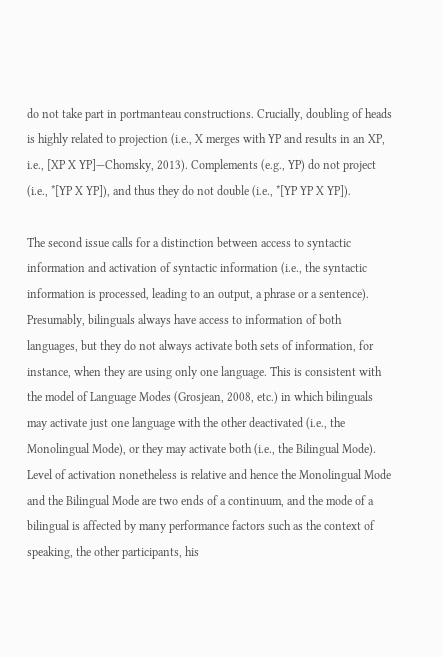do not take part in portmanteau constructions. Crucially, doubling of heads is highly related to projection (i.e., X merges with YP and results in an XP, i.e., [XP X YP]—Chomsky, 2013). Complements (e.g., YP) do not project (i.e., *[YP X YP]), and thus they do not double (i.e., *[YP YP X YP]).

The second issue calls for a distinction between access to syntactic information and activation of syntactic information (i.e., the syntactic information is processed, leading to an output, a phrase or a sentence). Presumably, bilinguals always have access to information of both languages, but they do not always activate both sets of information, for instance, when they are using only one language. This is consistent with the model of Language Modes (Grosjean, 2008, etc.) in which bilinguals may activate just one language with the other deactivated (i.e., the Monolingual Mode), or they may activate both (i.e., the Bilingual Mode). Level of activation nonetheless is relative and hence the Monolingual Mode and the Bilingual Mode are two ends of a continuum, and the mode of a bilingual is affected by many performance factors such as the context of speaking, the other participants, his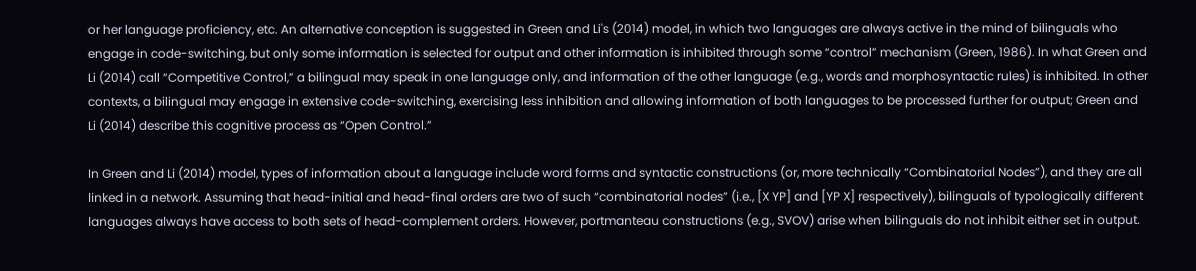or her language proficiency, etc. An alternative conception is suggested in Green and Li's (2014) model, in which two languages are always active in the mind of bilinguals who engage in code-switching, but only some information is selected for output and other information is inhibited through some “control” mechanism (Green, 1986). In what Green and Li (2014) call “Competitive Control,” a bilingual may speak in one language only, and information of the other language (e.g., words and morphosyntactic rules) is inhibited. In other contexts, a bilingual may engage in extensive code-switching, exercising less inhibition and allowing information of both languages to be processed further for output; Green and Li (2014) describe this cognitive process as “Open Control.”

In Green and Li (2014) model, types of information about a language include word forms and syntactic constructions (or, more technically “Combinatorial Nodes”), and they are all linked in a network. Assuming that head-initial and head-final orders are two of such “combinatorial nodes” (i.e., [X YP] and [YP X] respectively), bilinguals of typologically different languages always have access to both sets of head-complement orders. However, portmanteau constructions (e.g., SVOV) arise when bilinguals do not inhibit either set in output.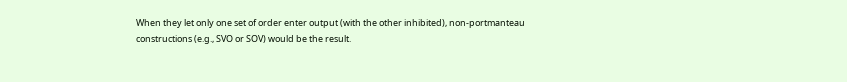When they let only one set of order enter output (with the other inhibited), non-portmanteau constructions (e.g., SVO or SOV) would be the result.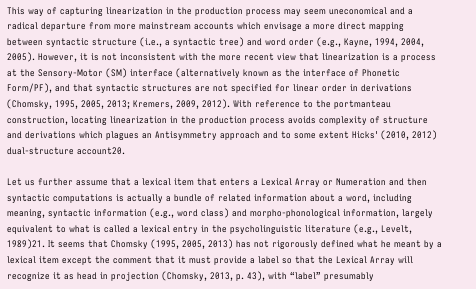This way of capturing linearization in the production process may seem uneconomical and a radical departure from more mainstream accounts which envisage a more direct mapping between syntactic structure (i.e., a syntactic tree) and word order (e.g., Kayne, 1994, 2004, 2005). However, it is not inconsistent with the more recent view that linearization is a process at the Sensory-Motor (SM) interface (alternatively known as the interface of Phonetic Form/PF), and that syntactic structures are not specified for linear order in derivations (Chomsky, 1995, 2005, 2013; Kremers, 2009, 2012). With reference to the portmanteau construction, locating linearization in the production process avoids complexity of structure and derivations which plagues an Antisymmetry approach and to some extent Hicks' (2010, 2012) dual-structure account20.

Let us further assume that a lexical item that enters a Lexical Array or Numeration and then syntactic computations is actually a bundle of related information about a word, including meaning, syntactic information (e.g., word class) and morpho-phonological information, largely equivalent to what is called a lexical entry in the psycholinguistic literature (e.g., Levelt, 1989)21. It seems that Chomsky (1995, 2005, 2013) has not rigorously defined what he meant by a lexical item except the comment that it must provide a label so that the Lexical Array will recognize it as head in projection (Chomsky, 2013, p. 43), with “label” presumably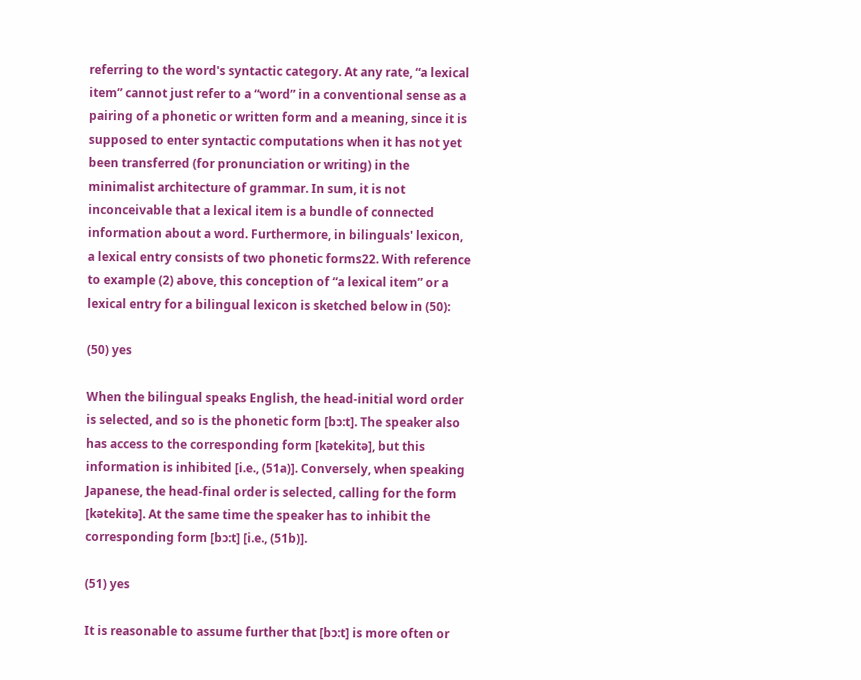referring to the word's syntactic category. At any rate, “a lexical item” cannot just refer to a “word” in a conventional sense as a pairing of a phonetic or written form and a meaning, since it is supposed to enter syntactic computations when it has not yet been transferred (for pronunciation or writing) in the minimalist architecture of grammar. In sum, it is not inconceivable that a lexical item is a bundle of connected information about a word. Furthermore, in bilinguals' lexicon, a lexical entry consists of two phonetic forms22. With reference to example (2) above, this conception of “a lexical item” or a lexical entry for a bilingual lexicon is sketched below in (50):

(50) yes

When the bilingual speaks English, the head-initial word order is selected, and so is the phonetic form [bɔ:t]. The speaker also has access to the corresponding form [kətekitə], but this information is inhibited [i.e., (51a)]. Conversely, when speaking Japanese, the head-final order is selected, calling for the form [kətekitə]. At the same time the speaker has to inhibit the corresponding form [bɔ:t] [i.e., (51b)].

(51) yes

It is reasonable to assume further that [bɔ:t] is more often or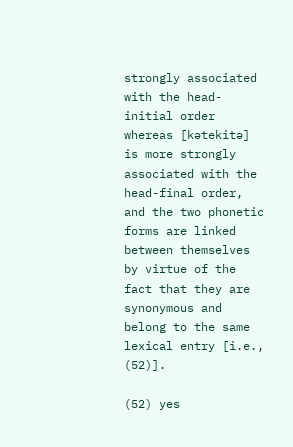strongly associated with the head-initial order whereas [kətekitə] is more strongly associated with the head-final order, and the two phonetic forms are linked between themselves by virtue of the fact that they are synonymous and belong to the same lexical entry [i.e., (52)].

(52) yes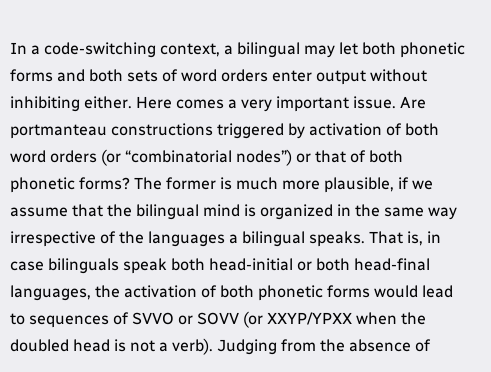In a code-switching context, a bilingual may let both phonetic forms and both sets of word orders enter output without inhibiting either. Here comes a very important issue. Are portmanteau constructions triggered by activation of both word orders (or “combinatorial nodes”) or that of both phonetic forms? The former is much more plausible, if we assume that the bilingual mind is organized in the same way irrespective of the languages a bilingual speaks. That is, in case bilinguals speak both head-initial or both head-final languages, the activation of both phonetic forms would lead to sequences of SVVO or SOVV (or XXYP/YPXX when the doubled head is not a verb). Judging from the absence of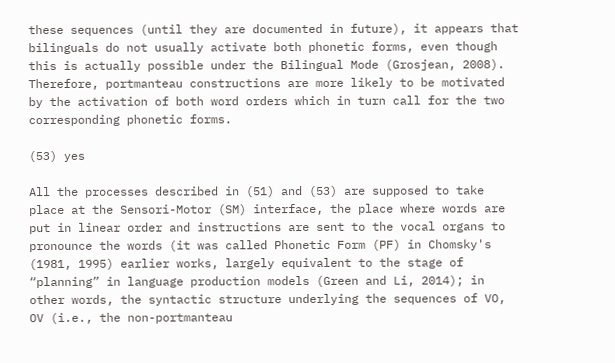these sequences (until they are documented in future), it appears that bilinguals do not usually activate both phonetic forms, even though this is actually possible under the Bilingual Mode (Grosjean, 2008). Therefore, portmanteau constructions are more likely to be motivated by the activation of both word orders which in turn call for the two corresponding phonetic forms.

(53) yes

All the processes described in (51) and (53) are supposed to take place at the Sensori-Motor (SM) interface, the place where words are put in linear order and instructions are sent to the vocal organs to pronounce the words (it was called Phonetic Form (PF) in Chomsky's (1981, 1995) earlier works, largely equivalent to the stage of “planning” in language production models (Green and Li, 2014); in other words, the syntactic structure underlying the sequences of VO, OV (i.e., the non-portmanteau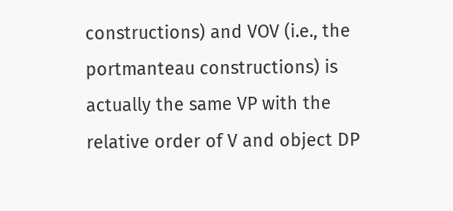constructions) and VOV (i.e., the portmanteau constructions) is actually the same VP with the relative order of V and object DP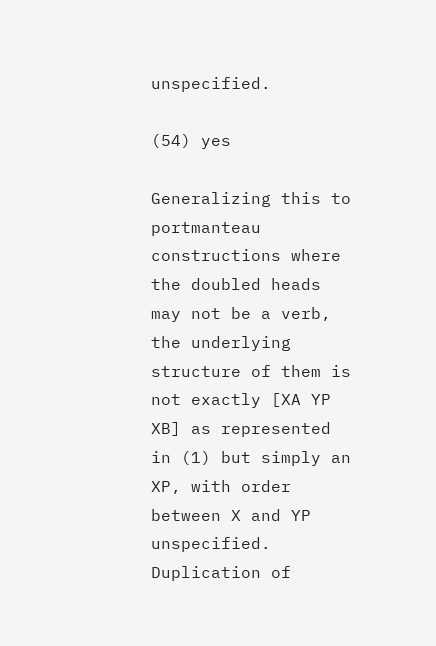unspecified.

(54) yes

Generalizing this to portmanteau constructions where the doubled heads may not be a verb, the underlying structure of them is not exactly [XA YP XB] as represented in (1) but simply an XP, with order between X and YP unspecified. Duplication of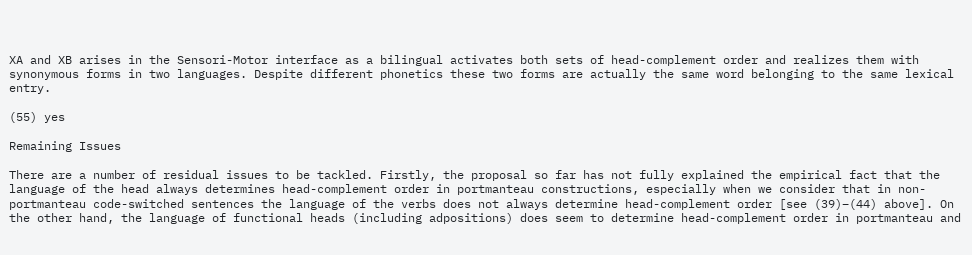XA and XB arises in the Sensori-Motor interface as a bilingual activates both sets of head-complement order and realizes them with synonymous forms in two languages. Despite different phonetics these two forms are actually the same word belonging to the same lexical entry.

(55) yes

Remaining Issues

There are a number of residual issues to be tackled. Firstly, the proposal so far has not fully explained the empirical fact that the language of the head always determines head-complement order in portmanteau constructions, especially when we consider that in non-portmanteau code-switched sentences the language of the verbs does not always determine head-complement order [see (39)–(44) above]. On the other hand, the language of functional heads (including adpositions) does seem to determine head-complement order in portmanteau and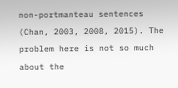non-portmanteau sentences (Chan, 2003, 2008, 2015). The problem here is not so much about the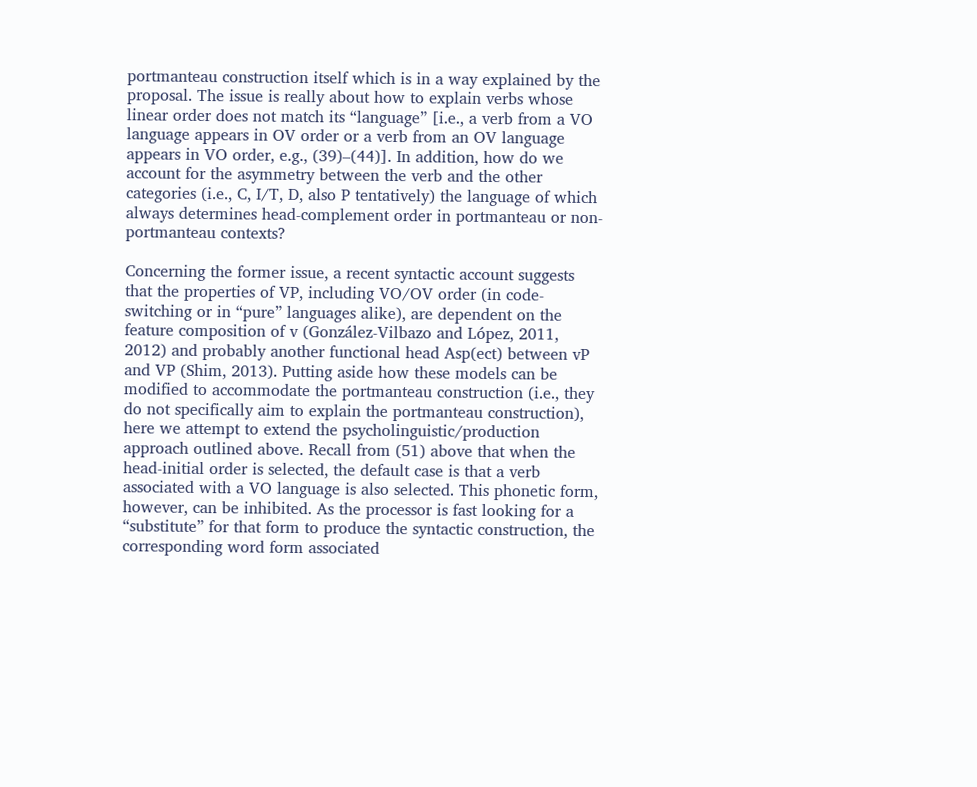portmanteau construction itself which is in a way explained by the proposal. The issue is really about how to explain verbs whose linear order does not match its “language” [i.e., a verb from a VO language appears in OV order or a verb from an OV language appears in VO order, e.g., (39)–(44)]. In addition, how do we account for the asymmetry between the verb and the other categories (i.e., C, I/T, D, also P tentatively) the language of which always determines head-complement order in portmanteau or non-portmanteau contexts?

Concerning the former issue, a recent syntactic account suggests that the properties of VP, including VO/OV order (in code-switching or in “pure” languages alike), are dependent on the feature composition of v (González-Vilbazo and López, 2011, 2012) and probably another functional head Asp(ect) between vP and VP (Shim, 2013). Putting aside how these models can be modified to accommodate the portmanteau construction (i.e., they do not specifically aim to explain the portmanteau construction), here we attempt to extend the psycholinguistic/production approach outlined above. Recall from (51) above that when the head-initial order is selected, the default case is that a verb associated with a VO language is also selected. This phonetic form, however, can be inhibited. As the processor is fast looking for a “substitute” for that form to produce the syntactic construction, the corresponding word form associated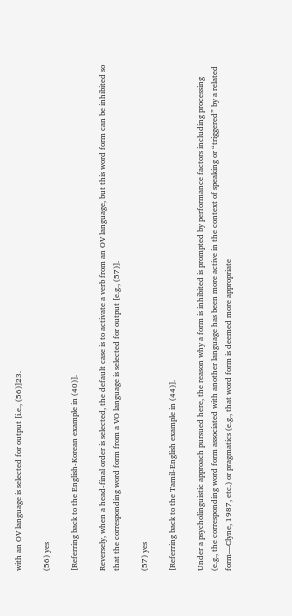with an OV language is selected for output [i.e., (56)]23.

(56) yes

[Referring back to the English-Korean example in (40)].

Reversely, when a head-final order is selected, the default case is to activate a verb from an OV language, but this word form can be inhibited so that the corresponding word form from a VO language is selected for output [e.g., (57)].

(57) yes

[Referring back to the Tamil-English example in (44)].

Under a psycholinguistic approach pursued here, the reason why a form is inhibited is prompted by performance factors including processing (e.g., the corresponding word form associated with another language has been more active in the context of speaking or “triggered” by a related form—Clyne, 1987, etc.) or pragmatics (e.g., that word form is deemed more appropriate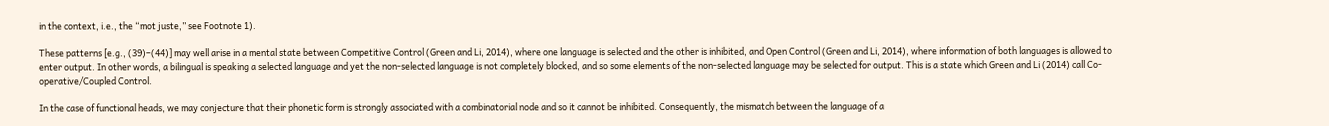in the context, i.e., the “mot juste,” see Footnote 1).

These patterns [e.g., (39)–(44)] may well arise in a mental state between Competitive Control (Green and Li, 2014), where one language is selected and the other is inhibited, and Open Control (Green and Li, 2014), where information of both languages is allowed to enter output. In other words, a bilingual is speaking a selected language and yet the non-selected language is not completely blocked, and so some elements of the non-selected language may be selected for output. This is a state which Green and Li (2014) call Co-operative/Coupled Control.

In the case of functional heads, we may conjecture that their phonetic form is strongly associated with a combinatorial node and so it cannot be inhibited. Consequently, the mismatch between the language of a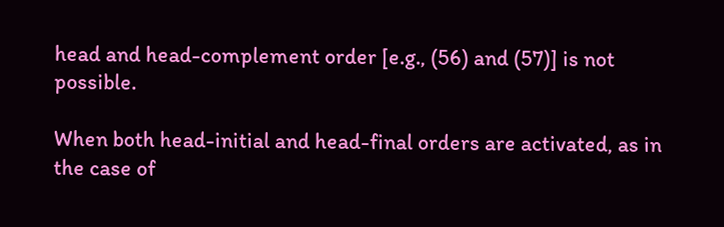head and head-complement order [e.g., (56) and (57)] is not possible.

When both head-initial and head-final orders are activated, as in the case of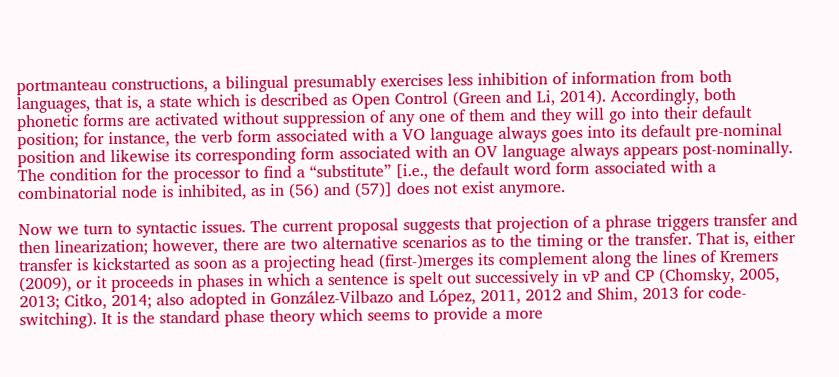portmanteau constructions, a bilingual presumably exercises less inhibition of information from both languages, that is, a state which is described as Open Control (Green and Li, 2014). Accordingly, both phonetic forms are activated without suppression of any one of them and they will go into their default position; for instance, the verb form associated with a VO language always goes into its default pre-nominal position and likewise its corresponding form associated with an OV language always appears post-nominally. The condition for the processor to find a “substitute” [i.e., the default word form associated with a combinatorial node is inhibited, as in (56) and (57)] does not exist anymore.

Now we turn to syntactic issues. The current proposal suggests that projection of a phrase triggers transfer and then linearization; however, there are two alternative scenarios as to the timing or the transfer. That is, either transfer is kickstarted as soon as a projecting head (first-)merges its complement along the lines of Kremers (2009), or it proceeds in phases in which a sentence is spelt out successively in vP and CP (Chomsky, 2005, 2013; Citko, 2014; also adopted in González-Vilbazo and López, 2011, 2012 and Shim, 2013 for code-switching). It is the standard phase theory which seems to provide a more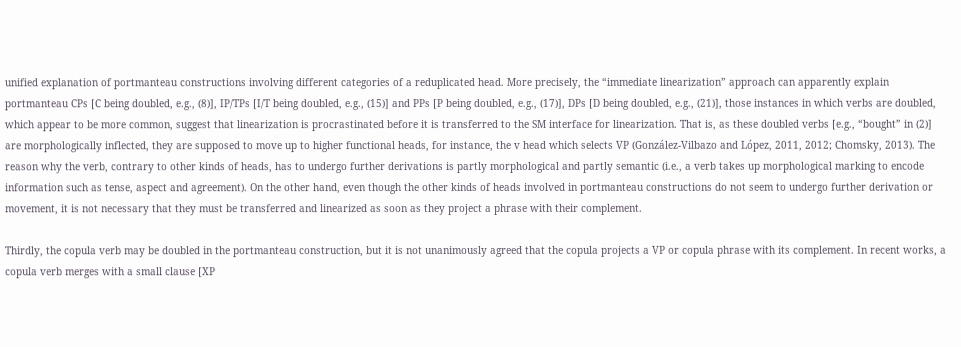unified explanation of portmanteau constructions involving different categories of a reduplicated head. More precisely, the “immediate linearization” approach can apparently explain portmanteau CPs [C being doubled, e.g., (8)], IP/TPs [I/T being doubled, e.g., (15)] and PPs [P being doubled, e.g., (17)], DPs [D being doubled, e.g., (21)], those instances in which verbs are doubled, which appear to be more common, suggest that linearization is procrastinated before it is transferred to the SM interface for linearization. That is, as these doubled verbs [e.g., “bought” in (2)] are morphologically inflected, they are supposed to move up to higher functional heads, for instance, the v head which selects VP (González-Vilbazo and López, 2011, 2012; Chomsky, 2013). The reason why the verb, contrary to other kinds of heads, has to undergo further derivations is partly morphological and partly semantic (i.e., a verb takes up morphological marking to encode information such as tense, aspect and agreement). On the other hand, even though the other kinds of heads involved in portmanteau constructions do not seem to undergo further derivation or movement, it is not necessary that they must be transferred and linearized as soon as they project a phrase with their complement.

Thirdly, the copula verb may be doubled in the portmanteau construction, but it is not unanimously agreed that the copula projects a VP or copula phrase with its complement. In recent works, a copula verb merges with a small clause [XP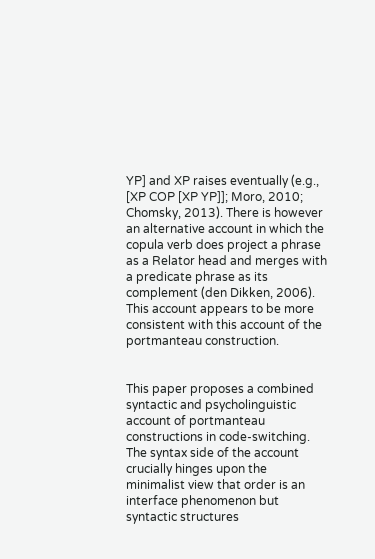YP] and XP raises eventually (e.g., [XP COP [XP YP]]; Moro, 2010; Chomsky, 2013). There is however an alternative account in which the copula verb does project a phrase as a Relator head and merges with a predicate phrase as its complement (den Dikken, 2006). This account appears to be more consistent with this account of the portmanteau construction.


This paper proposes a combined syntactic and psycholinguistic account of portmanteau constructions in code-switching. The syntax side of the account crucially hinges upon the minimalist view that order is an interface phenomenon but syntactic structures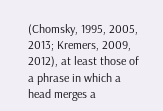(Chomsky, 1995, 2005, 2013; Kremers, 2009, 2012), at least those of a phrase in which a head merges a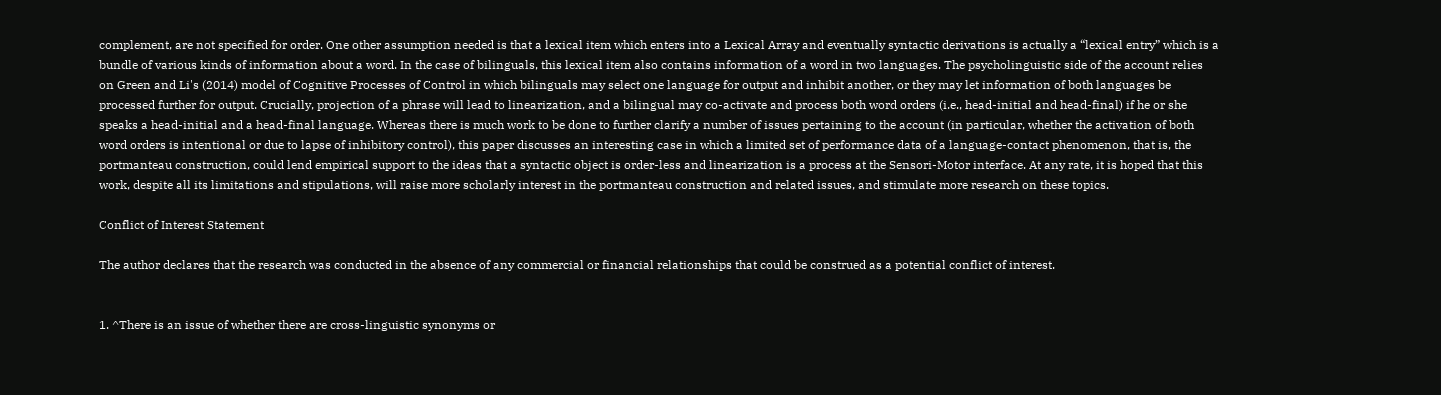complement, are not specified for order. One other assumption needed is that a lexical item which enters into a Lexical Array and eventually syntactic derivations is actually a “lexical entry” which is a bundle of various kinds of information about a word. In the case of bilinguals, this lexical item also contains information of a word in two languages. The psycholinguistic side of the account relies on Green and Li's (2014) model of Cognitive Processes of Control in which bilinguals may select one language for output and inhibit another, or they may let information of both languages be processed further for output. Crucially, projection of a phrase will lead to linearization, and a bilingual may co-activate and process both word orders (i.e., head-initial and head-final) if he or she speaks a head-initial and a head-final language. Whereas there is much work to be done to further clarify a number of issues pertaining to the account (in particular, whether the activation of both word orders is intentional or due to lapse of inhibitory control), this paper discusses an interesting case in which a limited set of performance data of a language-contact phenomenon, that is, the portmanteau construction, could lend empirical support to the ideas that a syntactic object is order-less and linearization is a process at the Sensori-Motor interface. At any rate, it is hoped that this work, despite all its limitations and stipulations, will raise more scholarly interest in the portmanteau construction and related issues, and stimulate more research on these topics.

Conflict of Interest Statement

The author declares that the research was conducted in the absence of any commercial or financial relationships that could be construed as a potential conflict of interest.


1. ^There is an issue of whether there are cross-linguistic synonyms or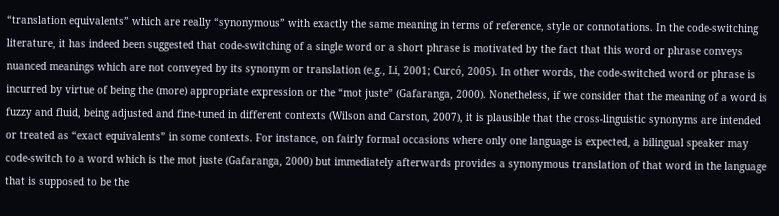“translation equivalents” which are really “synonymous” with exactly the same meaning in terms of reference, style or connotations. In the code-switching literature, it has indeed been suggested that code-switching of a single word or a short phrase is motivated by the fact that this word or phrase conveys nuanced meanings which are not conveyed by its synonym or translation (e.g., Li, 2001; Curcó, 2005). In other words, the code-switched word or phrase is incurred by virtue of being the (more) appropriate expression or the “mot juste” (Gafaranga, 2000). Nonetheless, if we consider that the meaning of a word is fuzzy and fluid, being adjusted and fine-tuned in different contexts (Wilson and Carston, 2007), it is plausible that the cross-linguistic synonyms are intended or treated as “exact equivalents” in some contexts. For instance, on fairly formal occasions where only one language is expected, a bilingual speaker may code-switch to a word which is the mot juste (Gafaranga, 2000) but immediately afterwards provides a synonymous translation of that word in the language that is supposed to be the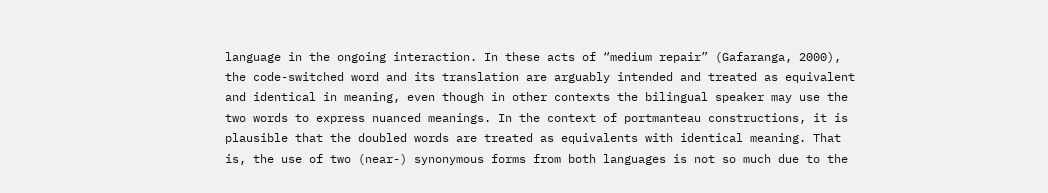language in the ongoing interaction. In these acts of “medium repair” (Gafaranga, 2000), the code-switched word and its translation are arguably intended and treated as equivalent and identical in meaning, even though in other contexts the bilingual speaker may use the two words to express nuanced meanings. In the context of portmanteau constructions, it is plausible that the doubled words are treated as equivalents with identical meaning. That is, the use of two (near-) synonymous forms from both languages is not so much due to the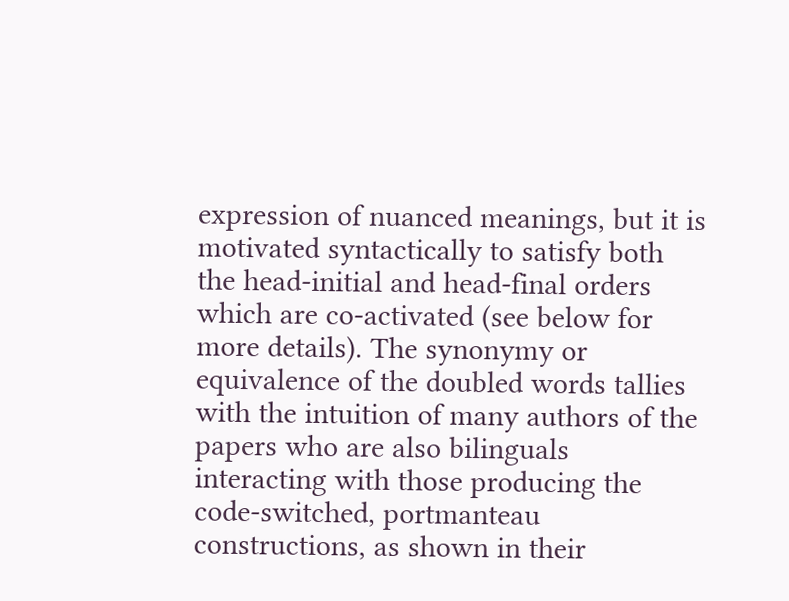expression of nuanced meanings, but it is motivated syntactically to satisfy both the head-initial and head-final orders which are co-activated (see below for more details). The synonymy or equivalence of the doubled words tallies with the intuition of many authors of the papers who are also bilinguals interacting with those producing the code-switched, portmanteau constructions, as shown in their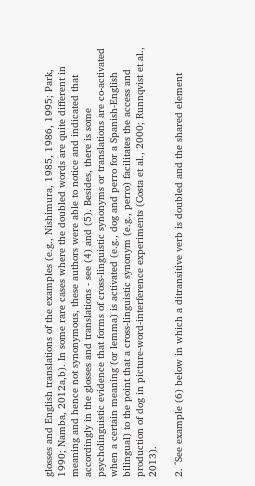glosses and English translations of the examples (e.g., Nishimura, 1985, 1986, 1995; Park, 1990; Namba, 2012a,b). In some rare cases where the doubled words are quite different in meaning and hence not synonymous, these authors were able to notice and indicated that accordingly in the glosses and translations - see (4) and (5). Besides, there is some psycholinguistic evidence that forms of cross-linguistic synonyms or translations are co-activated when a certain meaning (or lemma) is activated (e.g., dog and perro for a Spanish-English bilingual) to the point that a cross-linguistic synonym (e.g., perro) facilitates the access and production of dog in picture-word-interference experiments (Costa et al., 2000; Runnqvist et al., 2013).

2. ^See example (6) below in which a ditransitive verb is doubled and the shared element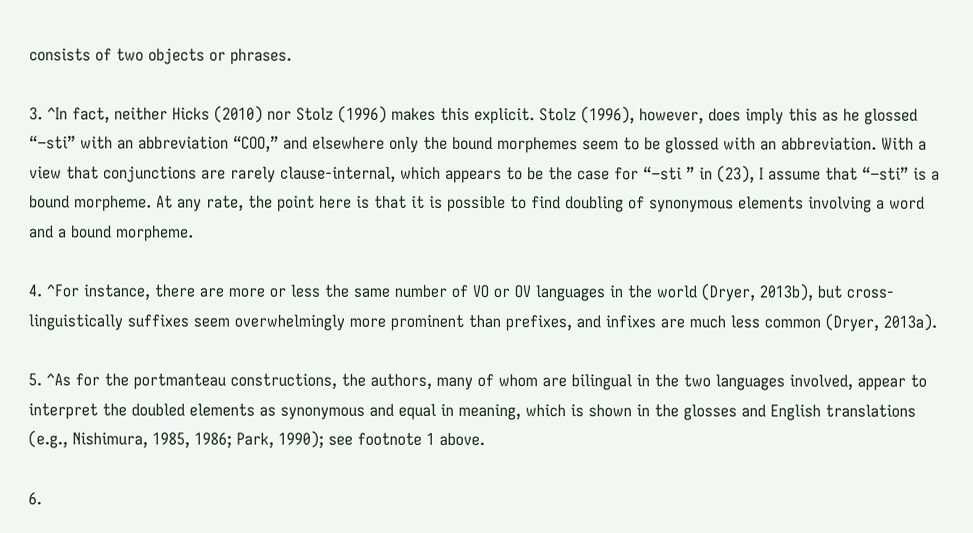consists of two objects or phrases.

3. ^In fact, neither Hicks (2010) nor Stolz (1996) makes this explicit. Stolz (1996), however, does imply this as he glossed “−sti” with an abbreviation “COO,” and elsewhere only the bound morphemes seem to be glossed with an abbreviation. With a view that conjunctions are rarely clause-internal, which appears to be the case for “−sti ” in (23), I assume that “−sti” is a bound morpheme. At any rate, the point here is that it is possible to find doubling of synonymous elements involving a word and a bound morpheme.

4. ^For instance, there are more or less the same number of VO or OV languages in the world (Dryer, 2013b), but cross-linguistically suffixes seem overwhelmingly more prominent than prefixes, and infixes are much less common (Dryer, 2013a).

5. ^As for the portmanteau constructions, the authors, many of whom are bilingual in the two languages involved, appear to interpret the doubled elements as synonymous and equal in meaning, which is shown in the glosses and English translations (e.g., Nishimura, 1985, 1986; Park, 1990); see footnote 1 above.

6.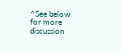^See below for more discussion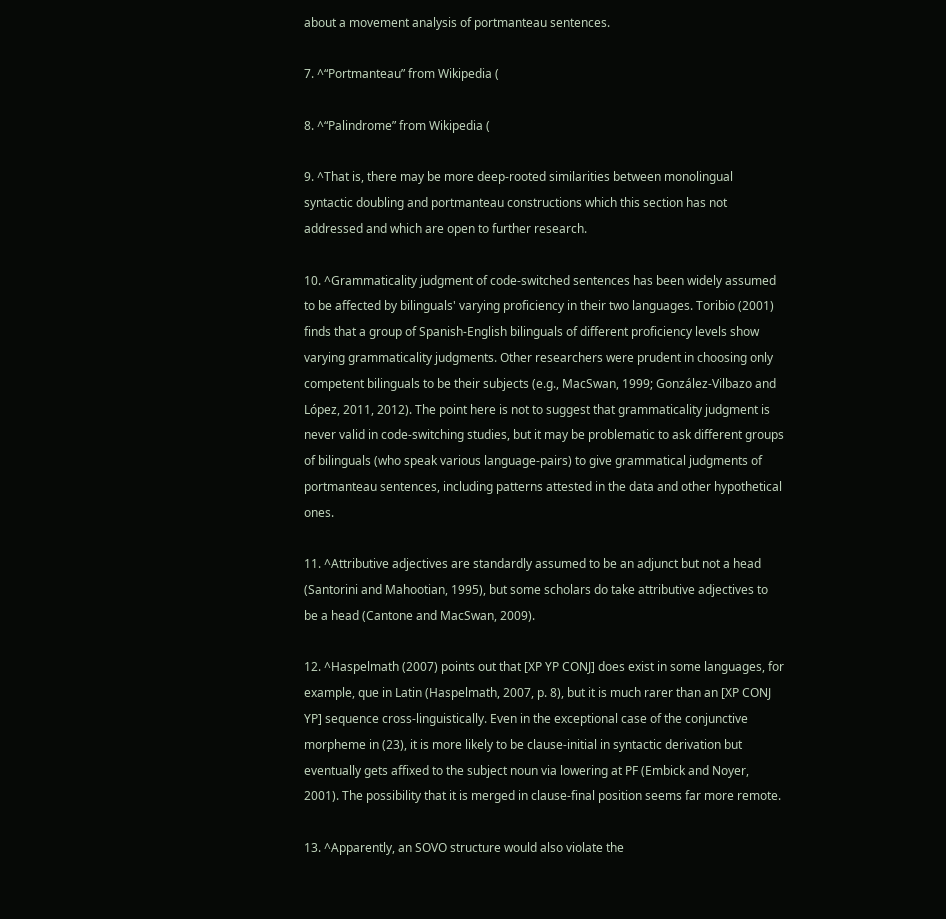about a movement analysis of portmanteau sentences.

7. ^“Portmanteau” from Wikipedia (

8. ^“Palindrome” from Wikipedia (

9. ^That is, there may be more deep-rooted similarities between monolingual syntactic doubling and portmanteau constructions which this section has not addressed and which are open to further research.

10. ^Grammaticality judgment of code-switched sentences has been widely assumed to be affected by bilinguals' varying proficiency in their two languages. Toribio (2001) finds that a group of Spanish-English bilinguals of different proficiency levels show varying grammaticality judgments. Other researchers were prudent in choosing only competent bilinguals to be their subjects (e.g., MacSwan, 1999; González-Vilbazo and López, 2011, 2012). The point here is not to suggest that grammaticality judgment is never valid in code-switching studies, but it may be problematic to ask different groups of bilinguals (who speak various language-pairs) to give grammatical judgments of portmanteau sentences, including patterns attested in the data and other hypothetical ones.

11. ^Attributive adjectives are standardly assumed to be an adjunct but not a head (Santorini and Mahootian, 1995), but some scholars do take attributive adjectives to be a head (Cantone and MacSwan, 2009).

12. ^Haspelmath (2007) points out that [XP YP CONJ] does exist in some languages, for example, que in Latin (Haspelmath, 2007, p. 8), but it is much rarer than an [XP CONJ YP] sequence cross-linguistically. Even in the exceptional case of the conjunctive morpheme in (23), it is more likely to be clause-initial in syntactic derivation but eventually gets affixed to the subject noun via lowering at PF (Embick and Noyer, 2001). The possibility that it is merged in clause-final position seems far more remote.

13. ^Apparently, an SOVO structure would also violate the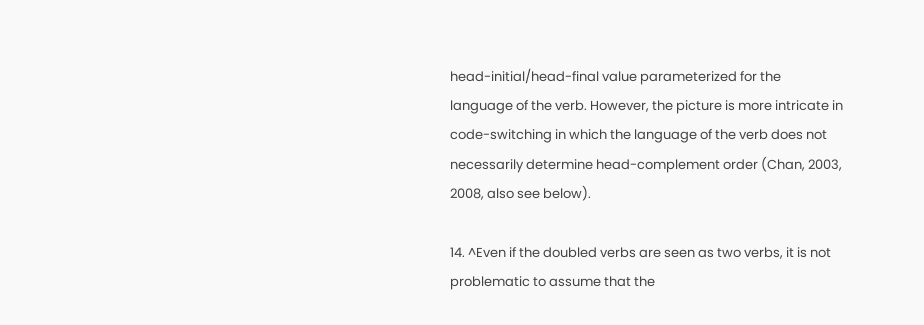head-initial/head-final value parameterized for the language of the verb. However, the picture is more intricate in code-switching in which the language of the verb does not necessarily determine head-complement order (Chan, 2003, 2008, also see below).

14. ^Even if the doubled verbs are seen as two verbs, it is not problematic to assume that the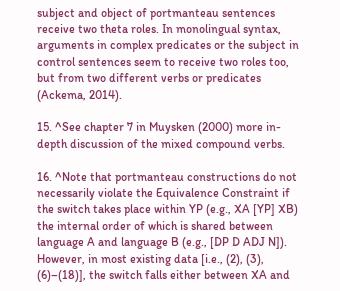subject and object of portmanteau sentences receive two theta roles. In monolingual syntax, arguments in complex predicates or the subject in control sentences seem to receive two roles too, but from two different verbs or predicates (Ackema, 2014).

15. ^See chapter 7 in Muysken (2000) more in-depth discussion of the mixed compound verbs.

16. ^Note that portmanteau constructions do not necessarily violate the Equivalence Constraint if the switch takes place within YP (e.g., XA [YP] XB) the internal order of which is shared between language A and language B (e.g., [DP D ADJ N]). However, in most existing data [i.e., (2), (3), (6)–(18)], the switch falls either between XA and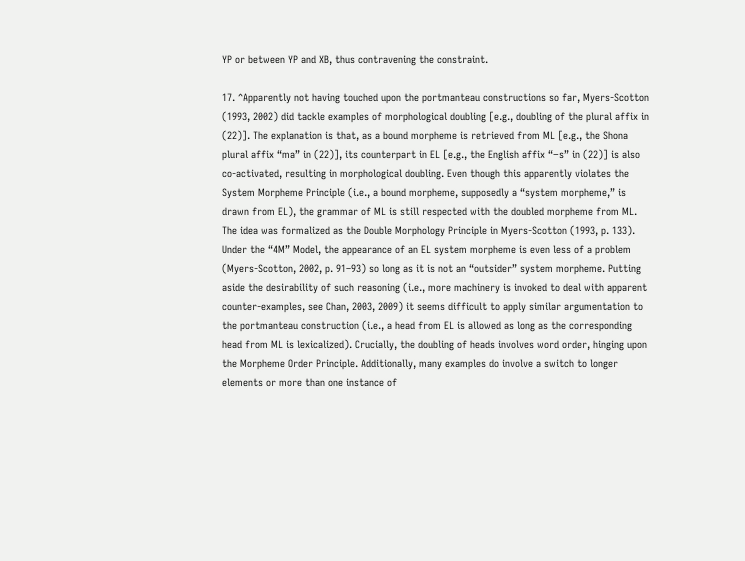YP or between YP and XB, thus contravening the constraint.

17. ^Apparently not having touched upon the portmanteau constructions so far, Myers-Scotton (1993, 2002) did tackle examples of morphological doubling [e.g., doubling of the plural affix in (22)]. The explanation is that, as a bound morpheme is retrieved from ML [e.g., the Shona plural affix “ma” in (22)], its counterpart in EL [e.g., the English affix “−s” in (22)] is also co-activated, resulting in morphological doubling. Even though this apparently violates the System Morpheme Principle (i.e., a bound morpheme, supposedly a “system morpheme,” is drawn from EL), the grammar of ML is still respected with the doubled morpheme from ML. The idea was formalized as the Double Morphology Principle in Myers-Scotton (1993, p. 133). Under the “4M” Model, the appearance of an EL system morpheme is even less of a problem (Myers-Scotton, 2002, p. 91–93) so long as it is not an “outsider” system morpheme. Putting aside the desirability of such reasoning (i.e., more machinery is invoked to deal with apparent counter-examples, see Chan, 2003, 2009) it seems difficult to apply similar argumentation to the portmanteau construction (i.e., a head from EL is allowed as long as the corresponding head from ML is lexicalized). Crucially, the doubling of heads involves word order, hinging upon the Morpheme Order Principle. Additionally, many examples do involve a switch to longer elements or more than one instance of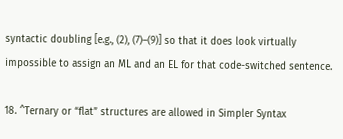syntactic doubling [e.g., (2), (7)–(9)] so that it does look virtually impossible to assign an ML and an EL for that code-switched sentence.

18. ^Ternary or “flat” structures are allowed in Simpler Syntax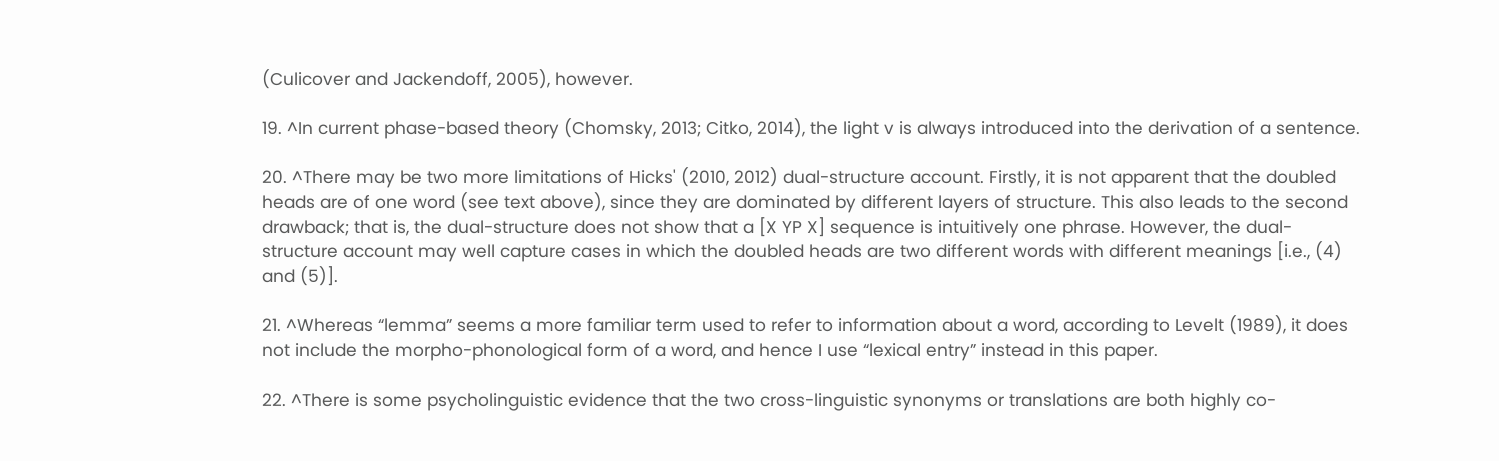(Culicover and Jackendoff, 2005), however.

19. ^In current phase-based theory (Chomsky, 2013; Citko, 2014), the light v is always introduced into the derivation of a sentence.

20. ^There may be two more limitations of Hicks' (2010, 2012) dual-structure account. Firstly, it is not apparent that the doubled heads are of one word (see text above), since they are dominated by different layers of structure. This also leads to the second drawback; that is, the dual-structure does not show that a [X YP X] sequence is intuitively one phrase. However, the dual-structure account may well capture cases in which the doubled heads are two different words with different meanings [i.e., (4) and (5)].

21. ^Whereas “lemma” seems a more familiar term used to refer to information about a word, according to Levelt (1989), it does not include the morpho-phonological form of a word, and hence I use “lexical entry” instead in this paper.

22. ^There is some psycholinguistic evidence that the two cross-linguistic synonyms or translations are both highly co-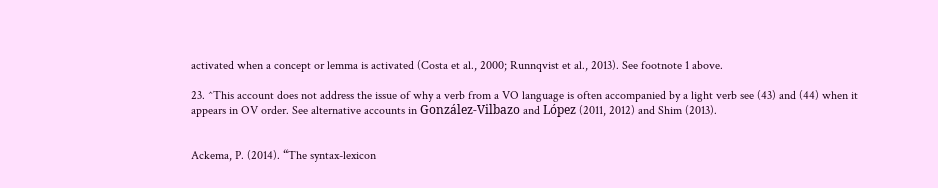activated when a concept or lemma is activated (Costa et al., 2000; Runnqvist et al., 2013). See footnote 1 above.

23. ^This account does not address the issue of why a verb from a VO language is often accompanied by a light verb see (43) and (44) when it appears in OV order. See alternative accounts in González-Vilbazo and López (2011, 2012) and Shim (2013).


Ackema, P. (2014). “The syntax-lexicon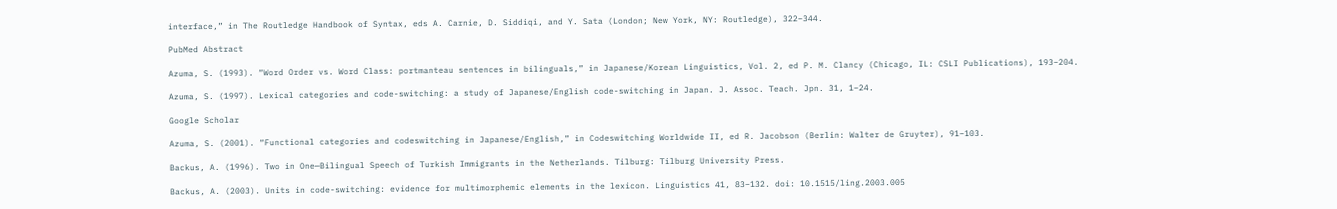interface,” in The Routledge Handbook of Syntax, eds A. Carnie, D. Siddiqi, and Y. Sata (London; New York, NY: Routledge), 322–344.

PubMed Abstract

Azuma, S. (1993). “Word Order vs. Word Class: portmanteau sentences in bilinguals,” in Japanese/Korean Linguistics, Vol. 2, ed P. M. Clancy (Chicago, IL: CSLI Publications), 193–204.

Azuma, S. (1997). Lexical categories and code-switching: a study of Japanese/English code-switching in Japan. J. Assoc. Teach. Jpn. 31, 1–24.

Google Scholar

Azuma, S. (2001). “Functional categories and codeswitching in Japanese/English,” in Codeswitching Worldwide II, ed R. Jacobson (Berlin: Walter de Gruyter), 91–103.

Backus, A. (1996). Two in One—Bilingual Speech of Turkish Immigrants in the Netherlands. Tilburg: Tilburg University Press.

Backus, A. (2003). Units in code-switching: evidence for multimorphemic elements in the lexicon. Linguistics 41, 83–132. doi: 10.1515/ling.2003.005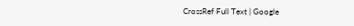CrossRef Full Text | Google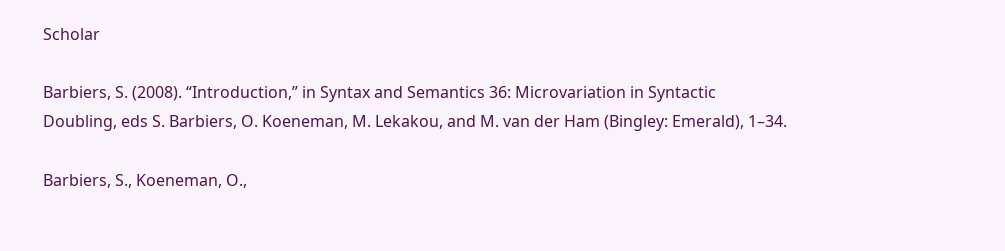Scholar

Barbiers, S. (2008). “Introduction,” in Syntax and Semantics 36: Microvariation in Syntactic Doubling, eds S. Barbiers, O. Koeneman, M. Lekakou, and M. van der Ham (Bingley: Emerald), 1–34.

Barbiers, S., Koeneman, O.,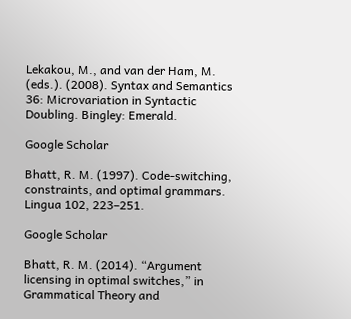Lekakou, M., and van der Ham, M. (eds.). (2008). Syntax and Semantics 36: Microvariation in Syntactic Doubling. Bingley: Emerald.

Google Scholar

Bhatt, R. M. (1997). Code-switching, constraints, and optimal grammars. Lingua 102, 223–251.

Google Scholar

Bhatt, R. M. (2014). “Argument licensing in optimal switches,” in Grammatical Theory and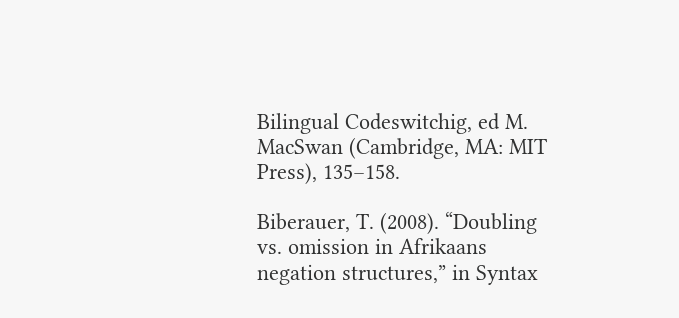Bilingual Codeswitchig, ed M. MacSwan (Cambridge, MA: MIT Press), 135–158.

Biberauer, T. (2008). “Doubling vs. omission in Afrikaans negation structures,” in Syntax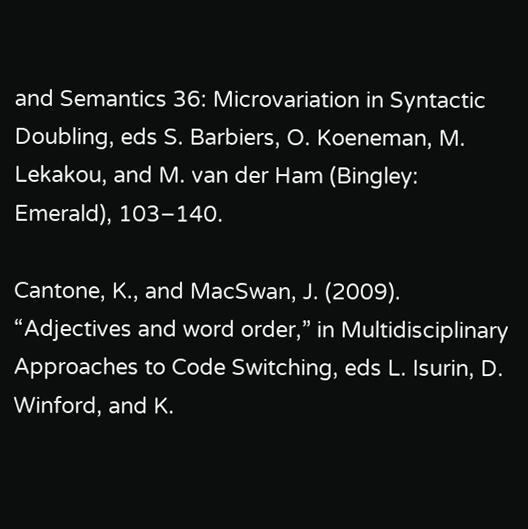and Semantics 36: Microvariation in Syntactic Doubling, eds S. Barbiers, O. Koeneman, M. Lekakou, and M. van der Ham (Bingley: Emerald), 103–140.

Cantone, K., and MacSwan, J. (2009). “Adjectives and word order,” in Multidisciplinary Approaches to Code Switching, eds L. Isurin, D. Winford, and K.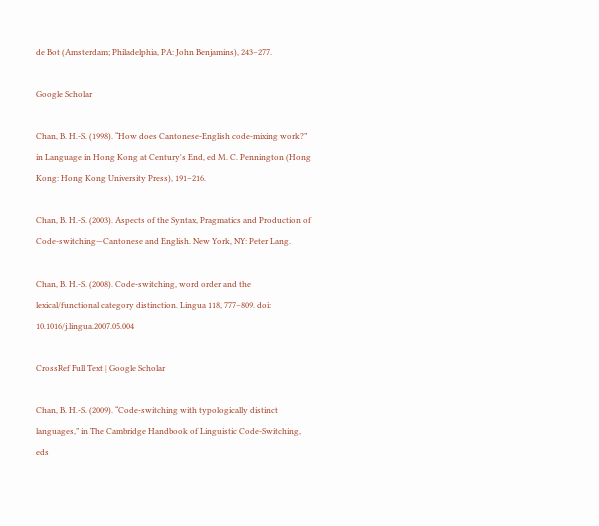de Bot (Amsterdam; Philadelphia, PA: John Benjamins), 243–277.

Google Scholar

Chan, B. H.-S. (1998). “How does Cantonese-English code-mixing work?” in Language in Hong Kong at Century's End, ed M. C. Pennington (Hong Kong: Hong Kong University Press), 191–216.

Chan, B. H.-S. (2003). Aspects of the Syntax, Pragmatics and Production of Code-switching—Cantonese and English. New York, NY: Peter Lang.

Chan, B. H.-S. (2008). Code-switching, word order and the lexical/functional category distinction. Lingua 118, 777–809. doi: 10.1016/j.lingua.2007.05.004

CrossRef Full Text | Google Scholar

Chan, B. H.-S. (2009). “Code-switching with typologically distinct languages,” in The Cambridge Handbook of Linguistic Code-Switching, eds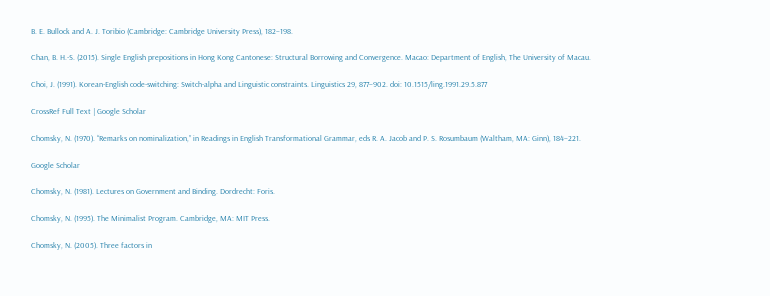B. E. Bullock and A. J. Toribio (Cambridge: Cambridge University Press), 182–198.

Chan, B. H.-S. (2015). Single English prepositions in Hong Kong Cantonese: Structural Borrowing and Convergence. Macao: Department of English, The University of Macau.

Choi, J. (1991). Korean-English code-switching: Switch-alpha and Linguistic constraints. Linguistics 29, 877–902. doi: 10.1515/ling.1991.29.5.877

CrossRef Full Text | Google Scholar

Chomsky, N. (1970). “Remarks on nominalization,” in Readings in English Transformational Grammar, eds R. A. Jacob and P. S. Rosumbaum (Waltham, MA: Ginn), 184–221.

Google Scholar

Chomsky, N. (1981). Lectures on Government and Binding. Dordrecht: Foris.

Chomsky, N. (1995). The Minimalist Program. Cambridge, MA: MIT Press.

Chomsky, N. (2005). Three factors in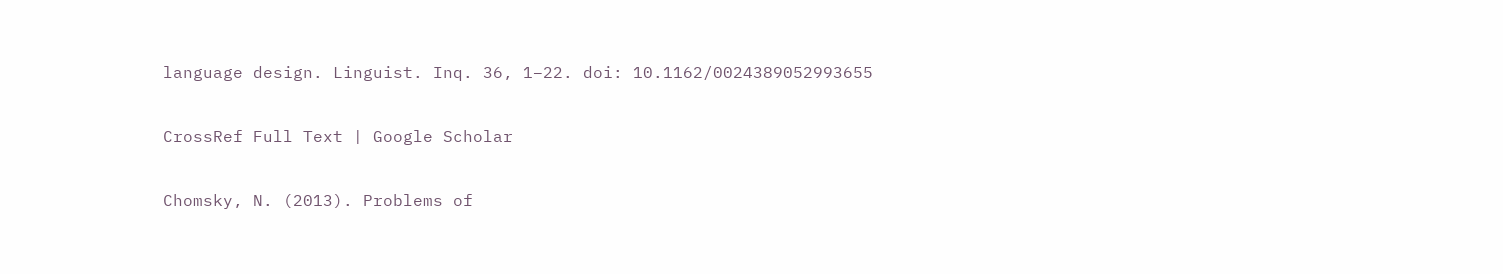language design. Linguist. Inq. 36, 1–22. doi: 10.1162/0024389052993655

CrossRef Full Text | Google Scholar

Chomsky, N. (2013). Problems of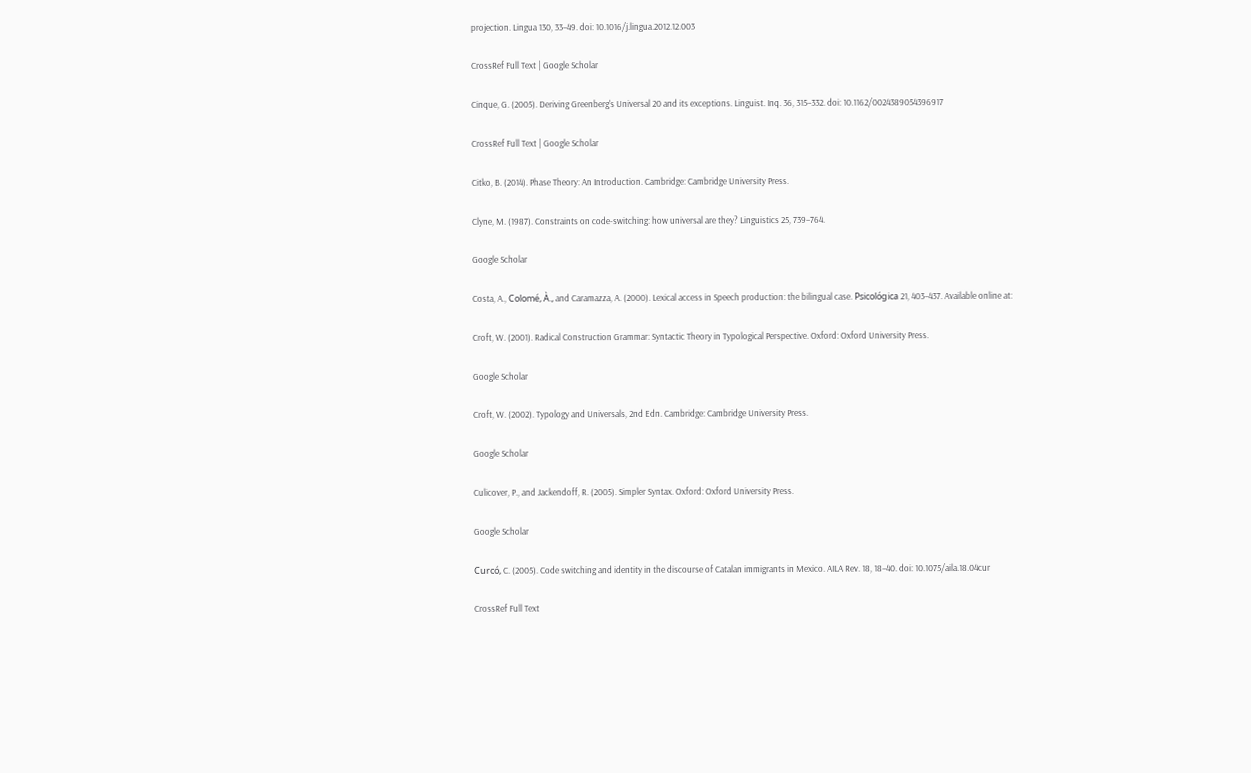projection. Lingua 130, 33–49. doi: 10.1016/j.lingua.2012.12.003

CrossRef Full Text | Google Scholar

Cinque, G. (2005). Deriving Greenberg's Universal 20 and its exceptions. Linguist. Inq. 36, 315–332. doi: 10.1162/0024389054396917

CrossRef Full Text | Google Scholar

Citko, B. (2014). Phase Theory: An Introduction. Cambridge: Cambridge University Press.

Clyne, M. (1987). Constraints on code-switching: how universal are they? Linguistics 25, 739–764.

Google Scholar

Costa, A., Colomé, À., and Caramazza, A. (2000). Lexical access in Speech production: the bilingual case. Psicológica 21, 403–437. Available online at:

Croft, W. (2001). Radical Construction Grammar: Syntactic Theory in Typological Perspective. Oxford: Oxford University Press.

Google Scholar

Croft, W. (2002). Typology and Universals, 2nd Edn. Cambridge: Cambridge University Press.

Google Scholar

Culicover, P., and Jackendoff, R. (2005). Simpler Syntax. Oxford: Oxford University Press.

Google Scholar

Curcó, C. (2005). Code switching and identity in the discourse of Catalan immigrants in Mexico. AILA Rev. 18, 18–40. doi: 10.1075/aila.18.04cur

CrossRef Full Text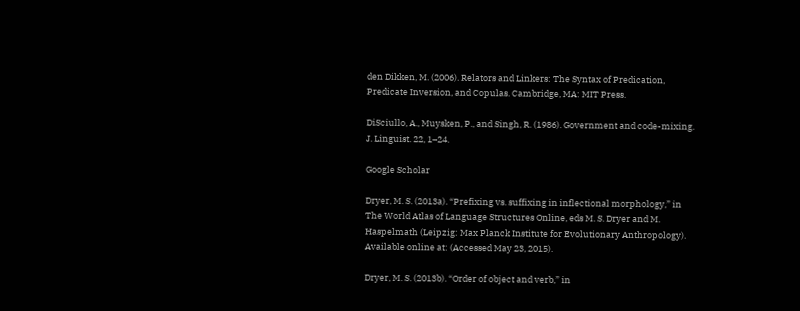den Dikken, M. (2006). Relators and Linkers: The Syntax of Predication, Predicate Inversion, and Copulas. Cambridge, MA: MIT Press.

DiSciullo, A., Muysken, P., and Singh, R. (1986). Government and code-mixing. J. Linguist. 22, 1–24.

Google Scholar

Dryer, M. S. (2013a). “Prefixing vs. suffixing in inflectional morphology,” in The World Atlas of Language Structures Online, eds M. S. Dryer and M. Haspelmath (Leipzig: Max Planck Institute for Evolutionary Anthropology). Available online at: (Accessed May 23, 2015).

Dryer, M. S. (2013b). “Order of object and verb,” in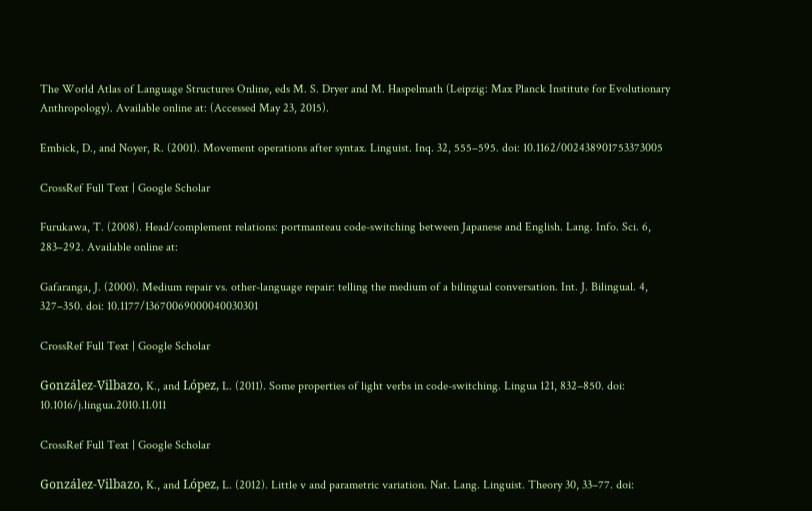The World Atlas of Language Structures Online, eds M. S. Dryer and M. Haspelmath (Leipzig: Max Planck Institute for Evolutionary Anthropology). Available online at: (Accessed May 23, 2015).

Embick, D., and Noyer, R. (2001). Movement operations after syntax. Linguist. Inq. 32, 555–595. doi: 10.1162/002438901753373005

CrossRef Full Text | Google Scholar

Furukawa, T. (2008). Head/complement relations: portmanteau code-switching between Japanese and English. Lang. Info. Sci. 6, 283–292. Available online at:

Gafaranga, J. (2000). Medium repair vs. other-language repair: telling the medium of a bilingual conversation. Int. J. Bilingual. 4, 327–350. doi: 10.1177/13670069000040030301

CrossRef Full Text | Google Scholar

González-Vilbazo, K., and López, L. (2011). Some properties of light verbs in code-switching. Lingua 121, 832–850. doi: 10.1016/j.lingua.2010.11.011

CrossRef Full Text | Google Scholar

González-Vilbazo, K., and López, L. (2012). Little v and parametric variation. Nat. Lang. Linguist. Theory 30, 33–77. doi: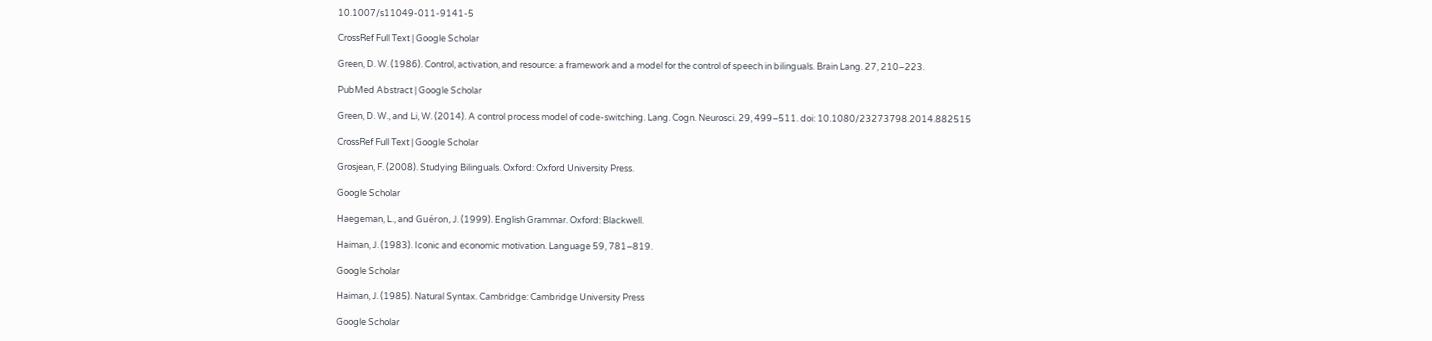10.1007/s11049-011-9141-5

CrossRef Full Text | Google Scholar

Green, D. W. (1986). Control, activation, and resource: a framework and a model for the control of speech in bilinguals. Brain Lang. 27, 210–223.

PubMed Abstract | Google Scholar

Green, D. W., and Li, W. (2014). A control process model of code-switching. Lang. Cogn. Neurosci. 29, 499–511. doi: 10.1080/23273798.2014.882515

CrossRef Full Text | Google Scholar

Grosjean, F. (2008). Studying Bilinguals. Oxford: Oxford University Press.

Google Scholar

Haegeman, L., and Guéron, J. (1999). English Grammar. Oxford: Blackwell.

Haiman, J. (1983). Iconic and economic motivation. Language 59, 781–819.

Google Scholar

Haiman, J. (1985). Natural Syntax. Cambridge: Cambridge University Press

Google Scholar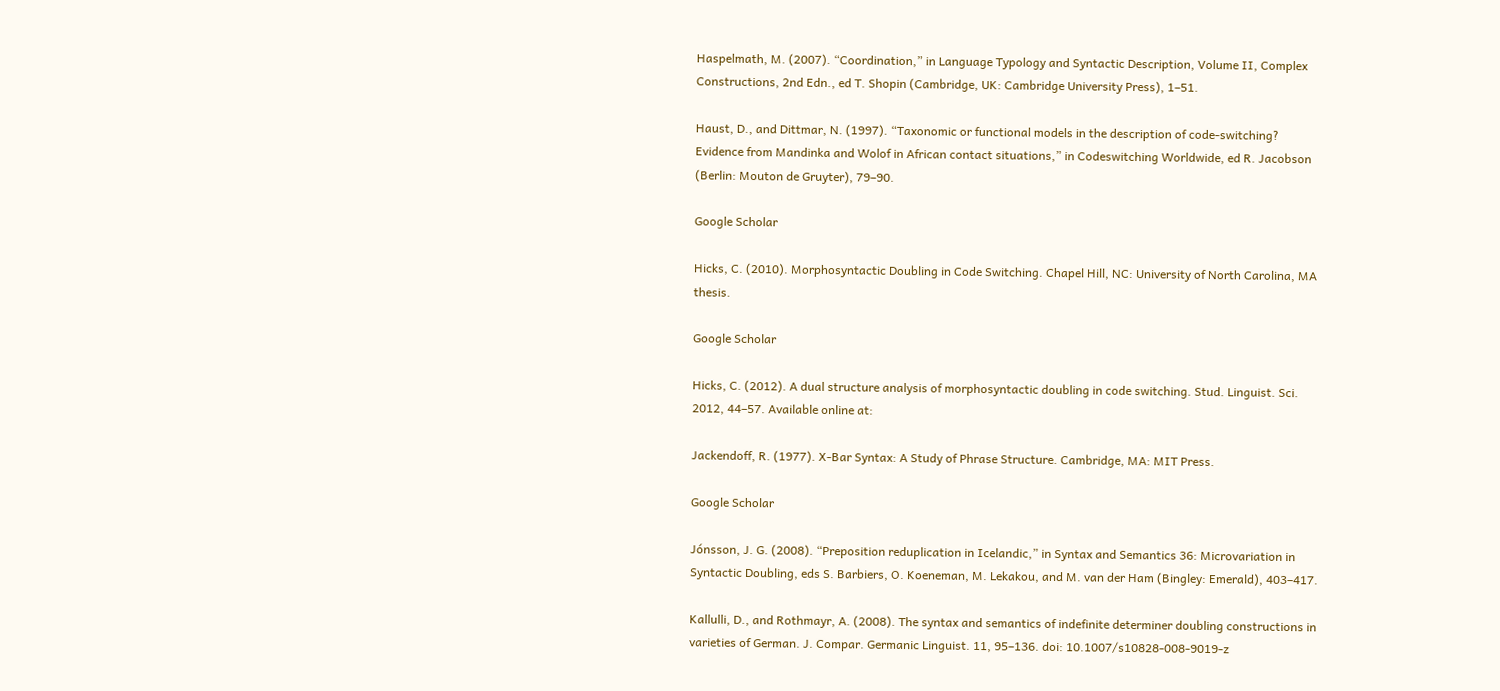Haspelmath, M. (2007). “Coordination,” in Language Typology and Syntactic Description, Volume II, Complex Constructions, 2nd Edn., ed T. Shopin (Cambridge, UK: Cambridge University Press), 1–51.

Haust, D., and Dittmar, N. (1997). “Taxonomic or functional models in the description of code-switching? Evidence from Mandinka and Wolof in African contact situations,” in Codeswitching Worldwide, ed R. Jacobson (Berlin: Mouton de Gruyter), 79–90.

Google Scholar

Hicks, C. (2010). Morphosyntactic Doubling in Code Switching. Chapel Hill, NC: University of North Carolina, MA thesis.

Google Scholar

Hicks, C. (2012). A dual structure analysis of morphosyntactic doubling in code switching. Stud. Linguist. Sci. 2012, 44–57. Available online at:

Jackendoff, R. (1977). X-Bar Syntax: A Study of Phrase Structure. Cambridge, MA: MIT Press.

Google Scholar

Jónsson, J. G. (2008). “Preposition reduplication in Icelandic,” in Syntax and Semantics 36: Microvariation in Syntactic Doubling, eds S. Barbiers, O. Koeneman, M. Lekakou, and M. van der Ham (Bingley: Emerald), 403–417.

Kallulli, D., and Rothmayr, A. (2008). The syntax and semantics of indefinite determiner doubling constructions in varieties of German. J. Compar. Germanic Linguist. 11, 95–136. doi: 10.1007/s10828-008-9019-z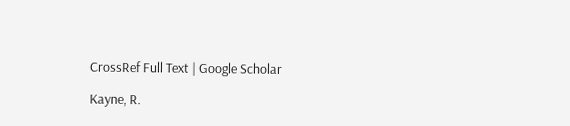CrossRef Full Text | Google Scholar

Kayne, R.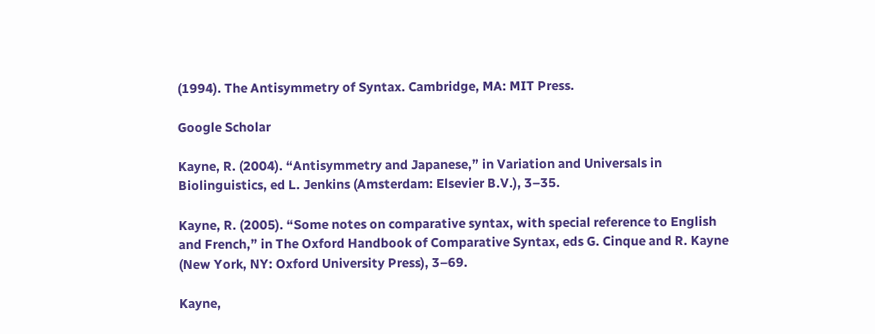(1994). The Antisymmetry of Syntax. Cambridge, MA: MIT Press.

Google Scholar

Kayne, R. (2004). “Antisymmetry and Japanese,” in Variation and Universals in Biolinguistics, ed L. Jenkins (Amsterdam: Elsevier B.V.), 3–35.

Kayne, R. (2005). “Some notes on comparative syntax, with special reference to English and French,” in The Oxford Handbook of Comparative Syntax, eds G. Cinque and R. Kayne (New York, NY: Oxford University Press), 3–69.

Kayne,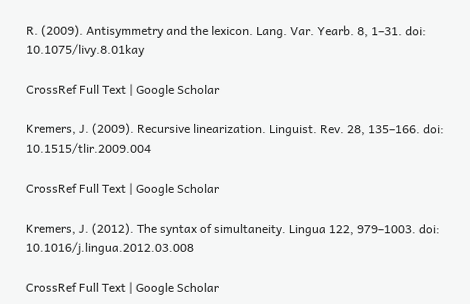R. (2009). Antisymmetry and the lexicon. Lang. Var. Yearb. 8, 1–31. doi: 10.1075/livy.8.01kay

CrossRef Full Text | Google Scholar

Kremers, J. (2009). Recursive linearization. Linguist. Rev. 28, 135–166. doi: 10.1515/tlir.2009.004

CrossRef Full Text | Google Scholar

Kremers, J. (2012). The syntax of simultaneity. Lingua 122, 979–1003. doi: 10.1016/j.lingua.2012.03.008

CrossRef Full Text | Google Scholar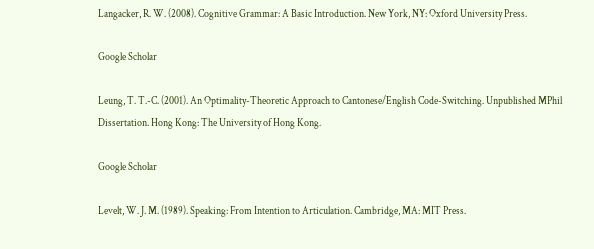Langacker, R. W. (2008). Cognitive Grammar: A Basic Introduction. New York, NY: Oxford University Press.

Google Scholar

Leung, T. T.-C. (2001). An Optimality-Theoretic Approach to Cantonese/English Code-Switching. Unpublished MPhil Dissertation. Hong Kong: The University of Hong Kong.

Google Scholar

Levelt, W. J. M. (1989). Speaking: From Intention to Articulation. Cambridge, MA: MIT Press.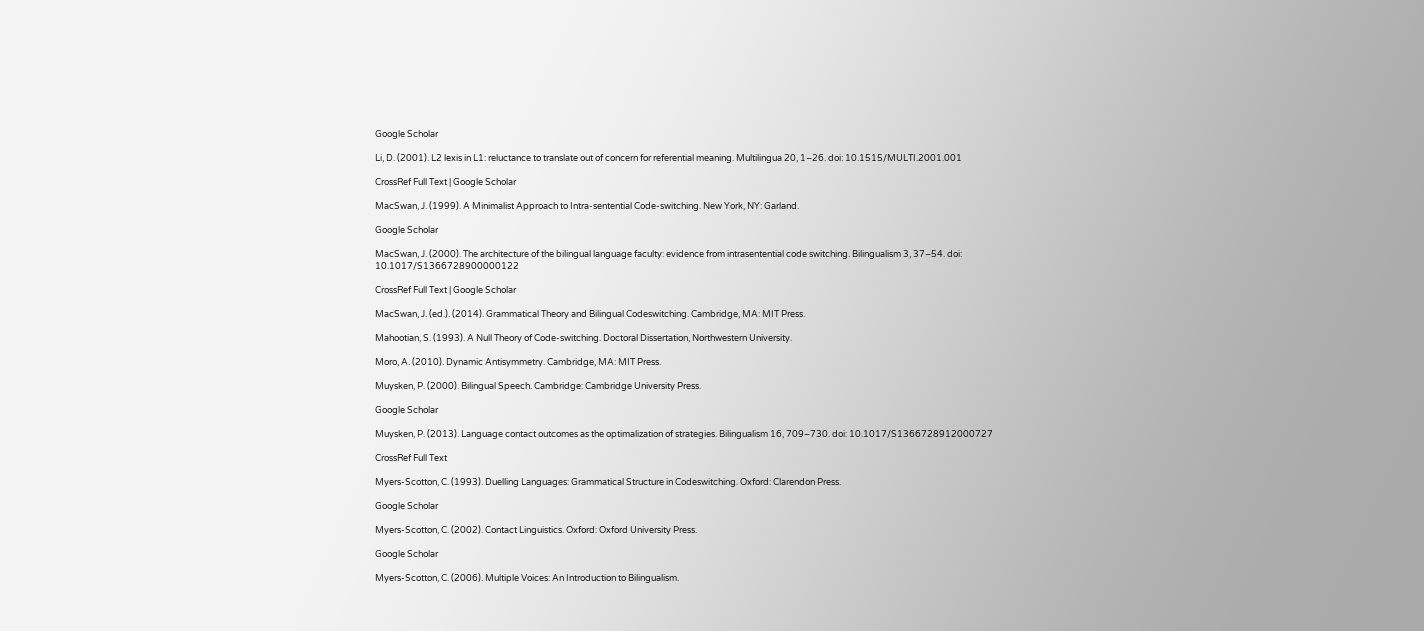Google Scholar

Li, D. (2001). L2 lexis in L1: reluctance to translate out of concern for referential meaning. Multilingua 20, 1–26. doi: 10.1515/MULTI.2001.001

CrossRef Full Text | Google Scholar

MacSwan, J. (1999). A Minimalist Approach to Intra-sentential Code-switching. New York, NY: Garland.

Google Scholar

MacSwan, J. (2000). The architecture of the bilingual language faculty: evidence from intrasentential code switching. Bilingualism 3, 37–54. doi: 10.1017/S1366728900000122

CrossRef Full Text | Google Scholar

MacSwan, J. (ed.). (2014). Grammatical Theory and Bilingual Codeswitching. Cambridge, MA: MIT Press.

Mahootian, S. (1993). A Null Theory of Code-switching. Doctoral Dissertation, Northwestern University.

Moro, A. (2010). Dynamic Antisymmetry. Cambridge, MA: MIT Press.

Muysken, P. (2000). Bilingual Speech. Cambridge: Cambridge University Press.

Google Scholar

Muysken, P. (2013). Language contact outcomes as the optimalization of strategies. Bilingualism 16, 709–730. doi: 10.1017/S1366728912000727

CrossRef Full Text

Myers-Scotton, C. (1993). Duelling Languages: Grammatical Structure in Codeswitching. Oxford: Clarendon Press.

Google Scholar

Myers-Scotton, C. (2002). Contact Linguistics. Oxford: Oxford University Press.

Google Scholar

Myers-Scotton, C. (2006). Multiple Voices: An Introduction to Bilingualism.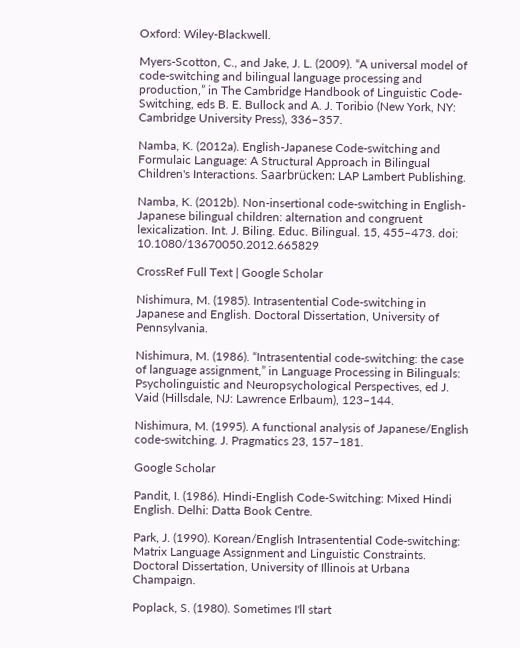Oxford: Wiley-Blackwell.

Myers-Scotton, C., and Jake, J. L. (2009). “A universal model of code-switching and bilingual language processing and production,” in The Cambridge Handbook of Linguistic Code-Switching, eds B. E. Bullock and A. J. Toribio (New York, NY: Cambridge University Press), 336–357.

Namba, K. (2012a). English-Japanese Code-switching and Formulaic Language: A Structural Approach in Bilingual Children's Interactions. Saarbrücken: LAP Lambert Publishing.

Namba, K. (2012b). Non-insertional code-switching in English-Japanese bilingual children: alternation and congruent lexicalization. Int. J. Biling. Educ. Bilingual. 15, 455–473. doi: 10.1080/13670050.2012.665829

CrossRef Full Text | Google Scholar

Nishimura, M. (1985). Intrasentential Code-switching in Japanese and English. Doctoral Dissertation, University of Pennsylvania.

Nishimura, M. (1986). “Intrasentential code-switching: the case of language assignment,” in Language Processing in Bilinguals: Psycholinguistic and Neuropsychological Perspectives, ed J. Vaid (Hillsdale, NJ: Lawrence Erlbaum), 123–144.

Nishimura, M. (1995). A functional analysis of Japanese/English code-switching. J. Pragmatics 23, 157–181.

Google Scholar

Pandit, I. (1986). Hindi-English Code-Switching: Mixed Hindi English. Delhi: Datta Book Centre.

Park, J. (1990). Korean/English Intrasentential Code-switching: Matrix Language Assignment and Linguistic Constraints. Doctoral Dissertation, University of Illinois at Urbana Champaign.

Poplack, S. (1980). Sometimes I'll start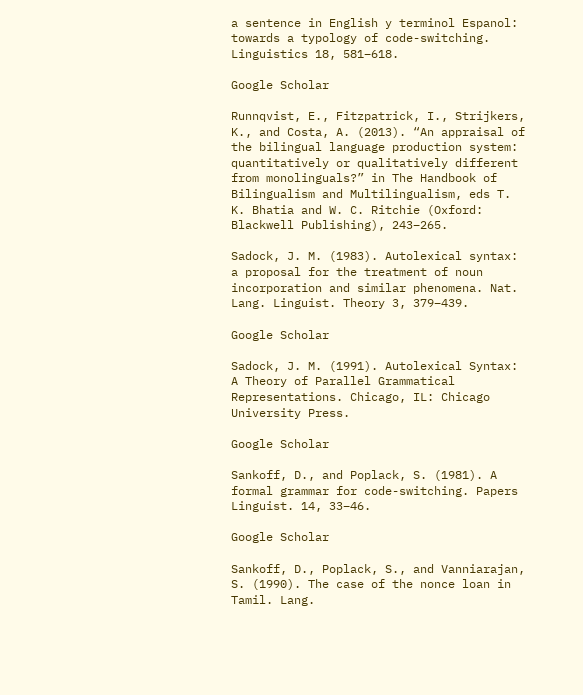a sentence in English y terminol Espanol: towards a typology of code-switching. Linguistics 18, 581–618.

Google Scholar

Runnqvist, E., Fitzpatrick, I., Strijkers, K., and Costa, A. (2013). “An appraisal of the bilingual language production system: quantitatively or qualitatively different from monolinguals?” in The Handbook of Bilingualism and Multilingualism, eds T. K. Bhatia and W. C. Ritchie (Oxford: Blackwell Publishing), 243–265.

Sadock, J. M. (1983). Autolexical syntax: a proposal for the treatment of noun incorporation and similar phenomena. Nat. Lang. Linguist. Theory 3, 379–439.

Google Scholar

Sadock, J. M. (1991). Autolexical Syntax: A Theory of Parallel Grammatical Representations. Chicago, IL: Chicago University Press.

Google Scholar

Sankoff, D., and Poplack, S. (1981). A formal grammar for code-switching. Papers Linguist. 14, 33–46.

Google Scholar

Sankoff, D., Poplack, S., and Vanniarajan, S. (1990). The case of the nonce loan in Tamil. Lang.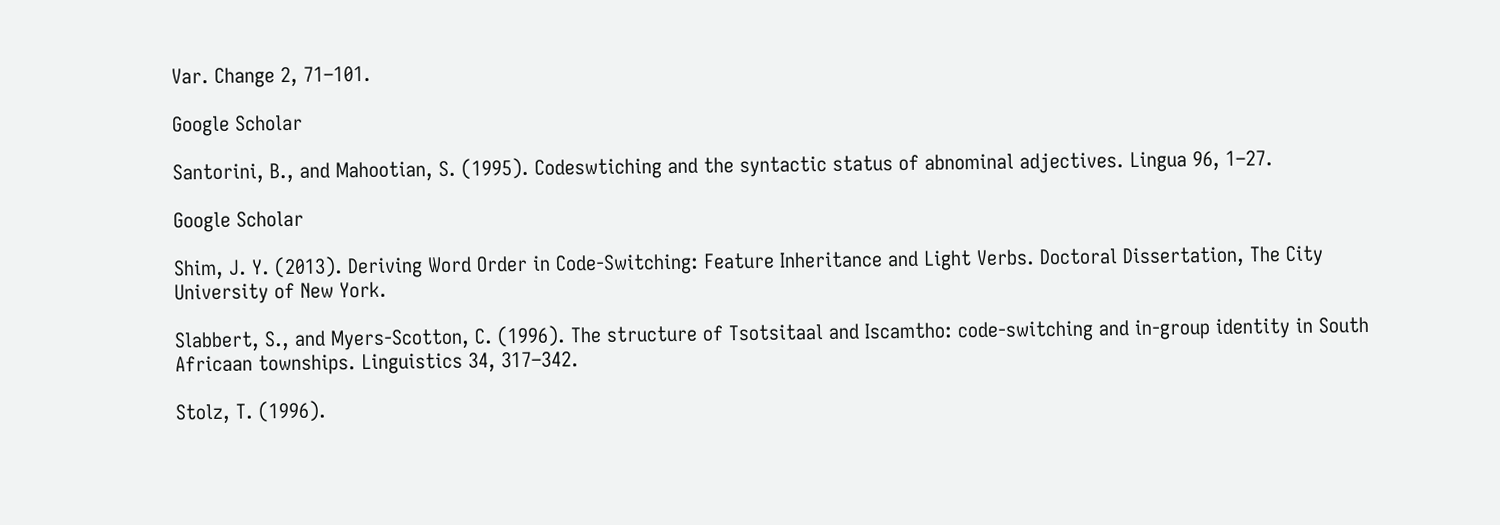Var. Change 2, 71–101.

Google Scholar

Santorini, B., and Mahootian, S. (1995). Codeswtiching and the syntactic status of abnominal adjectives. Lingua 96, 1–27.

Google Scholar

Shim, J. Y. (2013). Deriving Word Order in Code-Switching: Feature Inheritance and Light Verbs. Doctoral Dissertation, The City University of New York.

Slabbert, S., and Myers-Scotton, C. (1996). The structure of Tsotsitaal and Iscamtho: code-switching and in-group identity in South Africaan townships. Linguistics 34, 317–342.

Stolz, T. (1996).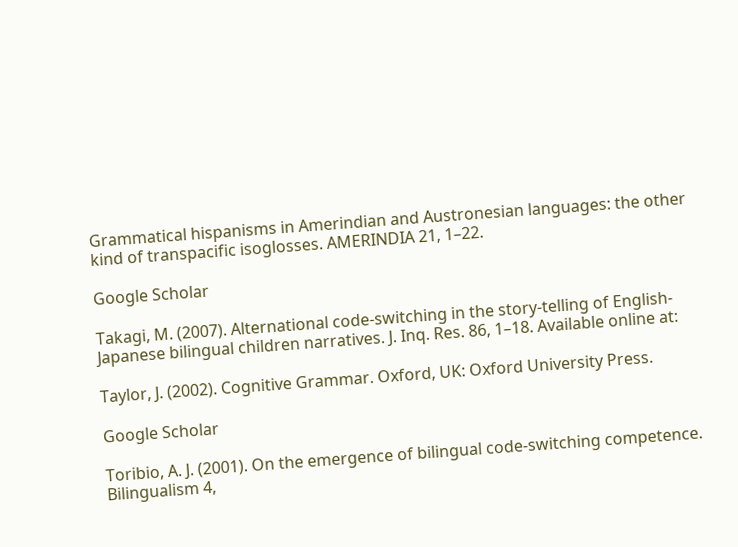Grammatical hispanisms in Amerindian and Austronesian languages: the other kind of transpacific isoglosses. AMERINDIA 21, 1–22.

Google Scholar

Takagi, M. (2007). Alternational code-switching in the story-telling of English-Japanese bilingual children narratives. J. Inq. Res. 86, 1–18. Available online at:

Taylor, J. (2002). Cognitive Grammar. Oxford, UK: Oxford University Press.

Google Scholar

Toribio, A. J. (2001). On the emergence of bilingual code-switching competence. Bilingualism 4,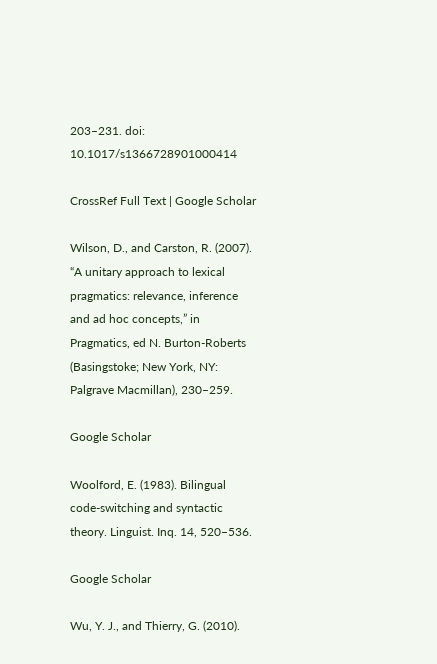203–231. doi: 10.1017/s1366728901000414

CrossRef Full Text | Google Scholar

Wilson, D., and Carston, R. (2007). “A unitary approach to lexical pragmatics: relevance, inference and ad hoc concepts,” in Pragmatics, ed N. Burton-Roberts (Basingstoke; New York, NY: Palgrave Macmillan), 230–259.

Google Scholar

Woolford, E. (1983). Bilingual code-switching and syntactic theory. Linguist. Inq. 14, 520–536.

Google Scholar

Wu, Y. J., and Thierry, G. (2010).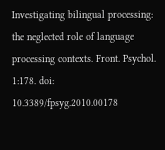Investigating bilingual processing: the neglected role of language processing contexts. Front. Psychol. 1:178. doi: 10.3389/fpsyg.2010.00178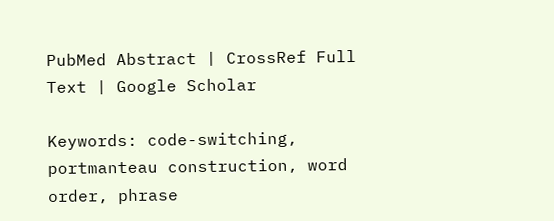PubMed Abstract | CrossRef Full Text | Google Scholar

Keywords: code-switching, portmanteau construction, word order, phrase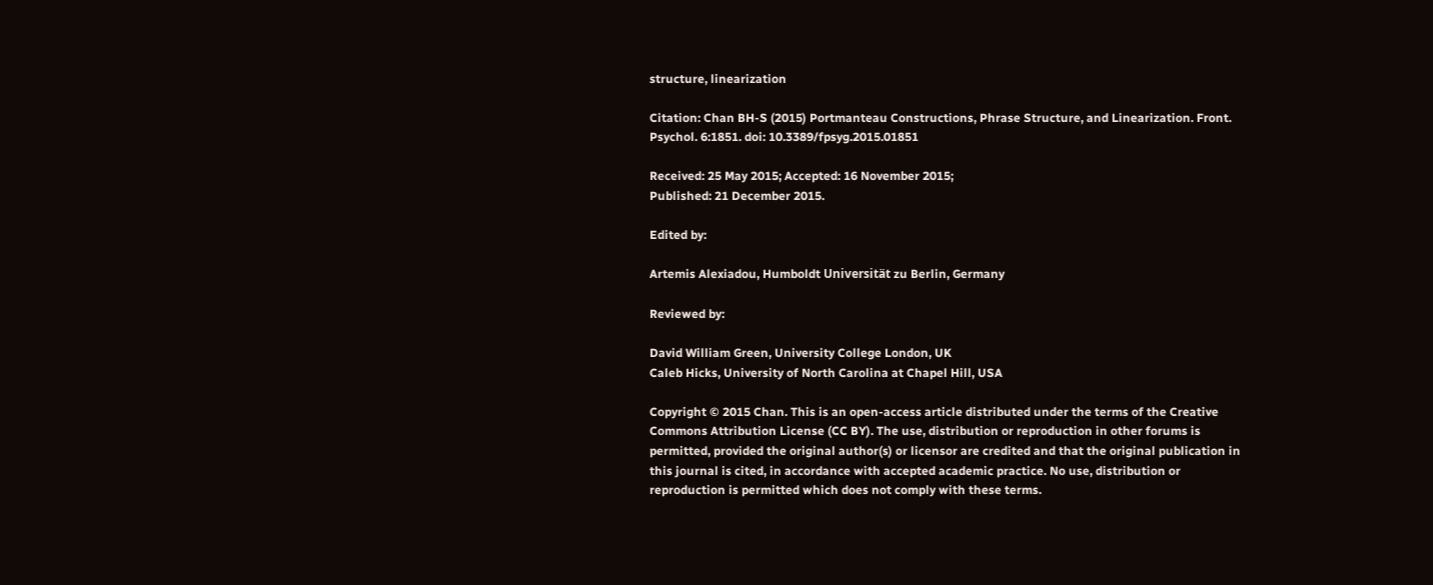structure, linearization

Citation: Chan BH-S (2015) Portmanteau Constructions, Phrase Structure, and Linearization. Front. Psychol. 6:1851. doi: 10.3389/fpsyg.2015.01851

Received: 25 May 2015; Accepted: 16 November 2015;
Published: 21 December 2015.

Edited by:

Artemis Alexiadou, Humboldt Universität zu Berlin, Germany

Reviewed by:

David William Green, University College London, UK
Caleb Hicks, University of North Carolina at Chapel Hill, USA

Copyright © 2015 Chan. This is an open-access article distributed under the terms of the Creative Commons Attribution License (CC BY). The use, distribution or reproduction in other forums is permitted, provided the original author(s) or licensor are credited and that the original publication in this journal is cited, in accordance with accepted academic practice. No use, distribution or reproduction is permitted which does not comply with these terms.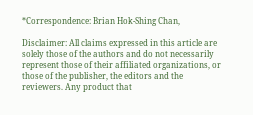*Correspondence: Brian Hok-Shing Chan,

Disclaimer: All claims expressed in this article are solely those of the authors and do not necessarily represent those of their affiliated organizations, or those of the publisher, the editors and the reviewers. Any product that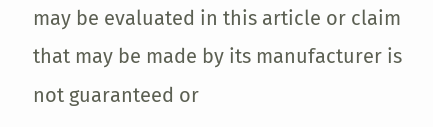may be evaluated in this article or claim that may be made by its manufacturer is not guaranteed or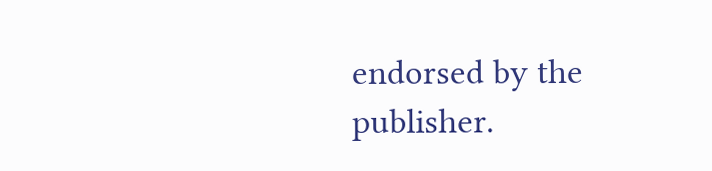endorsed by the publisher.